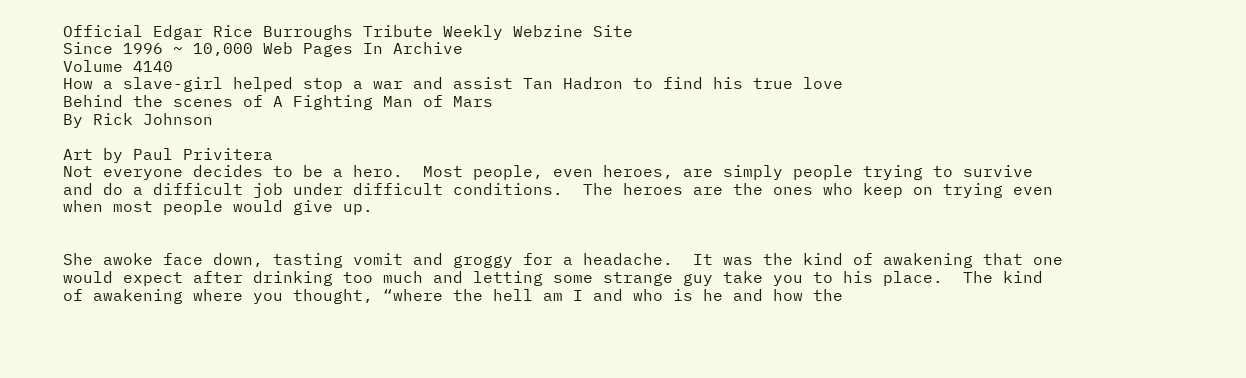Official Edgar Rice Burroughs Tribute Weekly Webzine Site
Since 1996 ~ 10,000 Web Pages In Archive
Volume 4140
How a slave-girl helped stop a war and assist Tan Hadron to find his true love
Behind the scenes of A Fighting Man of Mars
By Rick Johnson

Art by Paul Privitera
Not everyone decides to be a hero.  Most people, even heroes, are simply people trying to survive and do a difficult job under difficult conditions.  The heroes are the ones who keep on trying even when most people would give up.


She awoke face down, tasting vomit and groggy for a headache.  It was the kind of awakening that one would expect after drinking too much and letting some strange guy take you to his place.  The kind of awakening where you thought, “where the hell am I and who is he and how the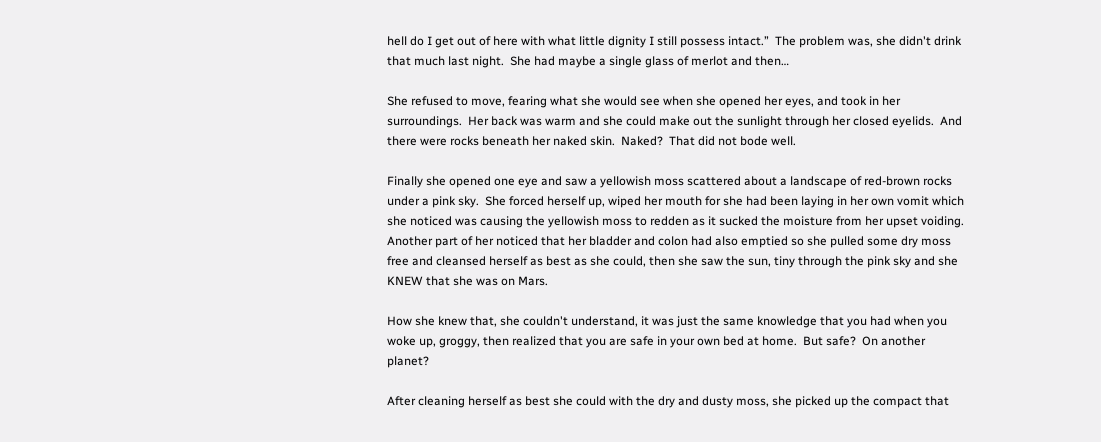hell do I get out of here with what little dignity I still possess intact.”  The problem was, she didn't drink that much last night.  She had maybe a single glass of merlot and then…

She refused to move, fearing what she would see when she opened her eyes, and took in her surroundings.  Her back was warm and she could make out the sunlight through her closed eyelids.  And there were rocks beneath her naked skin.  Naked?  That did not bode well.

Finally she opened one eye and saw a yellowish moss scattered about a landscape of red-brown rocks under a pink sky.  She forced herself up, wiped her mouth for she had been laying in her own vomit which she noticed was causing the yellowish moss to redden as it sucked the moisture from her upset voiding.  Another part of her noticed that her bladder and colon had also emptied so she pulled some dry moss free and cleansed herself as best as she could, then she saw the sun, tiny through the pink sky and she KNEW that she was on Mars.

How she knew that, she couldn't understand, it was just the same knowledge that you had when you woke up, groggy, then realized that you are safe in your own bed at home.  But safe?  On another planet?

After cleaning herself as best she could with the dry and dusty moss, she picked up the compact that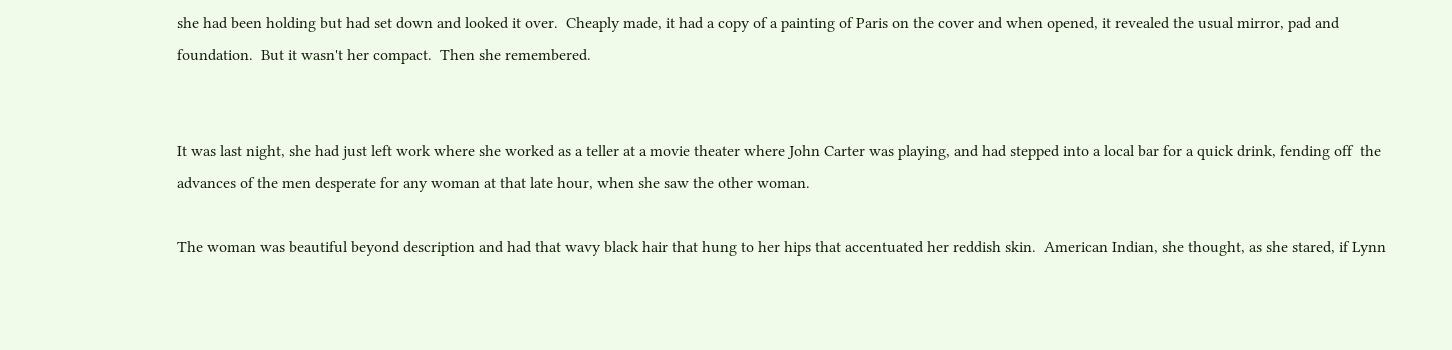she had been holding but had set down and looked it over.  Cheaply made, it had a copy of a painting of Paris on the cover and when opened, it revealed the usual mirror, pad and foundation.  But it wasn't her compact.  Then she remembered.


It was last night, she had just left work where she worked as a teller at a movie theater where John Carter was playing, and had stepped into a local bar for a quick drink, fending off  the advances of the men desperate for any woman at that late hour, when she saw the other woman.

The woman was beautiful beyond description and had that wavy black hair that hung to her hips that accentuated her reddish skin.  American Indian, she thought, as she stared, if Lynn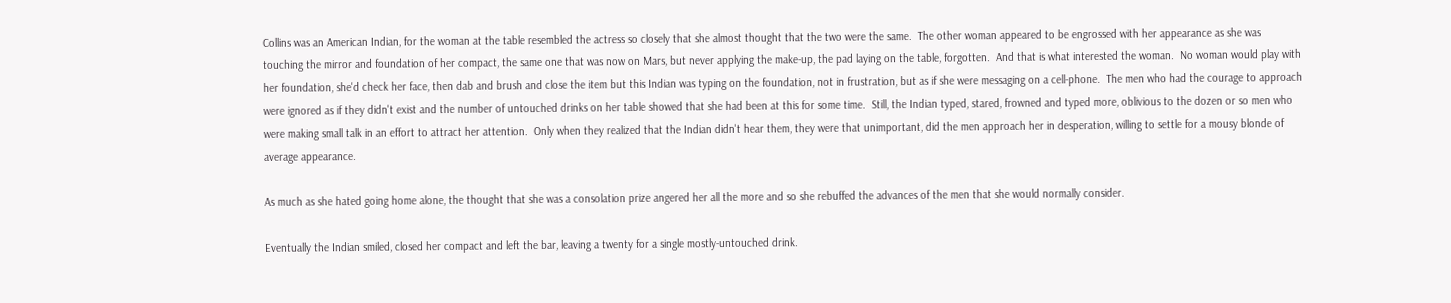Collins was an American Indian, for the woman at the table resembled the actress so closely that she almost thought that the two were the same.  The other woman appeared to be engrossed with her appearance as she was touching the mirror and foundation of her compact, the same one that was now on Mars, but never applying the make-up, the pad laying on the table, forgotten.  And that is what interested the woman.  No woman would play with her foundation, she'd check her face, then dab and brush and close the item but this Indian was typing on the foundation, not in frustration, but as if she were messaging on a cell-phone.  The men who had the courage to approach were ignored as if they didn't exist and the number of untouched drinks on her table showed that she had been at this for some time.  Still, the Indian typed, stared, frowned and typed more, oblivious to the dozen or so men who were making small talk in an effort to attract her attention.  Only when they realized that the Indian didn't hear them, they were that unimportant, did the men approach her in desperation, willing to settle for a mousy blonde of average appearance.

As much as she hated going home alone, the thought that she was a consolation prize angered her all the more and so she rebuffed the advances of the men that she would normally consider.

Eventually the Indian smiled, closed her compact and left the bar, leaving a twenty for a single mostly-untouched drink.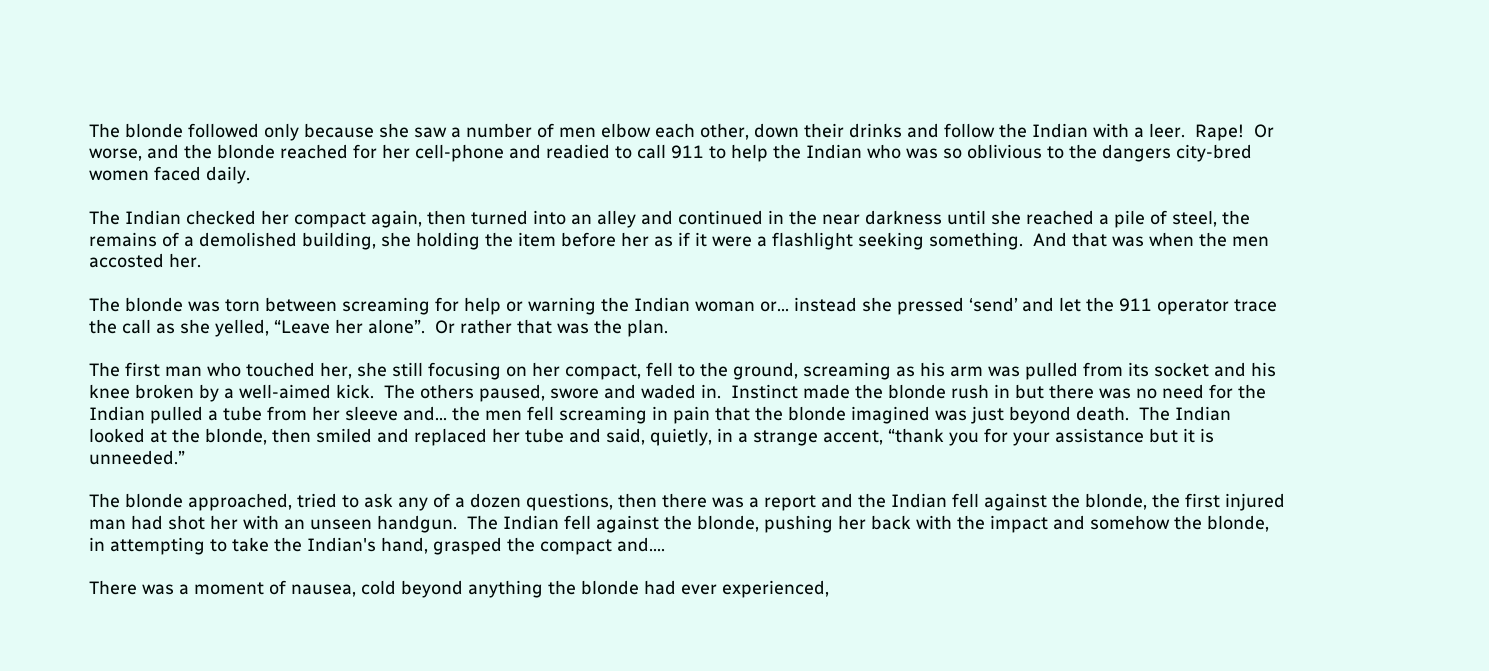The blonde followed only because she saw a number of men elbow each other, down their drinks and follow the Indian with a leer.  Rape!  Or worse, and the blonde reached for her cell-phone and readied to call 911 to help the Indian who was so oblivious to the dangers city-bred women faced daily.

The Indian checked her compact again, then turned into an alley and continued in the near darkness until she reached a pile of steel, the remains of a demolished building, she holding the item before her as if it were a flashlight seeking something.  And that was when the men accosted her.

The blonde was torn between screaming for help or warning the Indian woman or… instead she pressed ‘send’ and let the 911 operator trace the call as she yelled, “Leave her alone”.  Or rather that was the plan.

The first man who touched her, she still focusing on her compact, fell to the ground, screaming as his arm was pulled from its socket and his knee broken by a well-aimed kick.  The others paused, swore and waded in.  Instinct made the blonde rush in but there was no need for the Indian pulled a tube from her sleeve and… the men fell screaming in pain that the blonde imagined was just beyond death.  The Indian looked at the blonde, then smiled and replaced her tube and said, quietly, in a strange accent, “thank you for your assistance but it is unneeded.”

The blonde approached, tried to ask any of a dozen questions, then there was a report and the Indian fell against the blonde, the first injured man had shot her with an unseen handgun.  The Indian fell against the blonde, pushing her back with the impact and somehow the blonde, in attempting to take the Indian's hand, grasped the compact and….

There was a moment of nausea, cold beyond anything the blonde had ever experienced,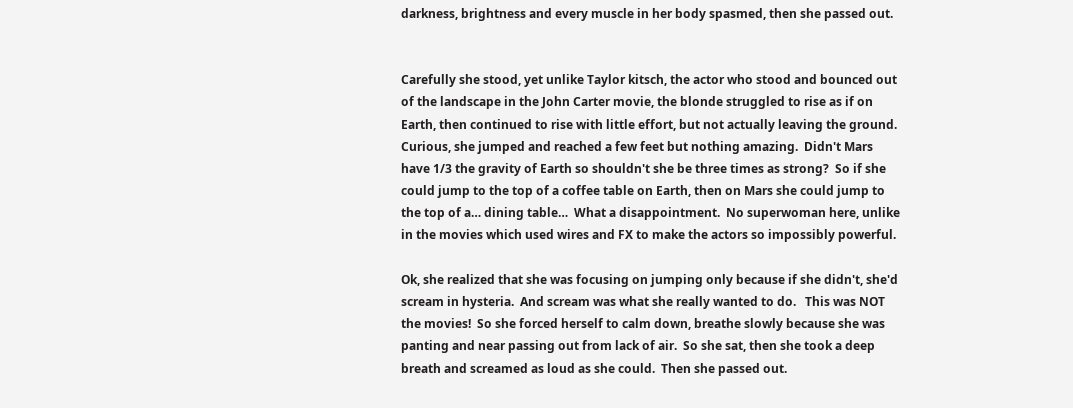darkness, brightness and every muscle in her body spasmed, then she passed out.


Carefully she stood, yet unlike Taylor kitsch, the actor who stood and bounced out of the landscape in the John Carter movie, the blonde struggled to rise as if on Earth, then continued to rise with little effort, but not actually leaving the ground.  Curious, she jumped and reached a few feet but nothing amazing.  Didn't Mars have 1/3 the gravity of Earth so shouldn't she be three times as strong?  So if she could jump to the top of a coffee table on Earth, then on Mars she could jump to the top of a… dining table…  What a disappointment.  No superwoman here, unlike in the movies which used wires and FX to make the actors so impossibly powerful.

Ok, she realized that she was focusing on jumping only because if she didn't, she'd scream in hysteria.  And scream was what she really wanted to do.   This was NOT the movies!  So she forced herself to calm down, breathe slowly because she was panting and near passing out from lack of air.  So she sat, then she took a deep breath and screamed as loud as she could.  Then she passed out.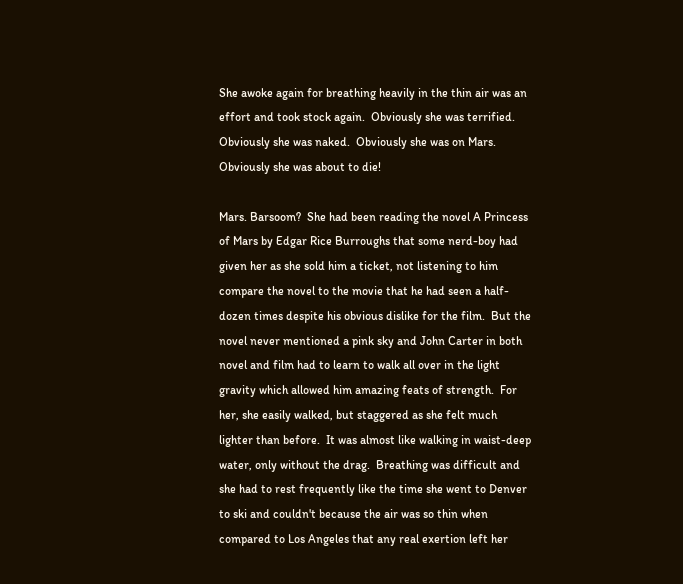She awoke again for breathing heavily in the thin air was an effort and took stock again.  Obviously she was terrified.  Obviously she was naked.  Obviously she was on Mars.  Obviously she was about to die!

Mars. Barsoom?  She had been reading the novel A Princess of Mars by Edgar Rice Burroughs that some nerd-boy had given her as she sold him a ticket, not listening to him compare the novel to the movie that he had seen a half-dozen times despite his obvious dislike for the film.  But the novel never mentioned a pink sky and John Carter in both novel and film had to learn to walk all over in the light gravity which allowed him amazing feats of strength.  For her, she easily walked, but staggered as she felt much lighter than before.  It was almost like walking in waist-deep water, only without the drag.  Breathing was difficult and she had to rest frequently like the time she went to Denver to ski and couldn't because the air was so thin when compared to Los Angeles that any real exertion left her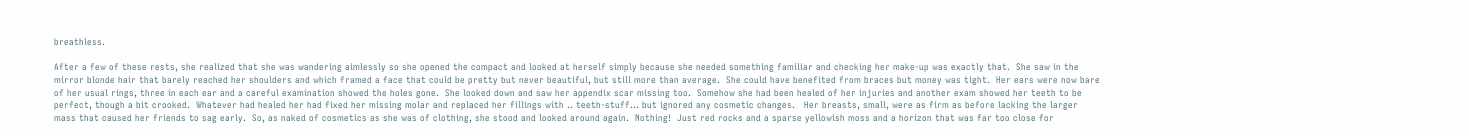breathless.

After a few of these rests, she realized that she was wandering aimlessly so she opened the compact and looked at herself simply because she needed something familiar and checking her make-up was exactly that.  She saw in the mirror blonde hair that barely reached her shoulders and which framed a face that could be pretty but never beautiful, but still more than average.  She could have benefited from braces but money was tight.  Her ears were now bare of her usual rings, three in each ear and a careful examination showed the holes gone.  She looked down and saw her appendix scar missing too.  Somehow she had been healed of her injuries and another exam showed her teeth to be perfect, though a bit crooked.  Whatever had healed her had fixed her missing molar and replaced her fillings with .. teeth-stuff… but ignored any cosmetic changes.   Her breasts, small, were as firm as before lacking the larger mass that caused her friends to sag early.  So, as naked of cosmetics as she was of clothing, she stood and looked around again.  Nothing!  Just red rocks and a sparse yellowish moss and a horizon that was far too close for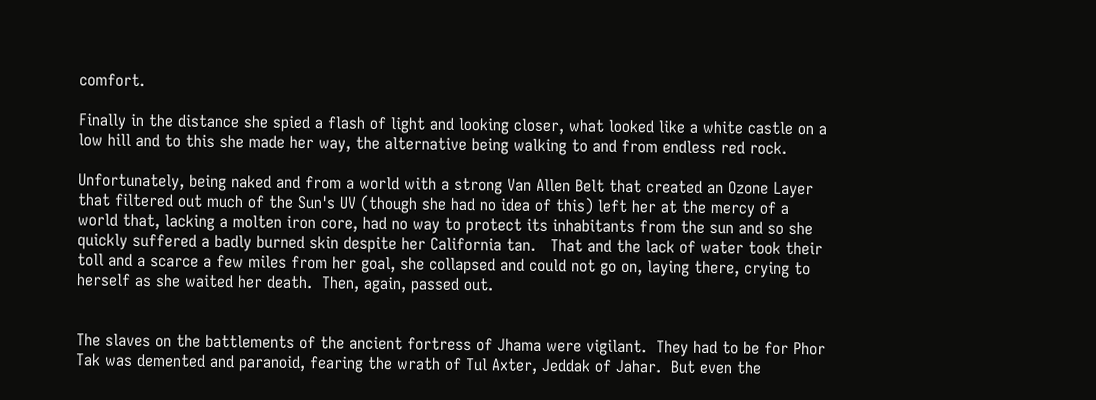comfort.

Finally in the distance she spied a flash of light and looking closer, what looked like a white castle on a low hill and to this she made her way, the alternative being walking to and from endless red rock.

Unfortunately, being naked and from a world with a strong Van Allen Belt that created an Ozone Layer that filtered out much of the Sun's UV (though she had no idea of this) left her at the mercy of a world that, lacking a molten iron core, had no way to protect its inhabitants from the sun and so she quickly suffered a badly burned skin despite her California tan.   That and the lack of water took their toll and a scarce a few miles from her goal, she collapsed and could not go on, laying there, crying to herself as she waited her death.  Then, again, passed out.


The slaves on the battlements of the ancient fortress of Jhama were vigilant.  They had to be for Phor Tak was demented and paranoid, fearing the wrath of Tul Axter, Jeddak of Jahar.  But even the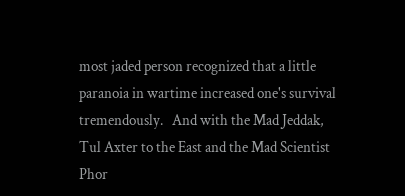most jaded person recognized that a little paranoia in wartime increased one's survival tremendously.   And with the Mad Jeddak, Tul Axter to the East and the Mad Scientist Phor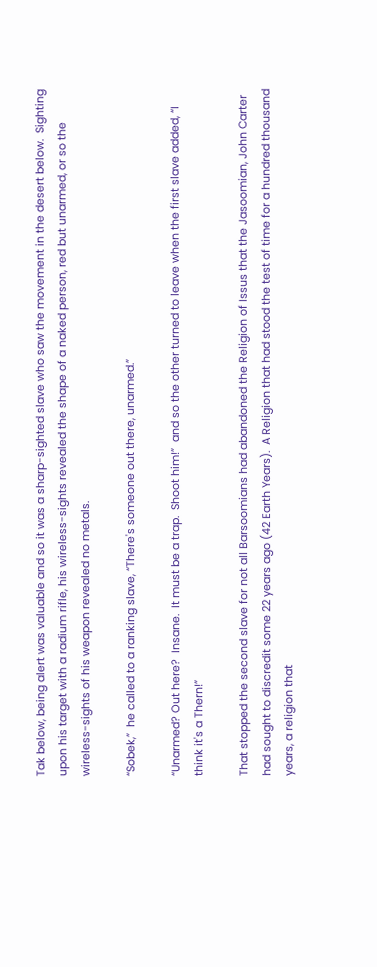Tak below, being alert was valuable and so it was a sharp-sighted slave who saw the movement in the desert below.  Sighting upon his target with a radium rifle, his wireless-sights revealed the shape of a naked person, red but unarmed, or so the wireless-sights of his weapon revealed no metals.

“Sobek,”  he called to a ranking slave, “There's someone out there, unarmed.”

“Unarmed? Out here?  Insane.  It must be a trap.  Shoot him!”  and so the other turned to leave when the first slave added, “I think it's a Thern!”

That stopped the second slave for not all Barsoomians had abandoned the Religion of Issus that the Jasoomian, John Carter had sought to discredit some 22 years ago (42 Earth Years).  A Religion that had stood the test of time for a hundred thousand years, a religion that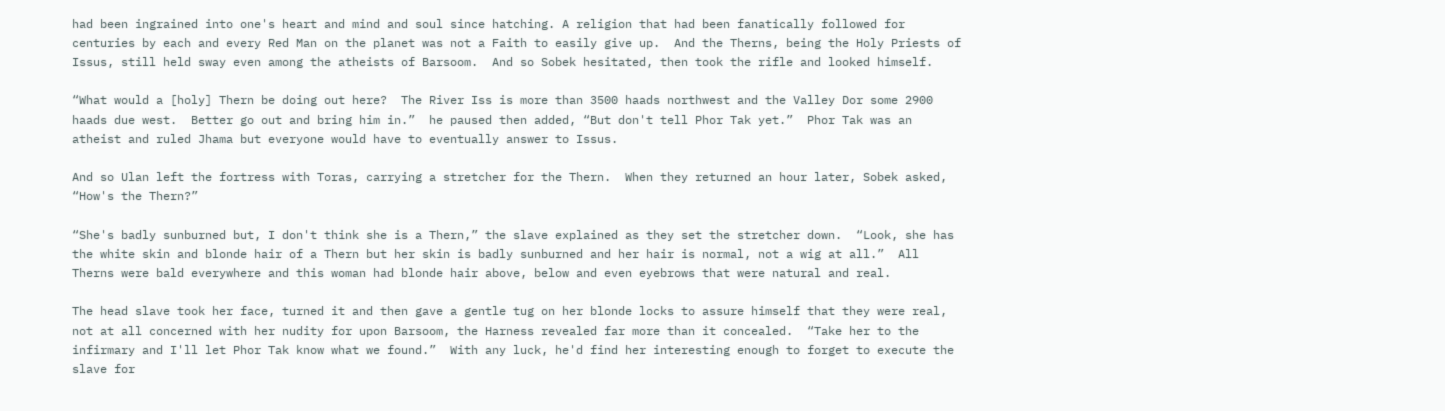had been ingrained into one's heart and mind and soul since hatching. A religion that had been fanatically followed for centuries by each and every Red Man on the planet was not a Faith to easily give up.  And the Therns, being the Holy Priests of Issus, still held sway even among the atheists of Barsoom.  And so Sobek hesitated, then took the rifle and looked himself.

“What would a [holy] Thern be doing out here?  The River Iss is more than 3500 haads northwest and the Valley Dor some 2900 haads due west.  Better go out and bring him in.”  he paused then added, “But don't tell Phor Tak yet.”  Phor Tak was an atheist and ruled Jhama but everyone would have to eventually answer to Issus.

And so Ulan left the fortress with Toras, carrying a stretcher for the Thern.  When they returned an hour later, Sobek asked, “How's the Thern?”

“She's badly sunburned but, I don't think she is a Thern,” the slave explained as they set the stretcher down.  “Look, she has the white skin and blonde hair of a Thern but her skin is badly sunburned and her hair is normal, not a wig at all.”  All Therns were bald everywhere and this woman had blonde hair above, below and even eyebrows that were natural and real.

The head slave took her face, turned it and then gave a gentle tug on her blonde locks to assure himself that they were real, not at all concerned with her nudity for upon Barsoom, the Harness revealed far more than it concealed.  “Take her to the infirmary and I'll let Phor Tak know what we found.”  With any luck, he'd find her interesting enough to forget to execute the slave for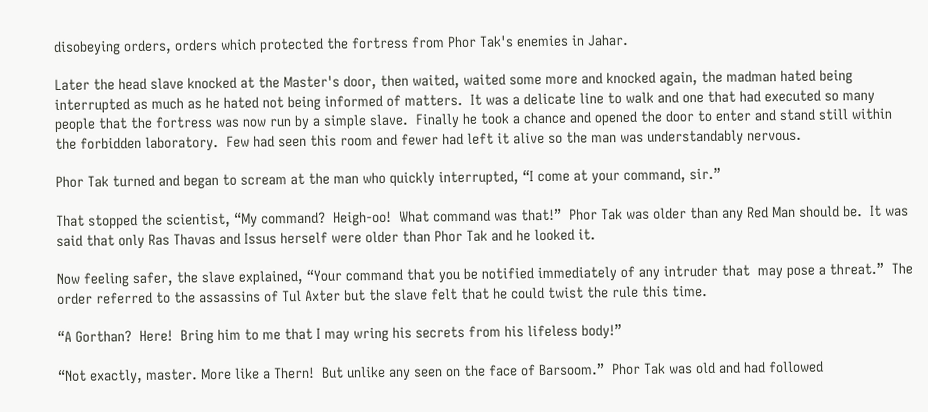disobeying orders, orders which protected the fortress from Phor Tak's enemies in Jahar.

Later the head slave knocked at the Master's door, then waited, waited some more and knocked again, the madman hated being interrupted as much as he hated not being informed of matters.  It was a delicate line to walk and one that had executed so many people that the fortress was now run by a simple slave.  Finally he took a chance and opened the door to enter and stand still within the forbidden laboratory.  Few had seen this room and fewer had left it alive so the man was understandably nervous.

Phor Tak turned and began to scream at the man who quickly interrupted, “I come at your command, sir.”

That stopped the scientist, “My command?  Heigh-oo!  What command was that!”  Phor Tak was older than any Red Man should be.  It was said that only Ras Thavas and Issus herself were older than Phor Tak and he looked it.

Now feeling safer, the slave explained, “Your command that you be notified immediately of any intruder that  may pose a threat.”  The order referred to the assassins of Tul Axter but the slave felt that he could twist the rule this time.

“A Gorthan?  Here!  Bring him to me that I may wring his secrets from his lifeless body!”

“Not exactly, master. More like a Thern!  But unlike any seen on the face of Barsoom.”  Phor Tak was old and had followed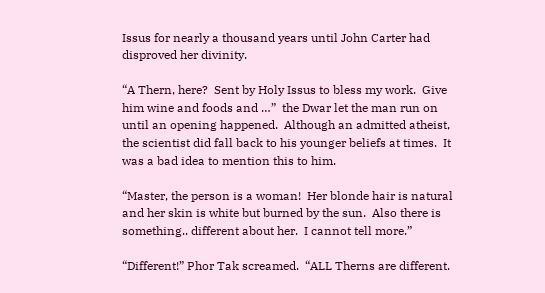Issus for nearly a thousand years until John Carter had disproved her divinity.

“A Thern, here?  Sent by Holy Issus to bless my work.  Give him wine and foods and …”  the Dwar let the man run on until an opening happened.  Although an admitted atheist, the scientist did fall back to his younger beliefs at times.  It was a bad idea to mention this to him.

“Master, the person is a woman!  Her blonde hair is natural and her skin is white but burned by the sun.  Also there is something.. different about her.  I cannot tell more.”

“Different!” Phor Tak screamed.  “ALL Therns are different.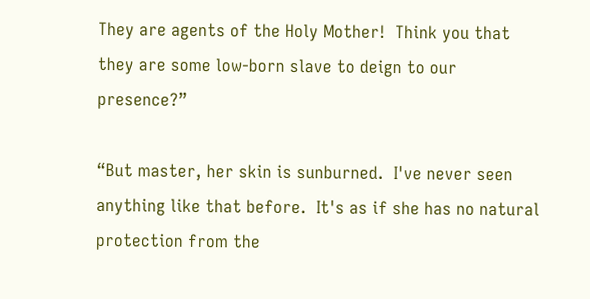They are agents of the Holy Mother!  Think you that they are some low-born slave to deign to our presence?”

“But master, her skin is sunburned.  I've never seen anything like that before.  It's as if she has no natural protection from the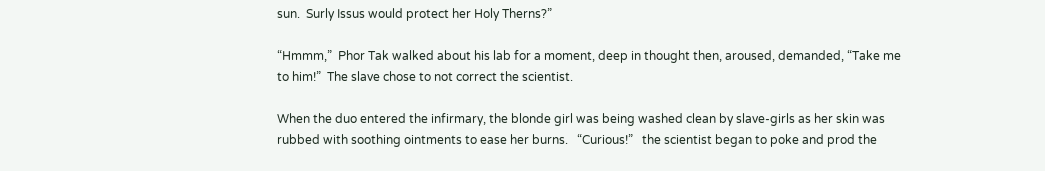sun.  Surly Issus would protect her Holy Therns?”

“Hmmm,”  Phor Tak walked about his lab for a moment, deep in thought then, aroused, demanded, “Take me to him!”  The slave chose to not correct the scientist.

When the duo entered the infirmary, the blonde girl was being washed clean by slave-girls as her skin was rubbed with soothing ointments to ease her burns.   “Curious!”   the scientist began to poke and prod the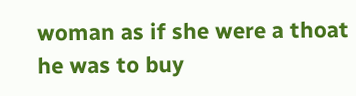woman as if she were a thoat he was to buy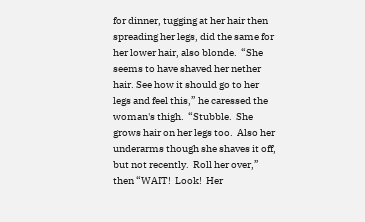for dinner, tugging at her hair then spreading her legs, did the same for her lower hair, also blonde.  “She seems to have shaved her nether hair. See how it should go to her legs and feel this,” he caressed the woman's thigh.  “Stubble.  She grows hair on her legs too.  Also her underarms though she shaves it off, but not recently.  Roll her over,” then “WAIT!  Look!  Her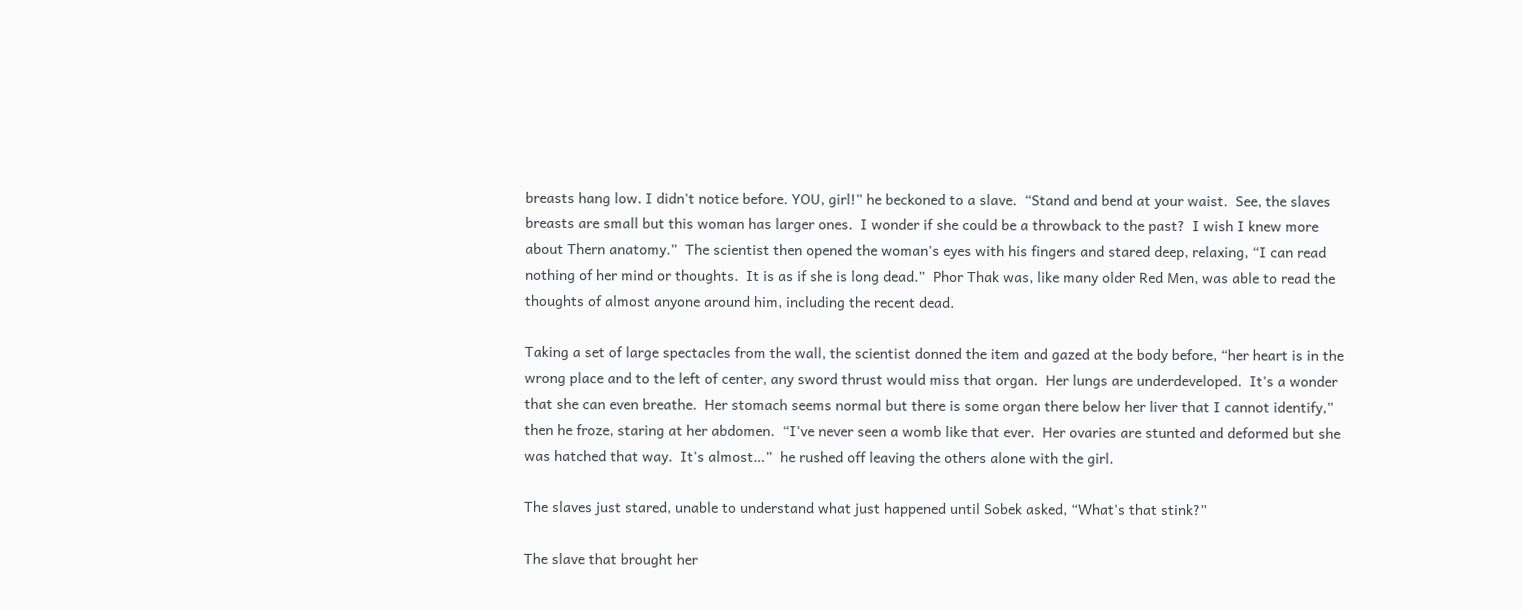breasts hang low. I didn't notice before. YOU, girl!” he beckoned to a slave.  “Stand and bend at your waist.  See, the slaves breasts are small but this woman has larger ones.  I wonder if she could be a throwback to the past?  I wish I knew more about Thern anatomy.”  The scientist then opened the woman's eyes with his fingers and stared deep, relaxing, “I can read nothing of her mind or thoughts.  It is as if she is long dead.”  Phor Thak was, like many older Red Men, was able to read the thoughts of almost anyone around him, including the recent dead.

Taking a set of large spectacles from the wall, the scientist donned the item and gazed at the body before, “her heart is in the wrong place and to the left of center, any sword thrust would miss that organ.  Her lungs are underdeveloped.  It's a wonder that she can even breathe.  Her stomach seems normal but there is some organ there below her liver that I cannot identify,”  then he froze, staring at her abdomen.  “I've never seen a womb like that ever.  Her ovaries are stunted and deformed but she was hatched that way.  It's almost…”  he rushed off leaving the others alone with the girl.

The slaves just stared, unable to understand what just happened until Sobek asked, “What's that stink?”

The slave that brought her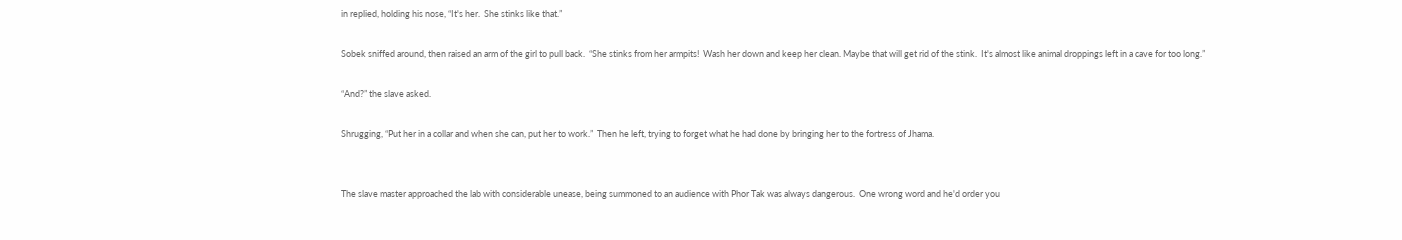in replied, holding his nose, “It's her.  She stinks like that.”

Sobek sniffed around, then raised an arm of the girl to pull back.  “She stinks from her armpits!  Wash her down and keep her clean. Maybe that will get rid of the stink.  It's almost like animal droppings left in a cave for too long.”

“And?” the slave asked.

Shrugging, “Put her in a collar and when she can, put her to work.”  Then he left, trying to forget what he had done by bringing her to the fortress of Jhama.


The slave master approached the lab with considerable unease, being summoned to an audience with Phor Tak was always dangerous.  One wrong word and he'd order you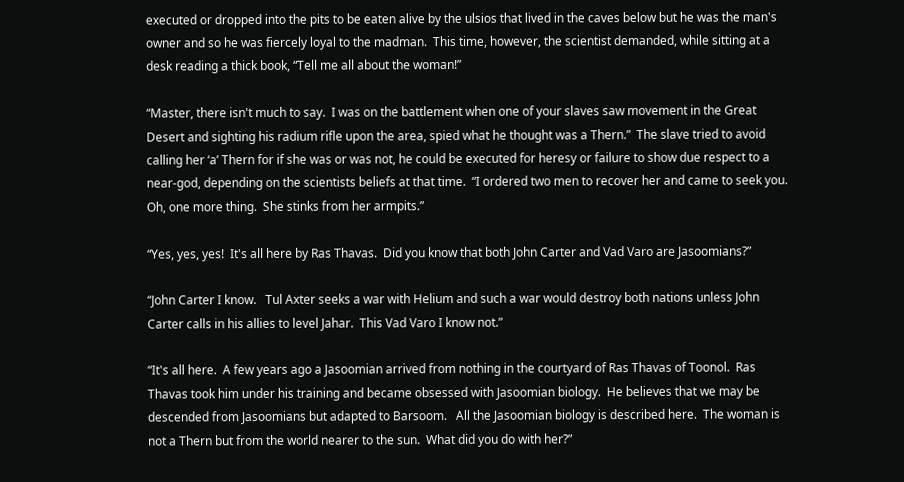executed or dropped into the pits to be eaten alive by the ulsios that lived in the caves below but he was the man's owner and so he was fiercely loyal to the madman.  This time, however, the scientist demanded, while sitting at a desk reading a thick book, “Tell me all about the woman!”

“Master, there isn't much to say.  I was on the battlement when one of your slaves saw movement in the Great Desert and sighting his radium rifle upon the area, spied what he thought was a Thern.”  The slave tried to avoid calling her ‘a’ Thern for if she was or was not, he could be executed for heresy or failure to show due respect to a near-god, depending on the scientists beliefs at that time.  “I ordered two men to recover her and came to seek you.  Oh, one more thing.  She stinks from her armpits.”

“Yes, yes, yes!  It's all here by Ras Thavas.  Did you know that both John Carter and Vad Varo are Jasoomians?”

“John Carter I know.   Tul Axter seeks a war with Helium and such a war would destroy both nations unless John Carter calls in his allies to level Jahar.  This Vad Varo I know not.”

“It's all here.  A few years ago a Jasoomian arrived from nothing in the courtyard of Ras Thavas of Toonol.  Ras Thavas took him under his training and became obsessed with Jasoomian biology.  He believes that we may be descended from Jasoomians but adapted to Barsoom.   All the Jasoomian biology is described here.  The woman is not a Thern but from the world nearer to the sun.  What did you do with her?”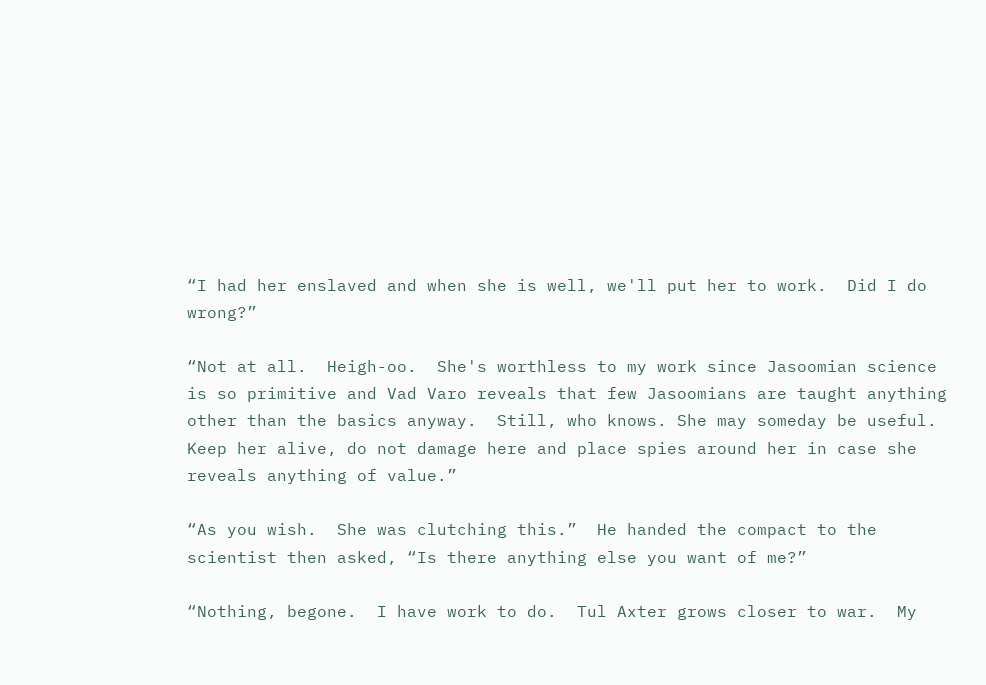“I had her enslaved and when she is well, we'll put her to work.  Did I do wrong?”

“Not at all.  Heigh-oo.  She's worthless to my work since Jasoomian science is so primitive and Vad Varo reveals that few Jasoomians are taught anything other than the basics anyway.  Still, who knows. She may someday be useful.  Keep her alive, do not damage here and place spies around her in case she reveals anything of value.”

“As you wish.  She was clutching this.”  He handed the compact to the scientist then asked, “Is there anything else you want of me?”

“Nothing, begone.  I have work to do.  Tul Axter grows closer to war.  My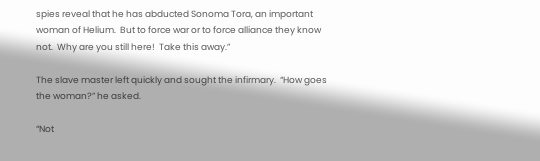spies reveal that he has abducted Sonoma Tora, an important woman of Helium.  But to force war or to force alliance they know not.  Why are you still here!  Take this away.”

The slave master left quickly and sought the infirmary.  “How goes the woman?” he asked.

“Not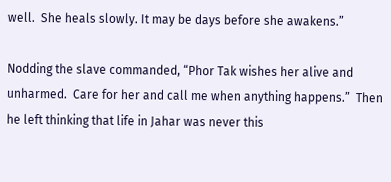well.  She heals slowly. It may be days before she awakens.”

Nodding the slave commanded, “Phor Tak wishes her alive and unharmed.  Care for her and call me when anything happens.”  Then he left thinking that life in Jahar was never this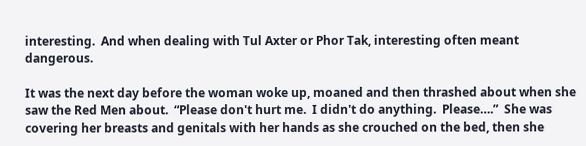interesting.  And when dealing with Tul Axter or Phor Tak, interesting often meant dangerous.

It was the next day before the woman woke up, moaned and then thrashed about when she saw the Red Men about.  “Please don't hurt me.  I didn't do anything.  Please….”  She was covering her breasts and genitals with her hands as she crouched on the bed, then she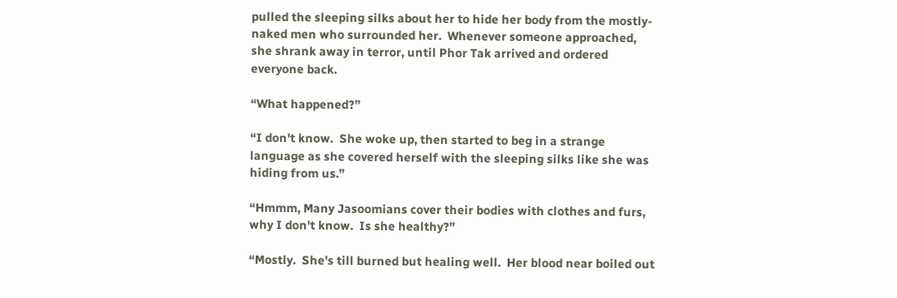pulled the sleeping silks about her to hide her body from the mostly-naked men who surrounded her.  Whenever someone approached, she shrank away in terror, until Phor Tak arrived and ordered everyone back.

“What happened?”

“I don't know.  She woke up, then started to beg in a strange language as she covered herself with the sleeping silks like she was hiding from us.”

“Hmmm, Many Jasoomians cover their bodies with clothes and furs, why I don't know.  Is she healthy?”

“Mostly.  She's till burned but healing well.  Her blood near boiled out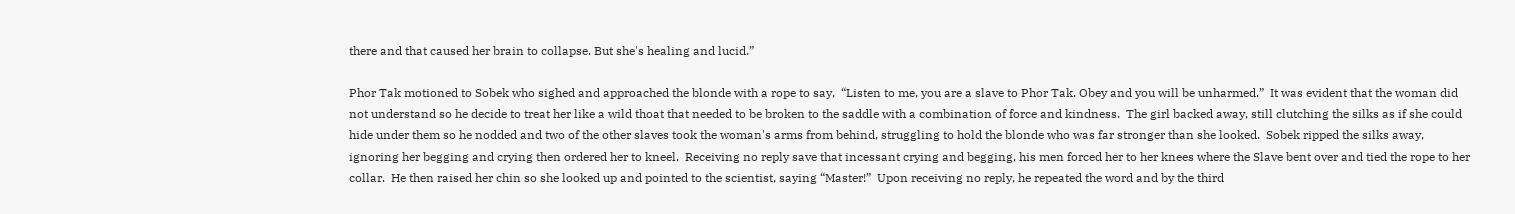there and that caused her brain to collapse. But she's healing and lucid.”

Phor Tak motioned to Sobek who sighed and approached the blonde with a rope to say,  “Listen to me, you are a slave to Phor Tak. Obey and you will be unharmed.”  It was evident that the woman did not understand so he decide to treat her like a wild thoat that needed to be broken to the saddle with a combination of force and kindness.  The girl backed away, still clutching the silks as if she could hide under them so he nodded and two of the other slaves took the woman's arms from behind, struggling to hold the blonde who was far stronger than she looked.  Sobek ripped the silks away, ignoring her begging and crying then ordered her to kneel.  Receiving no reply save that incessant crying and begging, his men forced her to her knees where the Slave bent over and tied the rope to her collar.  He then raised her chin so she looked up and pointed to the scientist, saying “Master!”  Upon receiving no reply, he repeated the word and by the third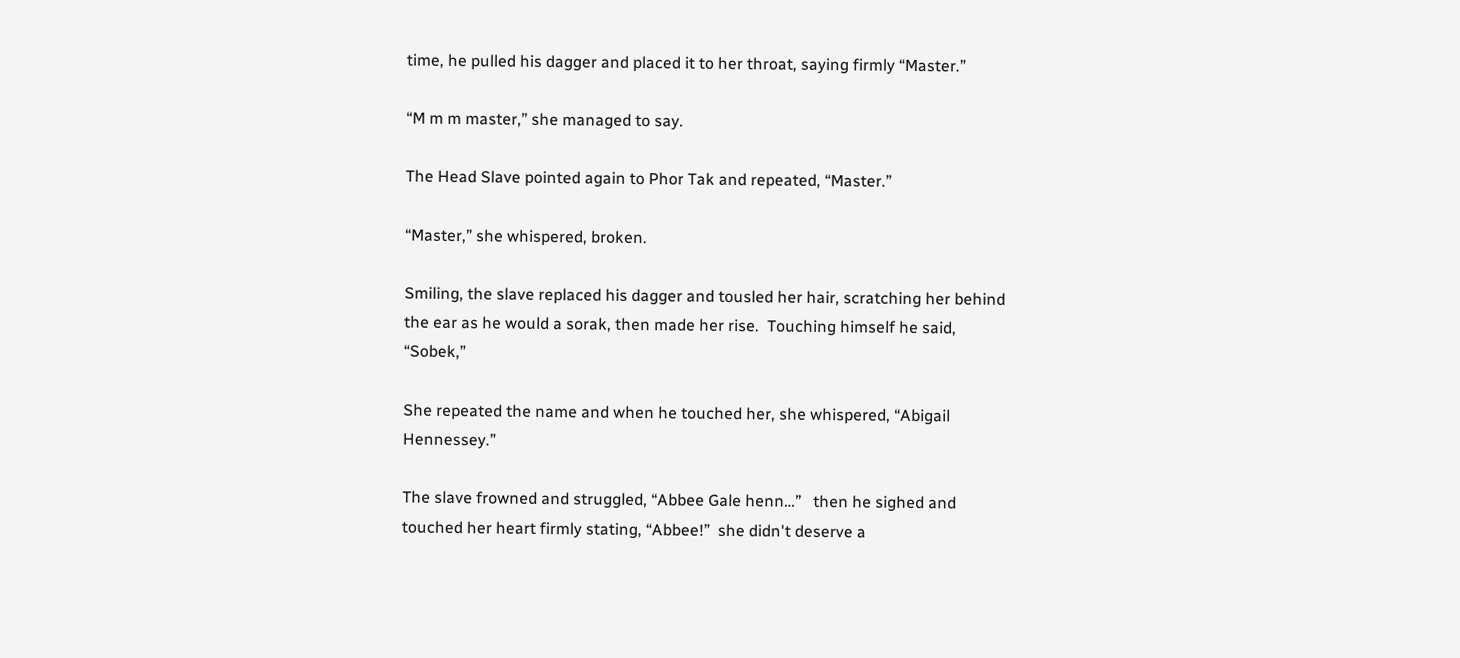time, he pulled his dagger and placed it to her throat, saying firmly “Master.”

“M m m master,” she managed to say.

The Head Slave pointed again to Phor Tak and repeated, “Master.”

“Master,” she whispered, broken.

Smiling, the slave replaced his dagger and tousled her hair, scratching her behind the ear as he would a sorak, then made her rise.  Touching himself he said, “Sobek,”

She repeated the name and when he touched her, she whispered, “Abigail Hennessey.”

The slave frowned and struggled, “Abbee Gale henn…”   then he sighed and touched her heart firmly stating, “Abbee!”  she didn't deserve a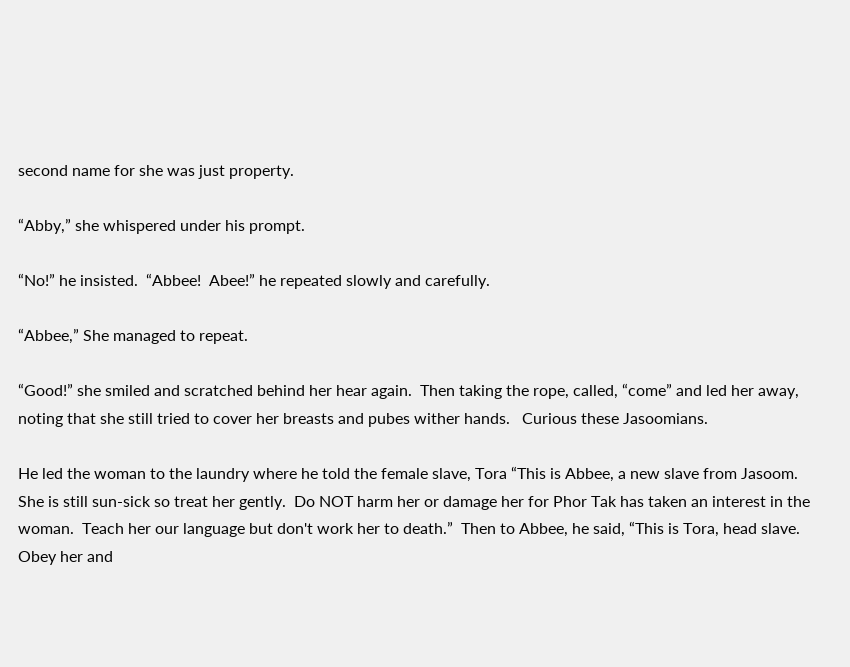second name for she was just property.

“Abby,” she whispered under his prompt.

“No!” he insisted.  “Abbee!  Abee!” he repeated slowly and carefully.

“Abbee,” She managed to repeat.

“Good!” she smiled and scratched behind her hear again.  Then taking the rope, called, “come” and led her away, noting that she still tried to cover her breasts and pubes wither hands.   Curious these Jasoomians.

He led the woman to the laundry where he told the female slave, Tora “This is Abbee, a new slave from Jasoom.  She is still sun-sick so treat her gently.  Do NOT harm her or damage her for Phor Tak has taken an interest in the woman.  Teach her our language but don't work her to death.”  Then to Abbee, he said, “This is Tora, head slave.  Obey her and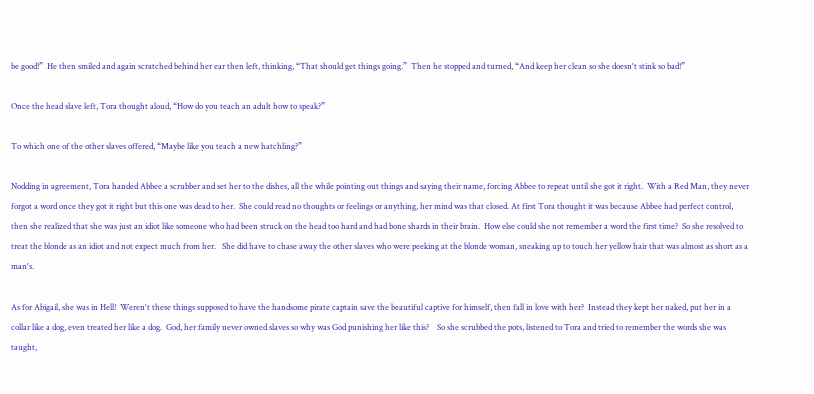be good!”  He then smiled and again scratched behind her ear then left, thinking, “That should get things going.”  Then he stopped and turned, “And keep her clean so she doesn't stink so bad!”

Once the head slave left, Tora thought aloud, “How do you teach an adult how to speak?”

To which one of the other slaves offered, “Maybe like you teach a new hatchling?”

Nodding in agreement, Tora handed Abbee a scrubber and set her to the dishes, all the while pointing out things and saying their name, forcing Abbee to repeat until she got it right.  With a Red Man, they never forgot a word once they got it right but this one was dead to her.  She could read no thoughts or feelings or anything, her mind was that closed. At first Tora thought it was because Abbee had perfect control, then she realized that she was just an idiot like someone who had been struck on the head too hard and had bone shards in their brain.  How else could she not remember a word the first time?  So she resolved to treat the blonde as an idiot and not expect much from her.   She did have to chase away the other slaves who were peeking at the blonde woman, sneaking up to touch her yellow hair that was almost as short as a man's.

As for Abigail, she was in Hell!  Weren't these things supposed to have the handsome pirate captain save the beautiful captive for himself, then fall in love with her?  Instead they kept her naked, put her in a collar like a dog, even treated her like a dog.  God, her family never owned slaves so why was God punishing her like this?    So she scrubbed the pots, listened to Tora and tried to remember the words she was taught,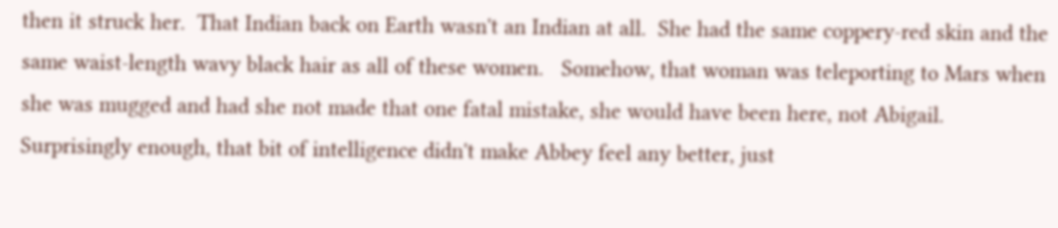then it struck her.  That Indian back on Earth wasn't an Indian at all.  She had the same coppery-red skin and the same waist-length wavy black hair as all of these women.   Somehow, that woman was teleporting to Mars when she was mugged and had she not made that one fatal mistake, she would have been here, not Abigail.  Surprisingly enough, that bit of intelligence didn't make Abbey feel any better, just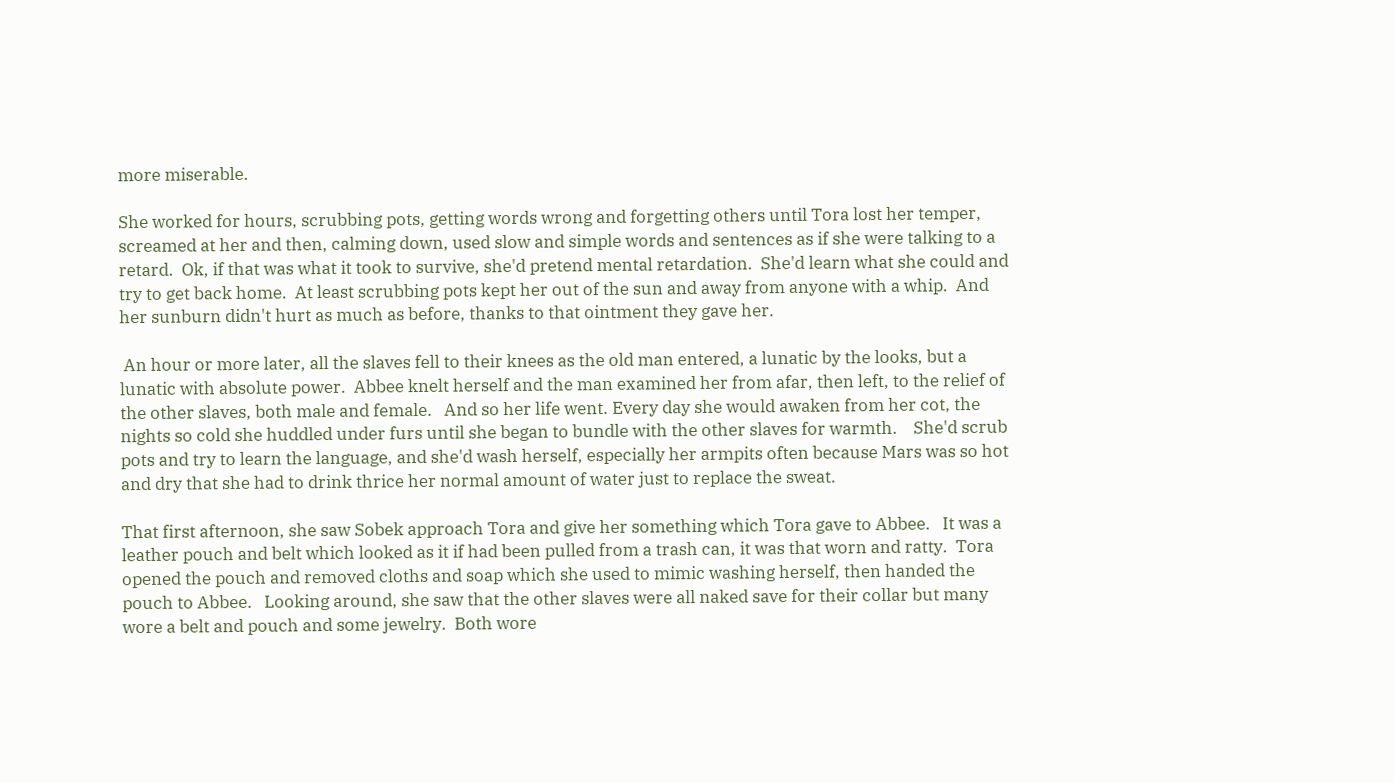more miserable.

She worked for hours, scrubbing pots, getting words wrong and forgetting others until Tora lost her temper, screamed at her and then, calming down, used slow and simple words and sentences as if she were talking to a retard.  Ok, if that was what it took to survive, she'd pretend mental retardation.  She'd learn what she could and try to get back home.  At least scrubbing pots kept her out of the sun and away from anyone with a whip.  And her sunburn didn't hurt as much as before, thanks to that ointment they gave her.

 An hour or more later, all the slaves fell to their knees as the old man entered, a lunatic by the looks, but a lunatic with absolute power.  Abbee knelt herself and the man examined her from afar, then left, to the relief of the other slaves, both male and female.   And so her life went. Every day she would awaken from her cot, the nights so cold she huddled under furs until she began to bundle with the other slaves for warmth.    She'd scrub pots and try to learn the language, and she'd wash herself, especially her armpits often because Mars was so hot and dry that she had to drink thrice her normal amount of water just to replace the sweat.

That first afternoon, she saw Sobek approach Tora and give her something which Tora gave to Abbee.   It was a leather pouch and belt which looked as it if had been pulled from a trash can, it was that worn and ratty.  Tora opened the pouch and removed cloths and soap which she used to mimic washing herself, then handed the pouch to Abbee.   Looking around, she saw that the other slaves were all naked save for their collar but many wore a belt and pouch and some jewelry.  Both wore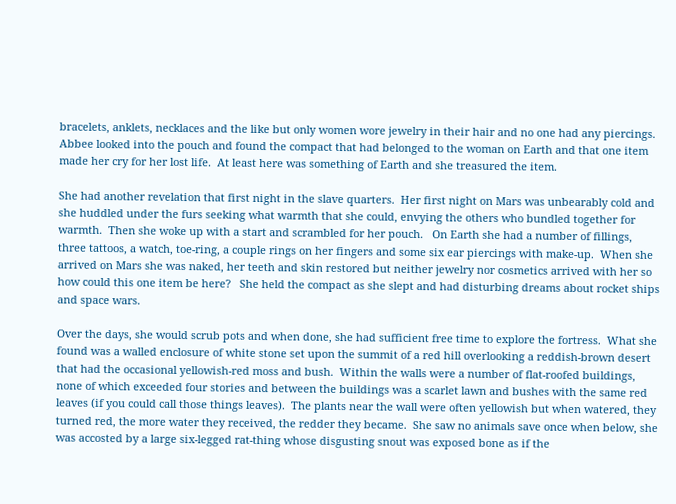bracelets, anklets, necklaces and the like but only women wore jewelry in their hair and no one had any piercings.   Abbee looked into the pouch and found the compact that had belonged to the woman on Earth and that one item made her cry for her lost life.  At least here was something of Earth and she treasured the item.

She had another revelation that first night in the slave quarters.  Her first night on Mars was unbearably cold and she huddled under the furs seeking what warmth that she could, envying the others who bundled together for warmth.  Then she woke up with a start and scrambled for her pouch.   On Earth she had a number of fillings, three tattoos, a watch, toe-ring, a couple rings on her fingers and some six ear piercings with make-up.  When she arrived on Mars she was naked, her teeth and skin restored but neither jewelry nor cosmetics arrived with her so how could this one item be here?   She held the compact as she slept and had disturbing dreams about rocket ships and space wars.

Over the days, she would scrub pots and when done, she had sufficient free time to explore the fortress.  What she found was a walled enclosure of white stone set upon the summit of a red hill overlooking a reddish-brown desert that had the occasional yellowish-red moss and bush.  Within the walls were a number of flat-roofed buildings, none of which exceeded four stories and between the buildings was a scarlet lawn and bushes with the same red leaves (if you could call those things leaves).  The plants near the wall were often yellowish but when watered, they turned red, the more water they received, the redder they became.  She saw no animals save once when below, she was accosted by a large six-legged rat-thing whose disgusting snout was exposed bone as if the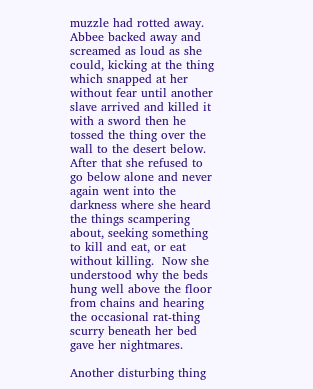muzzle had rotted away.  Abbee backed away and screamed as loud as she could, kicking at the thing which snapped at her without fear until another slave arrived and killed it with a sword then he tossed the thing over the wall to the desert below.  After that she refused to go below alone and never again went into the darkness where she heard the things scampering about, seeking something to kill and eat, or eat without killing.  Now she understood why the beds hung well above the floor from chains and hearing the occasional rat-thing scurry beneath her bed gave her nightmares.

Another disturbing thing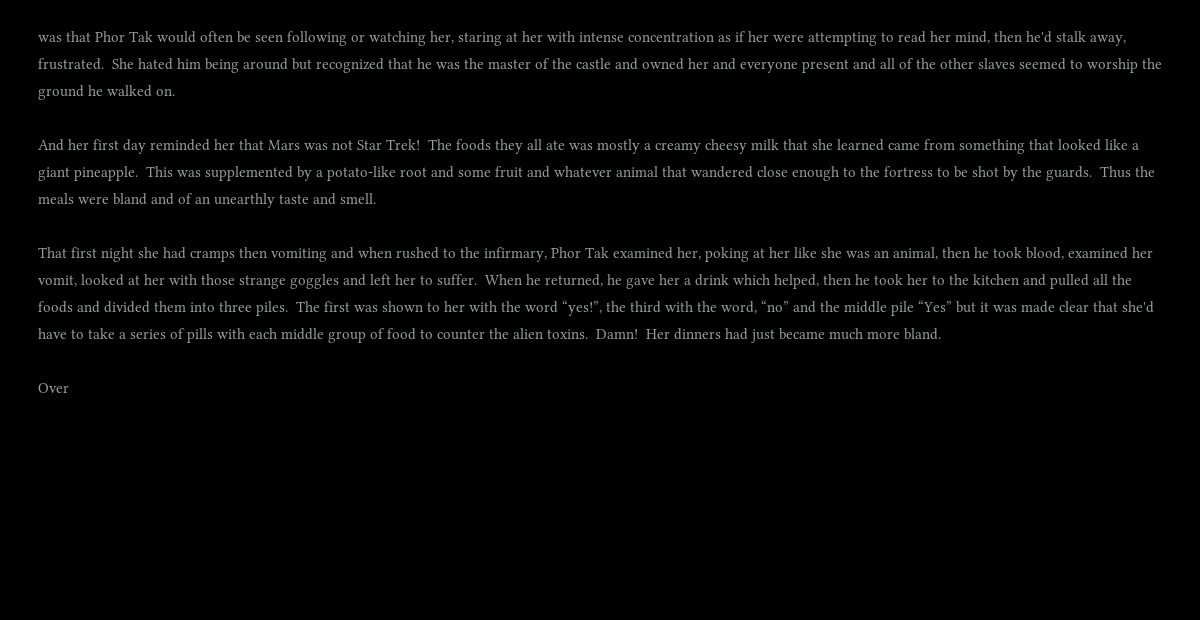was that Phor Tak would often be seen following or watching her, staring at her with intense concentration as if her were attempting to read her mind, then he'd stalk away, frustrated.  She hated him being around but recognized that he was the master of the castle and owned her and everyone present and all of the other slaves seemed to worship the ground he walked on.

And her first day reminded her that Mars was not Star Trek!  The foods they all ate was mostly a creamy cheesy milk that she learned came from something that looked like a giant pineapple.  This was supplemented by a potato-like root and some fruit and whatever animal that wandered close enough to the fortress to be shot by the guards.  Thus the meals were bland and of an unearthly taste and smell.

That first night she had cramps then vomiting and when rushed to the infirmary, Phor Tak examined her, poking at her like she was an animal, then he took blood, examined her vomit, looked at her with those strange goggles and left her to suffer.  When he returned, he gave her a drink which helped, then he took her to the kitchen and pulled all the foods and divided them into three piles.  The first was shown to her with the word “yes!”, the third with the word, “no” and the middle pile “Yes” but it was made clear that she'd have to take a series of pills with each middle group of food to counter the alien toxins.  Damn!  Her dinners had just became much more bland.

Over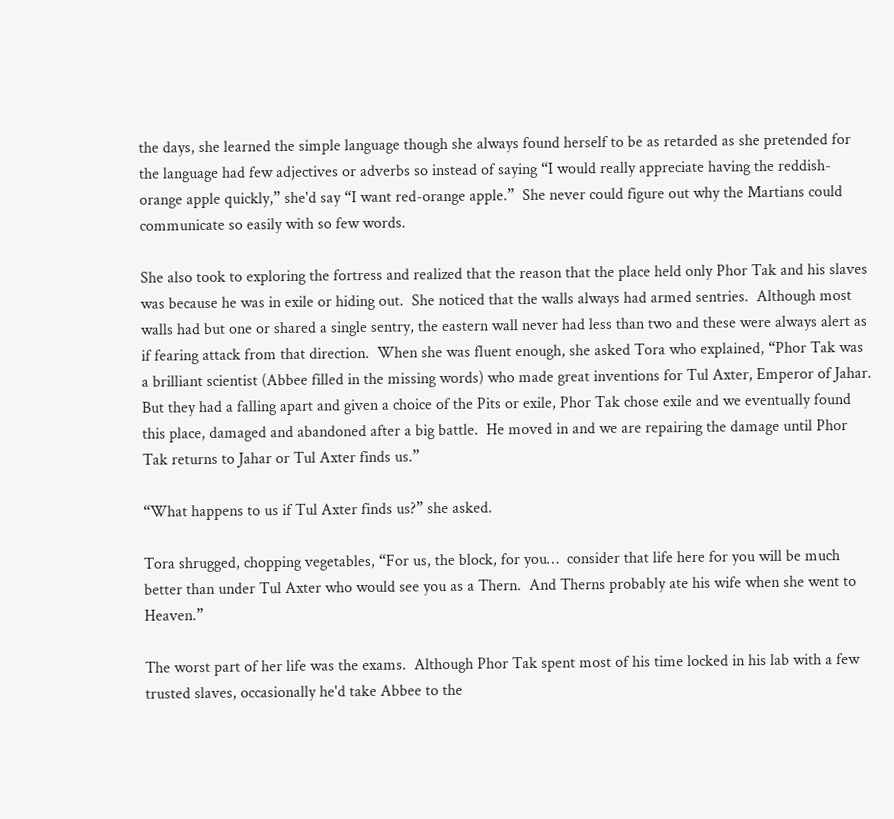the days, she learned the simple language though she always found herself to be as retarded as she pretended for the language had few adjectives or adverbs so instead of saying “I would really appreciate having the reddish-orange apple quickly,” she'd say “I want red-orange apple.”  She never could figure out why the Martians could communicate so easily with so few words.

She also took to exploring the fortress and realized that the reason that the place held only Phor Tak and his slaves was because he was in exile or hiding out.  She noticed that the walls always had armed sentries.  Although most walls had but one or shared a single sentry, the eastern wall never had less than two and these were always alert as if fearing attack from that direction.  When she was fluent enough, she asked Tora who explained, “Phor Tak was a brilliant scientist (Abbee filled in the missing words) who made great inventions for Tul Axter, Emperor of Jahar.  But they had a falling apart and given a choice of the Pits or exile, Phor Tak chose exile and we eventually found this place, damaged and abandoned after a big battle.  He moved in and we are repairing the damage until Phor Tak returns to Jahar or Tul Axter finds us.”

“What happens to us if Tul Axter finds us?” she asked.

Tora shrugged, chopping vegetables, “For us, the block, for you…  consider that life here for you will be much better than under Tul Axter who would see you as a Thern.  And Therns probably ate his wife when she went to Heaven.”

The worst part of her life was the exams.  Although Phor Tak spent most of his time locked in his lab with a few trusted slaves, occasionally he'd take Abbee to the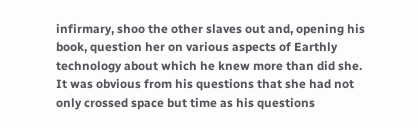infirmary, shoo the other slaves out and, opening his book, question her on various aspects of Earthly technology about which he knew more than did she.   It was obvious from his questions that she had not only crossed space but time as his questions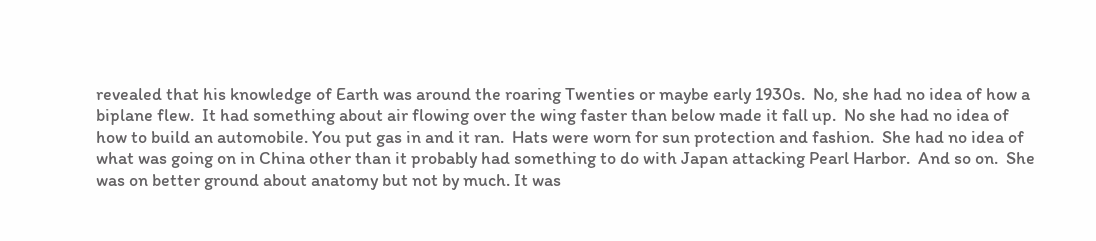revealed that his knowledge of Earth was around the roaring Twenties or maybe early 1930s.  No, she had no idea of how a biplane flew.  It had something about air flowing over the wing faster than below made it fall up.  No she had no idea of how to build an automobile. You put gas in and it ran.  Hats were worn for sun protection and fashion.  She had no idea of what was going on in China other than it probably had something to do with Japan attacking Pearl Harbor.  And so on.  She was on better ground about anatomy but not by much. It was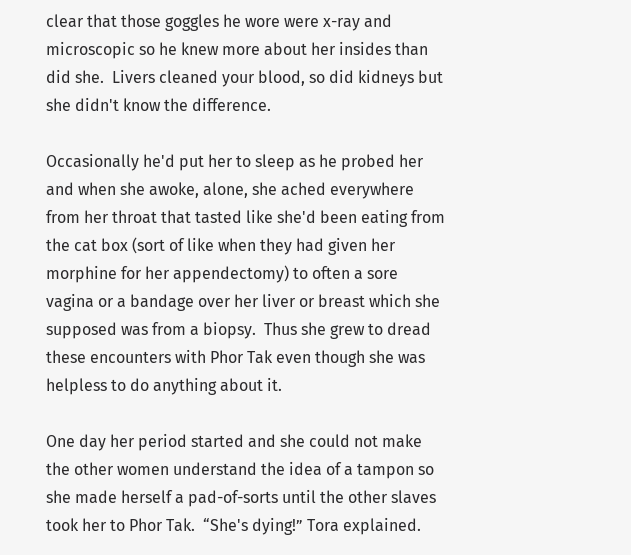clear that those goggles he wore were x-ray and microscopic so he knew more about her insides than did she.  Livers cleaned your blood, so did kidneys but she didn't know the difference.

Occasionally he'd put her to sleep as he probed her and when she awoke, alone, she ached everywhere from her throat that tasted like she'd been eating from the cat box (sort of like when they had given her morphine for her appendectomy) to often a sore vagina or a bandage over her liver or breast which she supposed was from a biopsy.  Thus she grew to dread these encounters with Phor Tak even though she was helpless to do anything about it.

One day her period started and she could not make the other women understand the idea of a tampon so she made herself a pad-of-sorts until the other slaves took her to Phor Tak.  “She's dying!” Tora explained.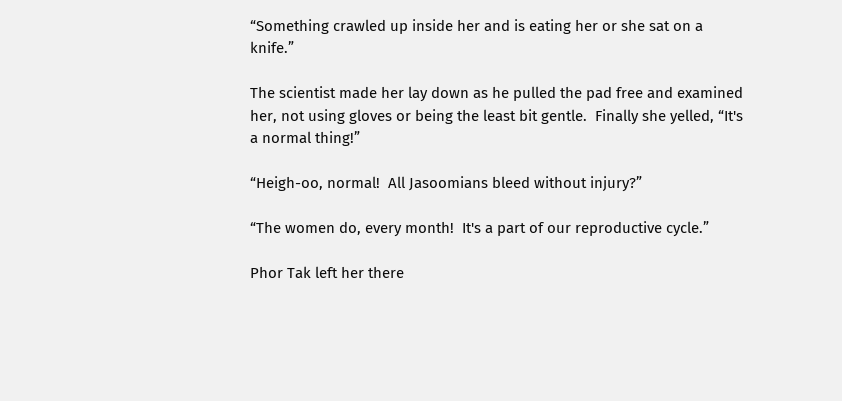“Something crawled up inside her and is eating her or she sat on a knife.”

The scientist made her lay down as he pulled the pad free and examined her, not using gloves or being the least bit gentle.  Finally she yelled, “It's a normal thing!”

“Heigh-oo, normal!  All Jasoomians bleed without injury?”

“The women do, every month!  It's a part of our reproductive cycle.”

Phor Tak left her there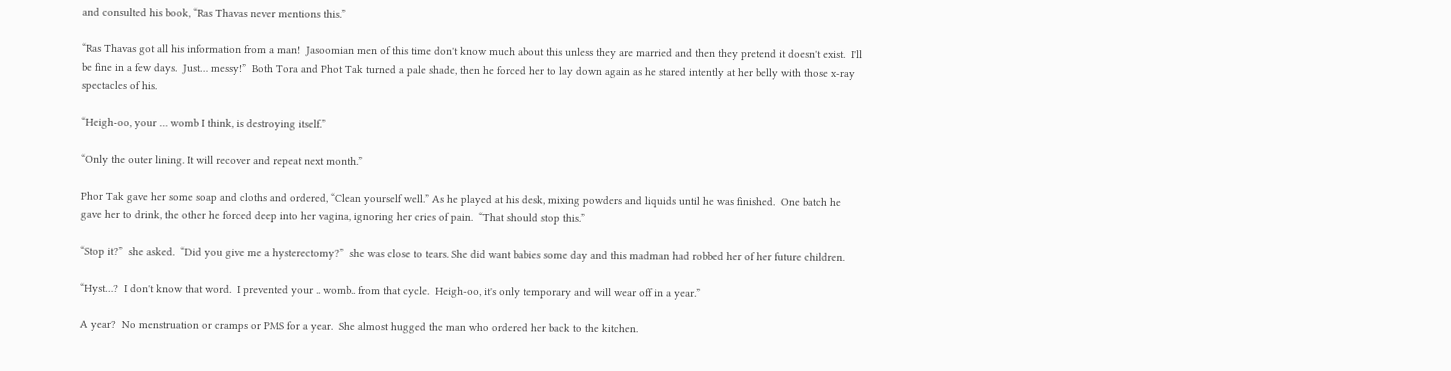and consulted his book, “Ras Thavas never mentions this.”

“Ras Thavas got all his information from a man!  Jasoomian men of this time don't know much about this unless they are married and then they pretend it doesn't exist.  I'll be fine in a few days.  Just… messy!”  Both Tora and Phot Tak turned a pale shade, then he forced her to lay down again as he stared intently at her belly with those x-ray spectacles of his.

“Heigh-oo, your … womb I think, is destroying itself.”

“Only the outer lining. It will recover and repeat next month.”

Phor Tak gave her some soap and cloths and ordered, “Clean yourself well.” As he played at his desk, mixing powders and liquids until he was finished.  One batch he gave her to drink, the other he forced deep into her vagina, ignoring her cries of pain.  “That should stop this.”

“Stop it?”  she asked.  “Did you give me a hysterectomy?”  she was close to tears. She did want babies some day and this madman had robbed her of her future children.

“Hyst…?  I don't know that word.  I prevented your .. womb.. from that cycle.  Heigh-oo, it's only temporary and will wear off in a year.”

A year?  No menstruation or cramps or PMS for a year.  She almost hugged the man who ordered her back to the kitchen.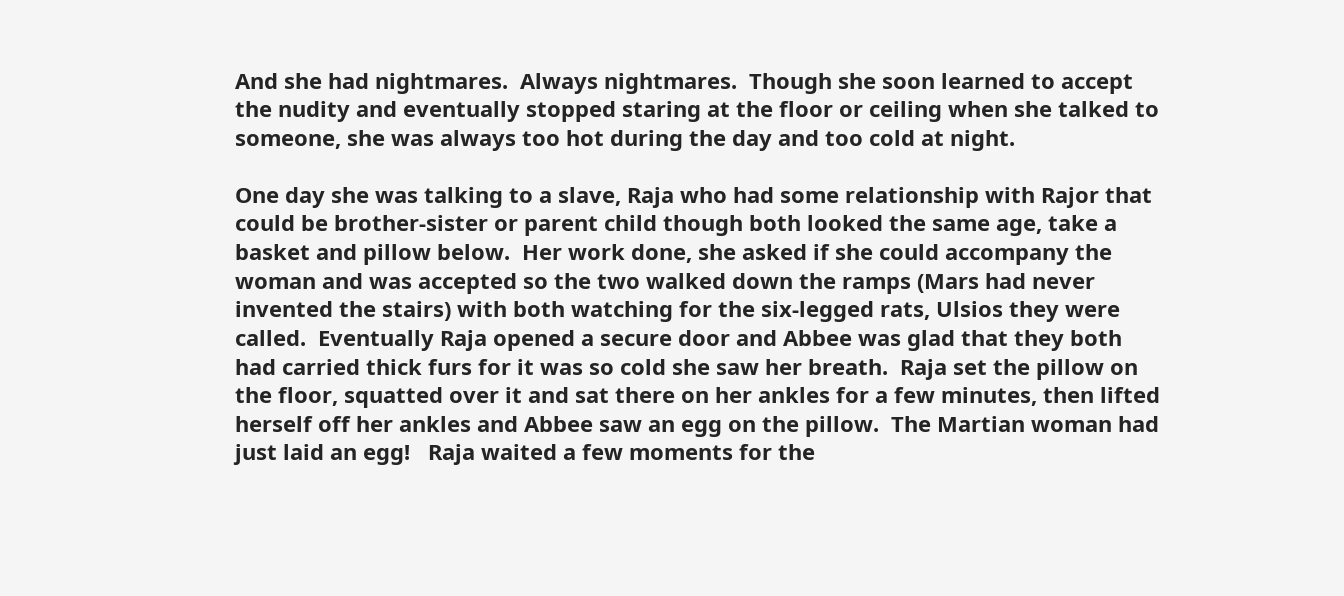And she had nightmares.  Always nightmares.  Though she soon learned to accept the nudity and eventually stopped staring at the floor or ceiling when she talked to someone, she was always too hot during the day and too cold at night.

One day she was talking to a slave, Raja who had some relationship with Rajor that could be brother-sister or parent child though both looked the same age, take a basket and pillow below.  Her work done, she asked if she could accompany the woman and was accepted so the two walked down the ramps (Mars had never invented the stairs) with both watching for the six-legged rats, Ulsios they were called.  Eventually Raja opened a secure door and Abbee was glad that they both had carried thick furs for it was so cold she saw her breath.  Raja set the pillow on the floor, squatted over it and sat there on her ankles for a few minutes, then lifted herself off her ankles and Abbee saw an egg on the pillow.  The Martian woman had just laid an egg!   Raja waited a few moments for the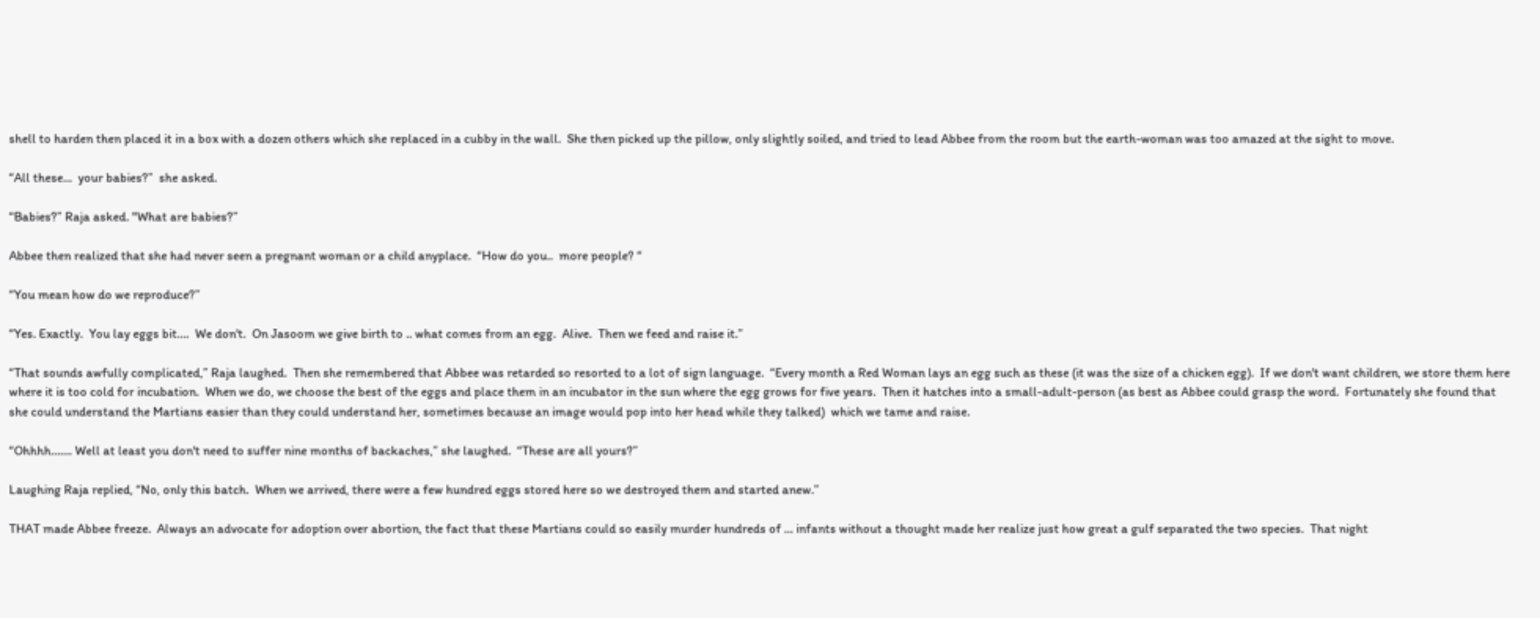shell to harden then placed it in a box with a dozen others which she replaced in a cubby in the wall.  She then picked up the pillow, only slightly soiled, and tried to lead Abbee from the room but the earth-woman was too amazed at the sight to move.

“All these…  your babies?”  she asked.

“Babies?” Raja asked. "What are babies?”

Abbee then realized that she had never seen a pregnant woman or a child anyplace.  “How do you..  more people? “

“You mean how do we reproduce?”

“Yes. Exactly.  You lay eggs bit….  We don't.  On Jasoom we give birth to .. what comes from an egg.  Alive.  Then we feed and raise it.”

“That sounds awfully complicated,” Raja laughed.  Then she remembered that Abbee was retarded so resorted to a lot of sign language.  “Every month a Red Woman lays an egg such as these (it was the size of a chicken egg).  If we don't want children, we store them here where it is too cold for incubation.  When we do, we choose the best of the eggs and place them in an incubator in the sun where the egg grows for five years.  Then it hatches into a small-adult-person (as best as Abbee could grasp the word.  Fortunately she found that she could understand the Martians easier than they could understand her, sometimes because an image would pop into her head while they talked)  which we tame and raise.

“Ohhhh……. Well at least you don't need to suffer nine months of backaches,” she laughed.  “These are all yours?”

Laughing Raja replied, “No, only this batch.  When we arrived, there were a few hundred eggs stored here so we destroyed them and started anew.”

THAT made Abbee freeze.  Always an advocate for adoption over abortion, the fact that these Martians could so easily murder hundreds of … infants without a thought made her realize just how great a gulf separated the two species.  That night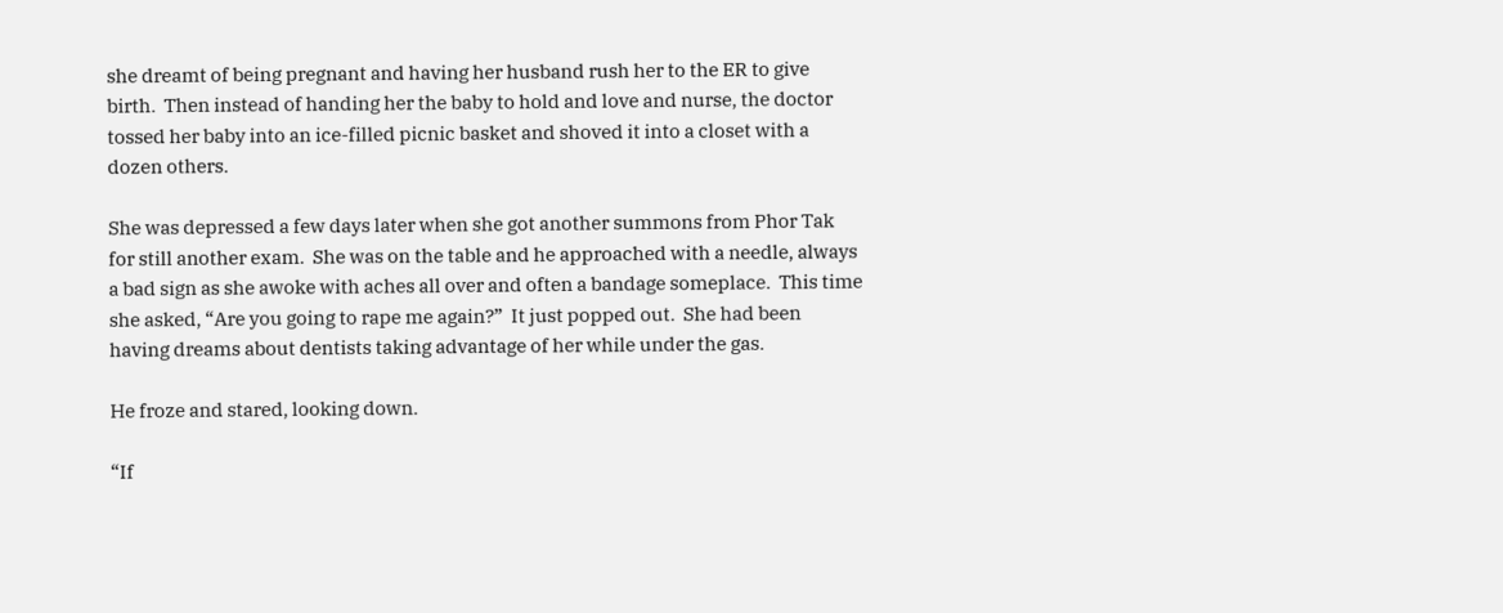she dreamt of being pregnant and having her husband rush her to the ER to give birth.  Then instead of handing her the baby to hold and love and nurse, the doctor tossed her baby into an ice-filled picnic basket and shoved it into a closet with a dozen others.

She was depressed a few days later when she got another summons from Phor Tak for still another exam.  She was on the table and he approached with a needle, always a bad sign as she awoke with aches all over and often a bandage someplace.  This time she asked, “Are you going to rape me again?”  It just popped out.  She had been having dreams about dentists taking advantage of her while under the gas.

He froze and stared, looking down.

“If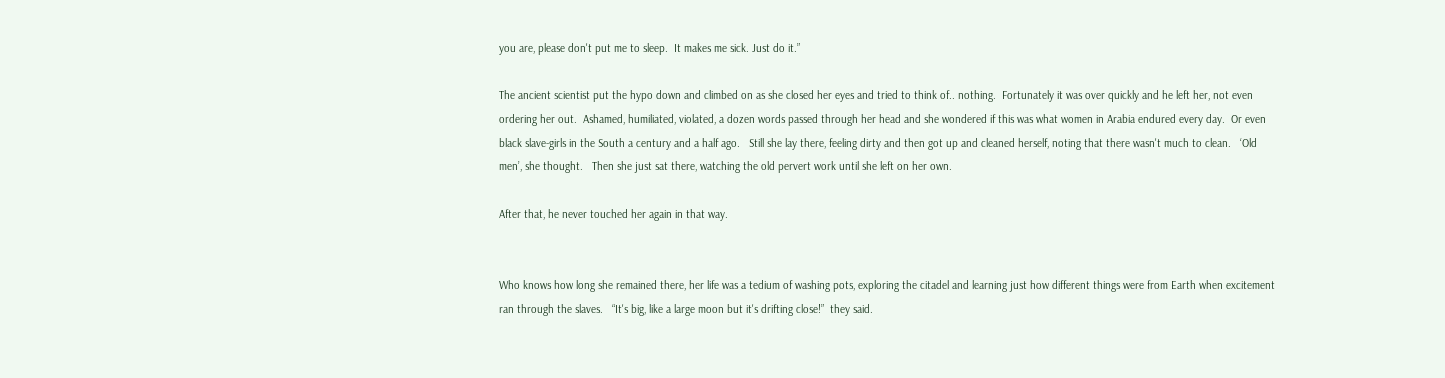you are, please don't put me to sleep.  It makes me sick. Just do it.”

The ancient scientist put the hypo down and climbed on as she closed her eyes and tried to think of.. nothing.  Fortunately it was over quickly and he left her, not even ordering her out.  Ashamed, humiliated, violated, a dozen words passed through her head and she wondered if this was what women in Arabia endured every day.  Or even black slave-girls in the South a century and a half ago.   Still she lay there, feeling dirty and then got up and cleaned herself, noting that there wasn't much to clean.   ‘Old men’, she thought.   Then she just sat there, watching the old pervert work until she left on her own.

After that, he never touched her again in that way.


Who knows how long she remained there, her life was a tedium of washing pots, exploring the citadel and learning just how different things were from Earth when excitement ran through the slaves.   “It's big, like a large moon but it's drifting close!”  they said.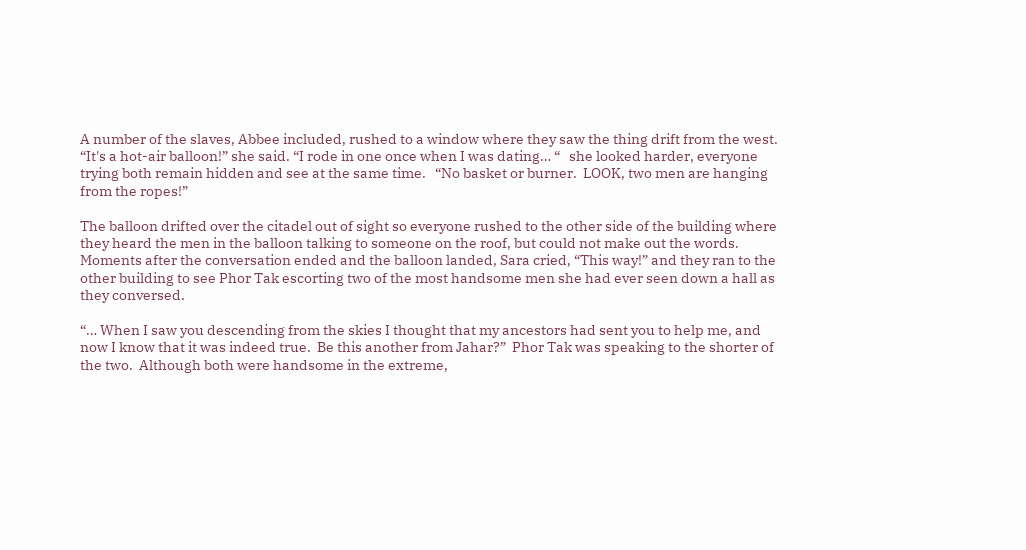A number of the slaves, Abbee included, rushed to a window where they saw the thing drift from the west.  “It's a hot-air balloon!” she said. “I rode in one once when I was dating… “   she looked harder, everyone trying both remain hidden and see at the same time.   “No basket or burner.  LOOK, two men are hanging from the ropes!”

The balloon drifted over the citadel out of sight so everyone rushed to the other side of the building where they heard the men in the balloon talking to someone on the roof, but could not make out the words.  Moments after the conversation ended and the balloon landed, Sara cried, “This way!” and they ran to the other building to see Phor Tak escorting two of the most handsome men she had ever seen down a hall as they conversed.

“… When I saw you descending from the skies I thought that my ancestors had sent you to help me, and now I know that it was indeed true.  Be this another from Jahar?”  Phor Tak was speaking to the shorter of the two.  Although both were handsome in the extreme,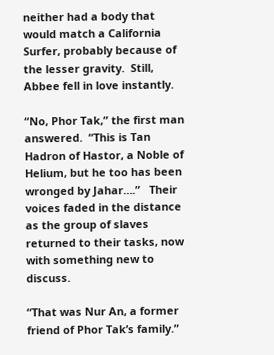neither had a body that would match a California Surfer, probably because of the lesser gravity.  Still, Abbee fell in love instantly.

“No, Phor Tak,” the first man answered.  “This is Tan Hadron of Hastor, a Noble of Helium, but he too has been wronged by Jahar….”   Their voices faded in the distance as the group of slaves returned to their tasks, now with something new to discuss.

“That was Nur An, a former friend of Phor Tak’s family.”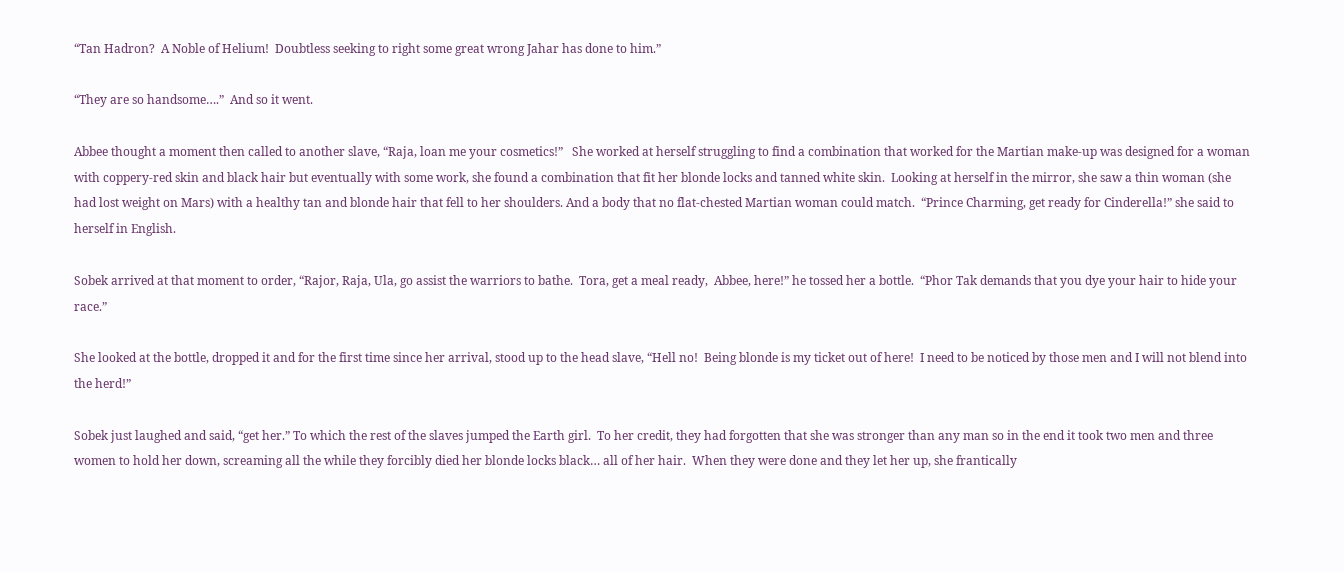“Tan Hadron?  A Noble of Helium!  Doubtless seeking to right some great wrong Jahar has done to him.”

“They are so handsome….”  And so it went.

Abbee thought a moment then called to another slave, “Raja, loan me your cosmetics!”   She worked at herself struggling to find a combination that worked for the Martian make-up was designed for a woman with coppery-red skin and black hair but eventually with some work, she found a combination that fit her blonde locks and tanned white skin.  Looking at herself in the mirror, she saw a thin woman (she had lost weight on Mars) with a healthy tan and blonde hair that fell to her shoulders. And a body that no flat-chested Martian woman could match.  “Prince Charming, get ready for Cinderella!” she said to herself in English.

Sobek arrived at that moment to order, “Rajor, Raja, Ula, go assist the warriors to bathe.  Tora, get a meal ready,  Abbee, here!” he tossed her a bottle.  “Phor Tak demands that you dye your hair to hide your race.”

She looked at the bottle, dropped it and for the first time since her arrival, stood up to the head slave, “Hell no!  Being blonde is my ticket out of here!  I need to be noticed by those men and I will not blend into the herd!”

Sobek just laughed and said, “get her.” To which the rest of the slaves jumped the Earth girl.  To her credit, they had forgotten that she was stronger than any man so in the end it took two men and three women to hold her down, screaming all the while they forcibly died her blonde locks black… all of her hair.  When they were done and they let her up, she frantically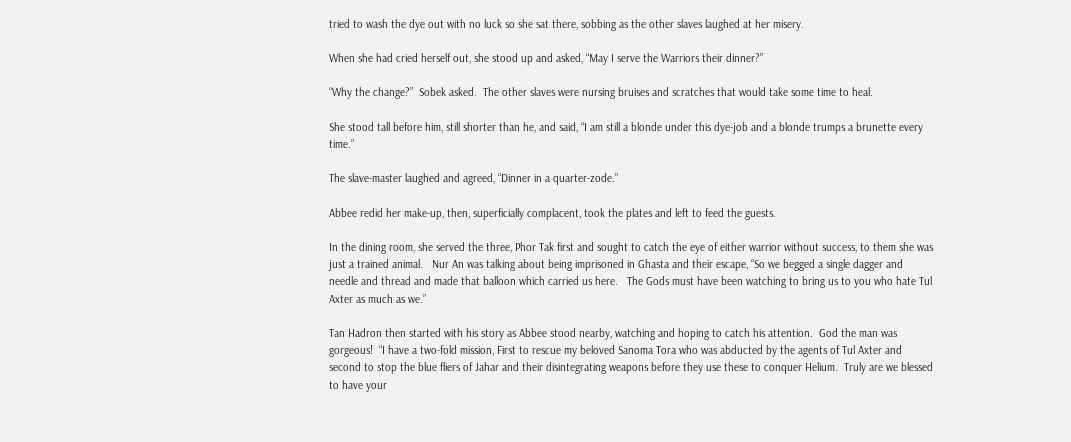tried to wash the dye out with no luck so she sat there, sobbing as the other slaves laughed at her misery.

When she had cried herself out, she stood up and asked, “May I serve the Warriors their dinner?”

“Why the change?”  Sobek asked.  The other slaves were nursing bruises and scratches that would take some time to heal.

She stood tall before him, still shorter than he, and said, “I am still a blonde under this dye-job and a blonde trumps a brunette every time.”

The slave-master laughed and agreed, “Dinner in a quarter-zode.”

Abbee redid her make-up, then, superficially complacent, took the plates and left to feed the guests.

In the dining room, she served the three, Phor Tak first and sought to catch the eye of either warrior without success, to them she was just a trained animal.   Nur An was talking about being imprisoned in Ghasta and their escape, “So we begged a single dagger and needle and thread and made that balloon which carried us here.   The Gods must have been watching to bring us to you who hate Tul Axter as much as we.”

Tan Hadron then started with his story as Abbee stood nearby, watching and hoping to catch his attention.  God the man was gorgeous!  “I have a two-fold mission, First to rescue my beloved Sanoma Tora who was abducted by the agents of Tul Axter and second to stop the blue fliers of Jahar and their disintegrating weapons before they use these to conquer Helium.  Truly are we blessed to have your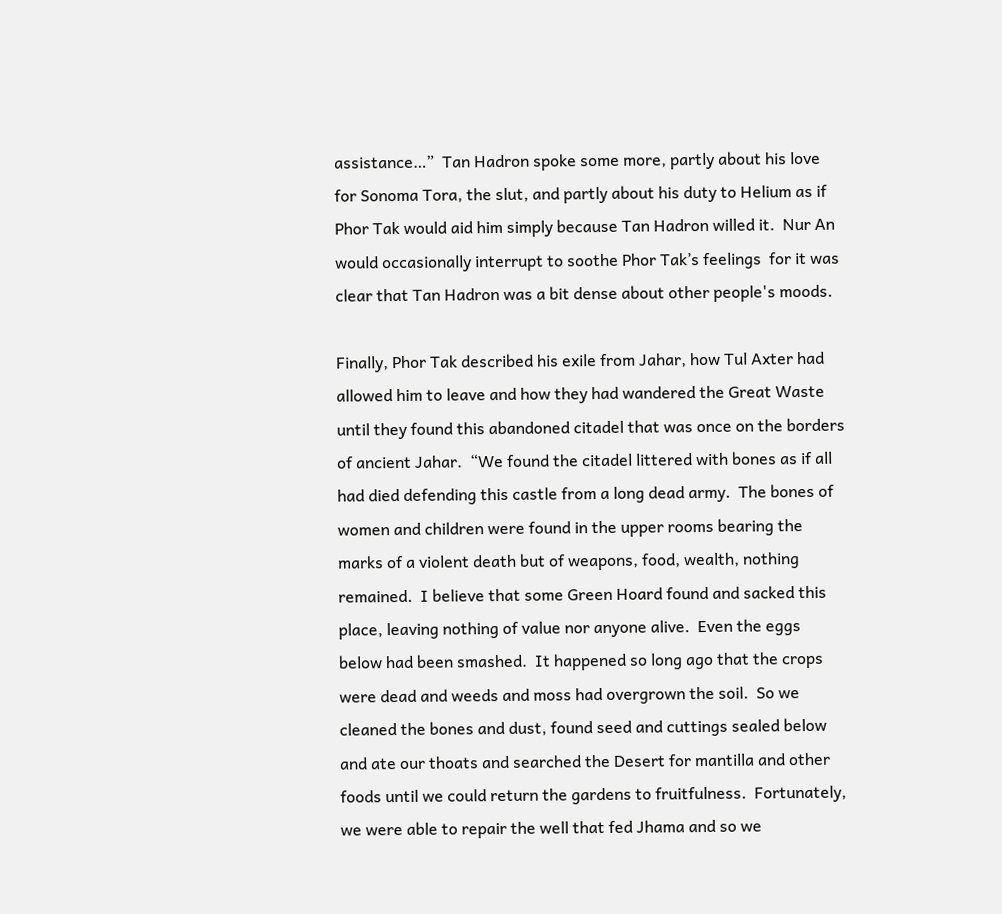assistance…”  Tan Hadron spoke some more, partly about his love for Sonoma Tora, the slut, and partly about his duty to Helium as if Phor Tak would aid him simply because Tan Hadron willed it.  Nur An would occasionally interrupt to soothe Phor Tak’s feelings  for it was clear that Tan Hadron was a bit dense about other people's moods.

Finally, Phor Tak described his exile from Jahar, how Tul Axter had allowed him to leave and how they had wandered the Great Waste until they found this abandoned citadel that was once on the borders of ancient Jahar.  “We found the citadel littered with bones as if all had died defending this castle from a long dead army.  The bones of women and children were found in the upper rooms bearing the marks of a violent death but of weapons, food, wealth, nothing remained.  I believe that some Green Hoard found and sacked this place, leaving nothing of value nor anyone alive.  Even the eggs below had been smashed.  It happened so long ago that the crops were dead and weeds and moss had overgrown the soil.  So we cleaned the bones and dust, found seed and cuttings sealed below and ate our thoats and searched the Desert for mantilla and other foods until we could return the gardens to fruitfulness.  Fortunately, we were able to repair the well that fed Jhama and so we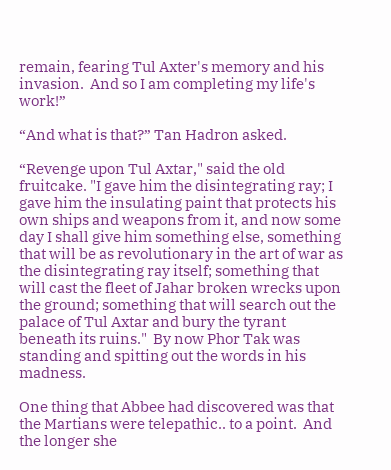remain, fearing Tul Axter's memory and his invasion.  And so I am completing my life's work!”

“And what is that?” Tan Hadron asked.

“Revenge upon Tul Axtar," said the old fruitcake. "I gave him the disintegrating ray; I gave him the insulating paint that protects his own ships and weapons from it, and now some day I shall give him something else, something that will be as revolutionary in the art of war as the disintegrating ray itself; something that will cast the fleet of Jahar broken wrecks upon the ground; something that will search out the palace of Tul Axtar and bury the tyrant beneath its ruins."  By now Phor Tak was standing and spitting out the words in his madness.

One thing that Abbee had discovered was that the Martians were telepathic.. to a point.  And the longer she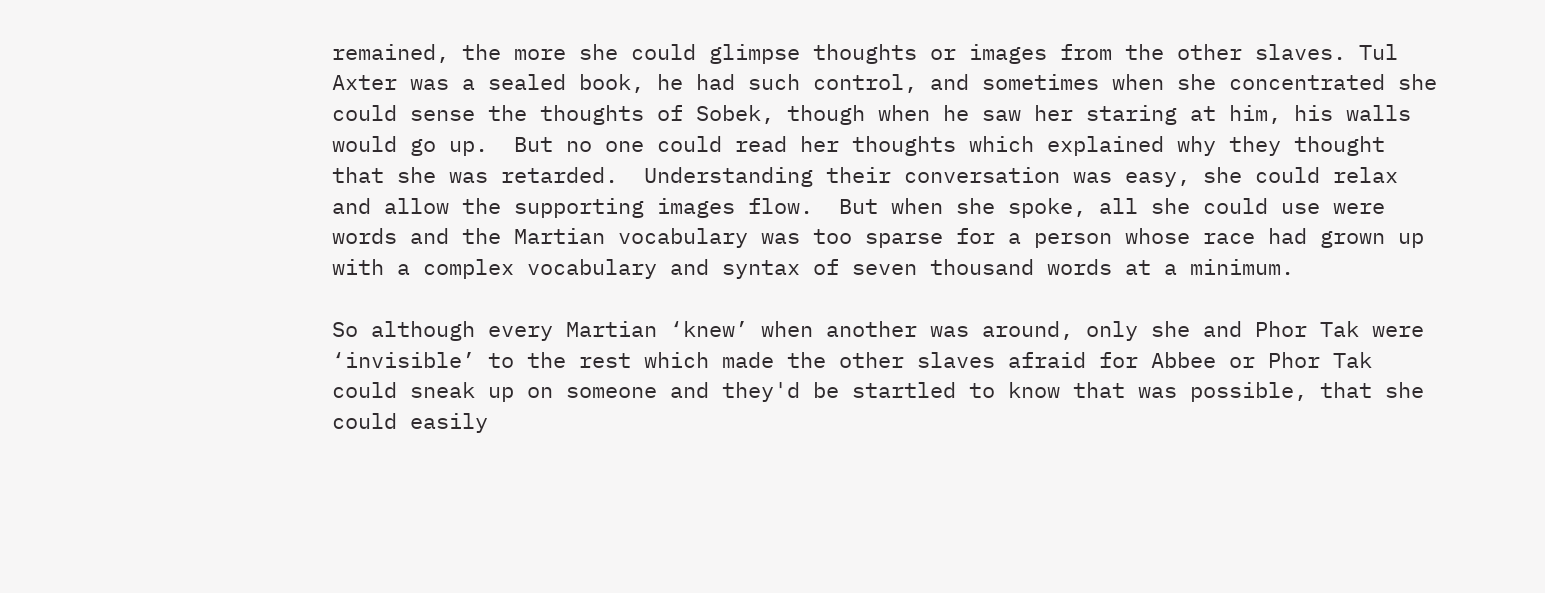remained, the more she could glimpse thoughts or images from the other slaves. Tul Axter was a sealed book, he had such control, and sometimes when she concentrated she could sense the thoughts of Sobek, though when he saw her staring at him, his walls would go up.  But no one could read her thoughts which explained why they thought that she was retarded.  Understanding their conversation was easy, she could relax and allow the supporting images flow.  But when she spoke, all she could use were words and the Martian vocabulary was too sparse for a person whose race had grown up with a complex vocabulary and syntax of seven thousand words at a minimum.

So although every Martian ‘knew’ when another was around, only she and Phor Tak were ‘invisible’ to the rest which made the other slaves afraid for Abbee or Phor Tak could sneak up on someone and they'd be startled to know that was possible, that she could easily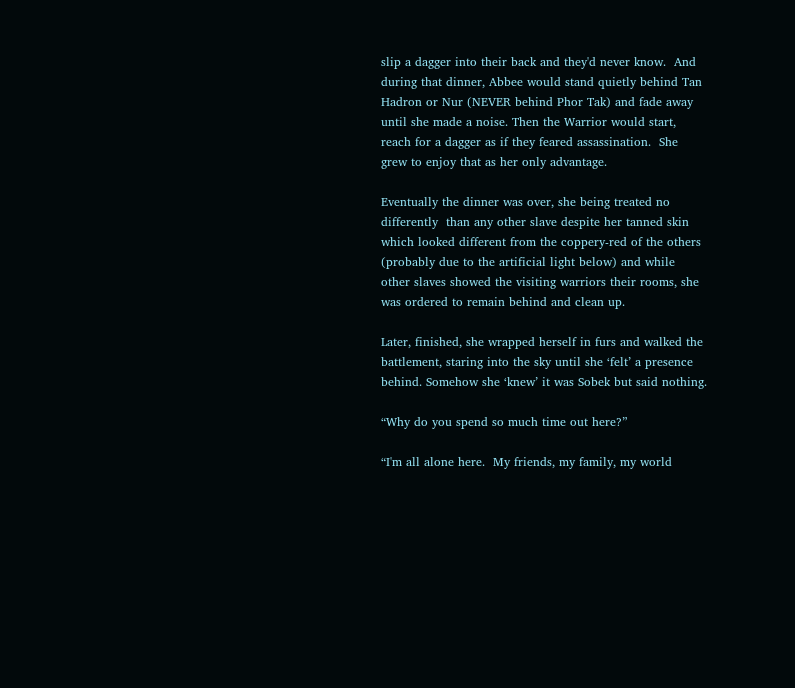slip a dagger into their back and they'd never know.  And during that dinner, Abbee would stand quietly behind Tan Hadron or Nur (NEVER behind Phor Tak) and fade away until she made a noise. Then the Warrior would start, reach for a dagger as if they feared assassination.  She grew to enjoy that as her only advantage.

Eventually the dinner was over, she being treated no differently  than any other slave despite her tanned skin which looked different from the coppery-red of the others (probably due to the artificial light below) and while other slaves showed the visiting warriors their rooms, she was ordered to remain behind and clean up.

Later, finished, she wrapped herself in furs and walked the battlement, staring into the sky until she ‘felt’ a presence behind. Somehow she ‘knew’ it was Sobek but said nothing.

“Why do you spend so much time out here?”

“I'm all alone here.  My friends, my family, my world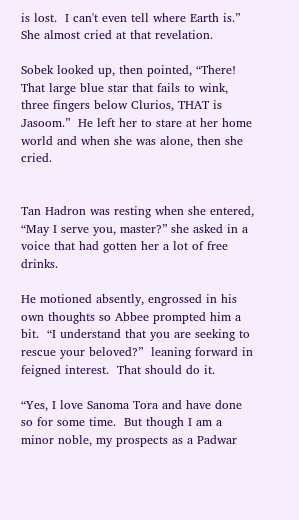is lost.  I can't even tell where Earth is.”  She almost cried at that revelation.

Sobek looked up, then pointed, “There!  That large blue star that fails to wink, three fingers below Clurios, THAT is Jasoom.”  He left her to stare at her home world and when she was alone, then she cried.


Tan Hadron was resting when she entered, “May I serve you, master?” she asked in a voice that had gotten her a lot of free drinks.

He motioned absently, engrossed in his own thoughts so Abbee prompted him a bit.  “I understand that you are seeking to rescue your beloved?”  leaning forward in feigned interest.  That should do it.

“Yes, I love Sanoma Tora and have done so for some time.  But though I am a minor noble, my prospects as a Padwar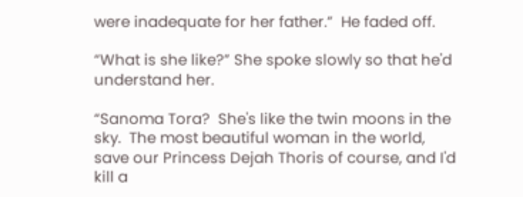were inadequate for her father.”  He faded off.

“What is she like?” She spoke slowly so that he'd understand her.

“Sanoma Tora?  She's like the twin moons in the sky.  The most beautiful woman in the world, save our Princess Dejah Thoris of course, and I'd kill a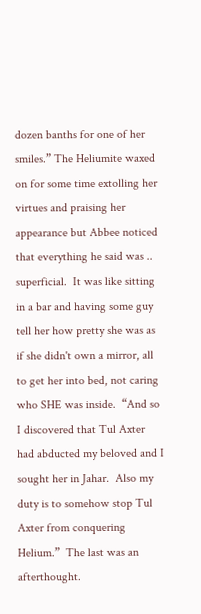dozen banths for one of her smiles.” The Heliumite waxed on for some time extolling her virtues and praising her appearance but Abbee noticed that everything he said was .. superficial.  It was like sitting in a bar and having some guy tell her how pretty she was as if she didn't own a mirror, all to get her into bed, not caring who SHE was inside.  “And so I discovered that Tul Axter had abducted my beloved and I sought her in Jahar.  Also my duty is to somehow stop Tul Axter from conquering Helium.”  The last was an afterthought.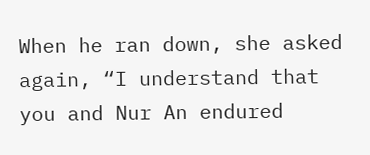When he ran down, she asked again, “I understand that you and Nur An endured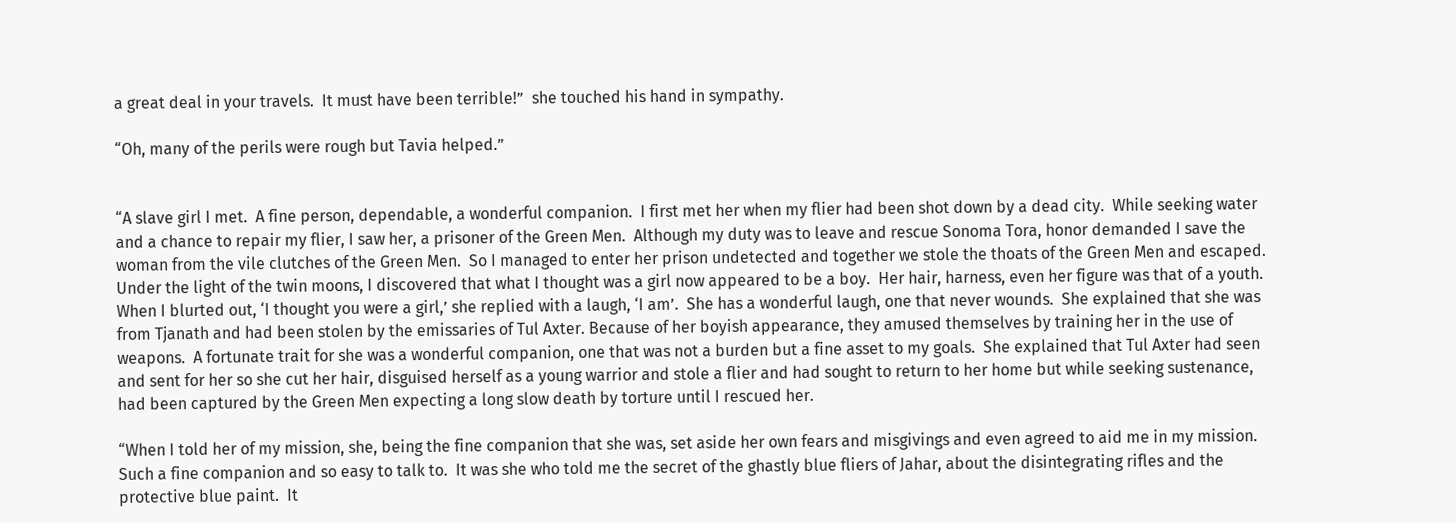a great deal in your travels.  It must have been terrible!”  she touched his hand in sympathy.

“Oh, many of the perils were rough but Tavia helped.”


“A slave girl I met.  A fine person, dependable, a wonderful companion.  I first met her when my flier had been shot down by a dead city.  While seeking water and a chance to repair my flier, I saw her, a prisoner of the Green Men.  Although my duty was to leave and rescue Sonoma Tora, honor demanded I save the woman from the vile clutches of the Green Men.  So I managed to enter her prison undetected and together we stole the thoats of the Green Men and escaped.   Under the light of the twin moons, I discovered that what I thought was a girl now appeared to be a boy.  Her hair, harness, even her figure was that of a youth.  When I blurted out, ‘I thought you were a girl,’ she replied with a laugh, ‘I am’.  She has a wonderful laugh, one that never wounds.  She explained that she was from Tjanath and had been stolen by the emissaries of Tul Axter. Because of her boyish appearance, they amused themselves by training her in the use of weapons.  A fortunate trait for she was a wonderful companion, one that was not a burden but a fine asset to my goals.  She explained that Tul Axter had seen and sent for her so she cut her hair, disguised herself as a young warrior and stole a flier and had sought to return to her home but while seeking sustenance, had been captured by the Green Men expecting a long slow death by torture until I rescued her.

“When I told her of my mission, she, being the fine companion that she was, set aside her own fears and misgivings and even agreed to aid me in my mission.  Such a fine companion and so easy to talk to.  It was she who told me the secret of the ghastly blue fliers of Jahar, about the disintegrating rifles and the protective blue paint.  It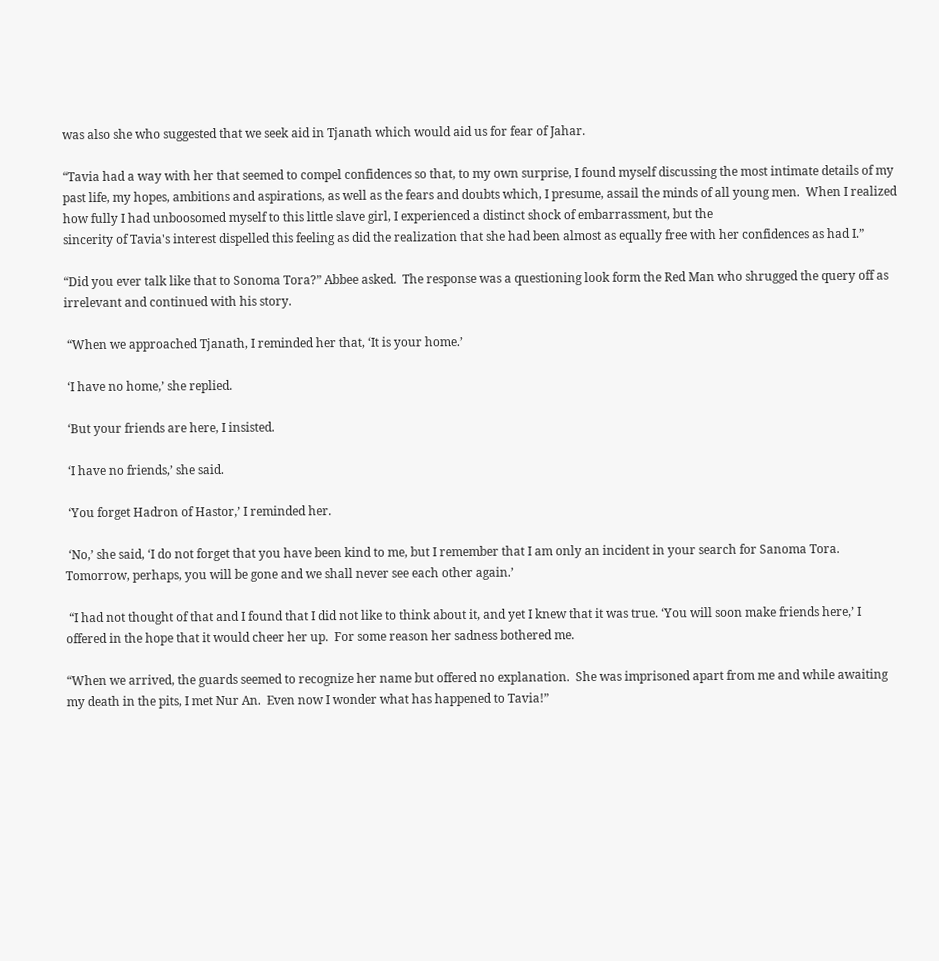was also she who suggested that we seek aid in Tjanath which would aid us for fear of Jahar.

“Tavia had a way with her that seemed to compel confidences so that, to my own surprise, I found myself discussing the most intimate details of my past life, my hopes, ambitions and aspirations, as well as the fears and doubts which, I presume, assail the minds of all young men.  When I realized how fully I had unboosomed myself to this little slave girl, I experienced a distinct shock of embarrassment, but the
sincerity of Tavia's interest dispelled this feeling as did the realization that she had been almost as equally free with her confidences as had I.”

“Did you ever talk like that to Sonoma Tora?” Abbee asked.  The response was a questioning look form the Red Man who shrugged the query off as irrelevant and continued with his story.

 “When we approached Tjanath, I reminded her that, ‘It is your home.’

 ‘I have no home,’ she replied.

 ‘But your friends are here, I insisted.

 ‘I have no friends,’ she said.

 ‘You forget Hadron of Hastor,’ I reminded her.

 ‘No,’ she said, ‘I do not forget that you have been kind to me, but I remember that I am only an incident in your search for Sanoma Tora.  Tomorrow, perhaps, you will be gone and we shall never see each other again.’

 “I had not thought of that and I found that I did not like to think about it, and yet I knew that it was true. ‘You will soon make friends here,’ I offered in the hope that it would cheer her up.  For some reason her sadness bothered me.

“When we arrived, the guards seemed to recognize her name but offered no explanation.  She was imprisoned apart from me and while awaiting my death in the pits, I met Nur An.  Even now I wonder what has happened to Tavia!”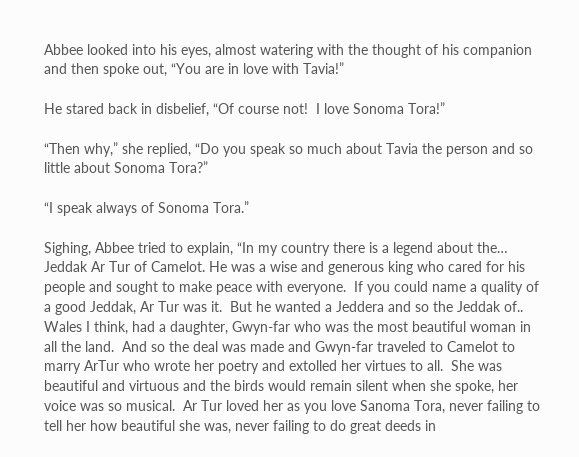Abbee looked into his eyes, almost watering with the thought of his companion and then spoke out, “You are in love with Tavia!”

He stared back in disbelief, “Of course not!  I love Sonoma Tora!”

“Then why,” she replied, “Do you speak so much about Tavia the person and so little about Sonoma Tora?”

“I speak always of Sonoma Tora.”

Sighing, Abbee tried to explain, “In my country there is a legend about the… Jeddak Ar Tur of Camelot. He was a wise and generous king who cared for his people and sought to make peace with everyone.  If you could name a quality of a good Jeddak, Ar Tur was it.  But he wanted a Jeddera and so the Jeddak of.. Wales I think, had a daughter, Gwyn-far who was the most beautiful woman in all the land.  And so the deal was made and Gwyn-far traveled to Camelot to marry ArTur who wrote her poetry and extolled her virtues to all.  She was beautiful and virtuous and the birds would remain silent when she spoke, her voice was so musical.  Ar Tur loved her as you love Sanoma Tora, never failing to tell her how beautiful she was, never failing to do great deeds in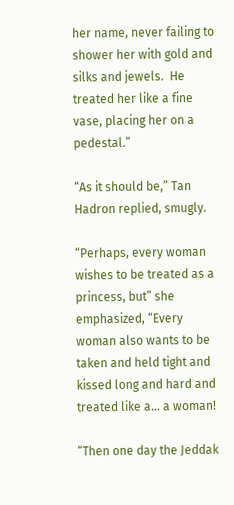her name, never failing to shower her with gold and silks and jewels.  He treated her like a fine vase, placing her on a pedestal.”

“As it should be,” Tan Hadron replied, smugly.

“Perhaps, every woman wishes to be treated as a princess, but” she emphasized, “Every woman also wants to be taken and held tight and kissed long and hard and treated like a… a woman!

“Then one day the Jeddak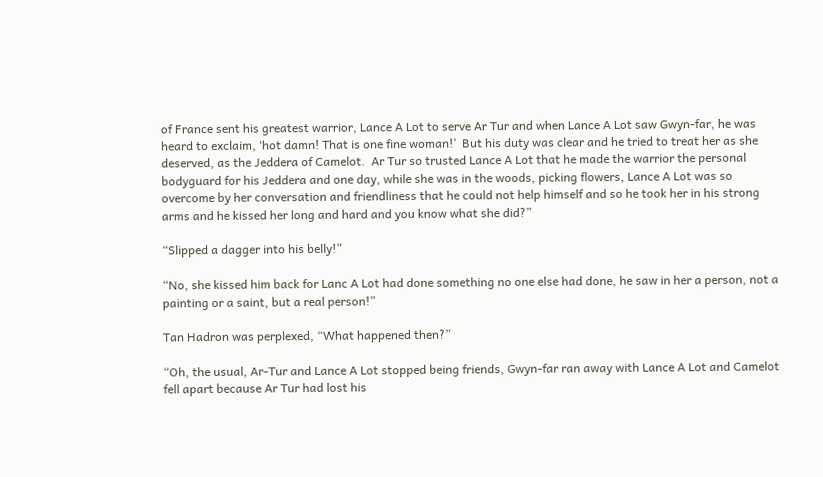of France sent his greatest warrior, Lance A Lot to serve Ar Tur and when Lance A Lot saw Gwyn-far, he was heard to exclaim, ‘hot damn! That is one fine woman!’  But his duty was clear and he tried to treat her as she deserved, as the Jeddera of Camelot.  Ar Tur so trusted Lance A Lot that he made the warrior the personal bodyguard for his Jeddera and one day, while she was in the woods, picking flowers, Lance A Lot was so overcome by her conversation and friendliness that he could not help himself and so he took her in his strong arms and he kissed her long and hard and you know what she did?”

“Slipped a dagger into his belly!”

“No, she kissed him back for Lanc A Lot had done something no one else had done, he saw in her a person, not a painting or a saint, but a real person!”

Tan Hadron was perplexed, “What happened then?”

“Oh, the usual, Ar-Tur and Lance A Lot stopped being friends, Gwyn-far ran away with Lance A Lot and Camelot fell apart because Ar Tur had lost his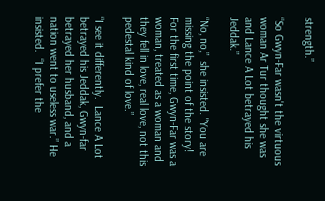strength.”

“So Gwyn-Far wasn't the virtuous woman Ar Tur thought she was and Lance A Lot betrayed his Jeddak.”

“No, no,”  she insisted. "You are missing the point of the story!  For the first time, Gwyn-Far was a woman, treated as a woman and they fell in love, real love, not this pedestal kind of love.”

“I see it differently.  Lance A Lot betrayed his Jeddak, Gwyn-far betrayed her husband, and a nation went to useless war.” He insisted.  “I prefer the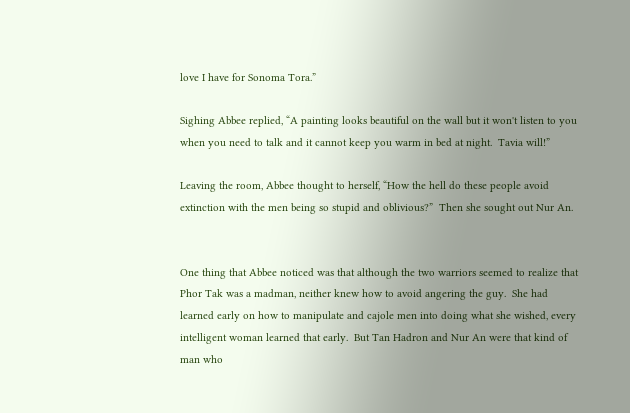love I have for Sonoma Tora.”

Sighing Abbee replied, “A painting looks beautiful on the wall but it won't listen to you when you need to talk and it cannot keep you warm in bed at night.  Tavia will!”

Leaving the room, Abbee thought to herself, “How the hell do these people avoid extinction with the men being so stupid and oblivious?”  Then she sought out Nur An.


One thing that Abbee noticed was that although the two warriors seemed to realize that Phor Tak was a madman, neither knew how to avoid angering the guy.  She had learned early on how to manipulate and cajole men into doing what she wished, every intelligent woman learned that early.  But Tan Hadron and Nur An were that kind of man who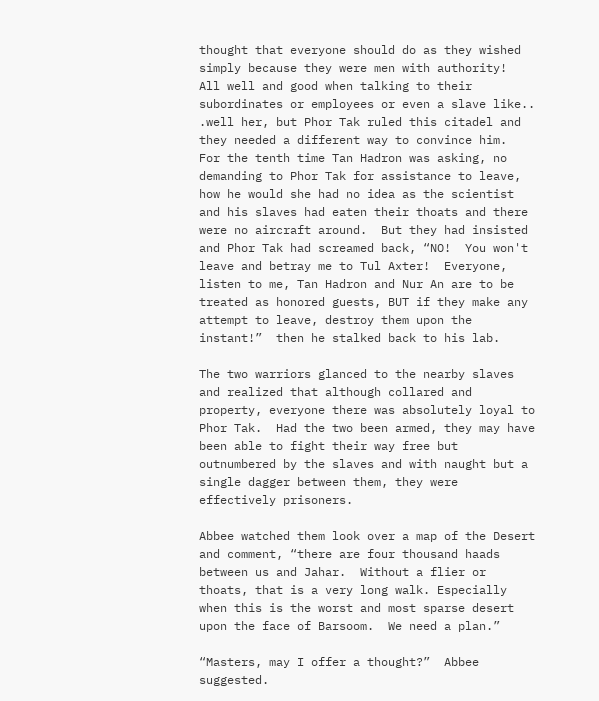thought that everyone should do as they wished simply because they were men with authority!  All well and good when talking to their subordinates or employees or even a slave like.. .well her, but Phor Tak ruled this citadel and they needed a different way to convince him.  For the tenth time Tan Hadron was asking, no demanding to Phor Tak for assistance to leave, how he would she had no idea as the scientist and his slaves had eaten their thoats and there were no aircraft around.  But they had insisted and Phor Tak had screamed back, “NO!  You won't leave and betray me to Tul Axter!  Everyone, listen to me, Tan Hadron and Nur An are to be treated as honored guests, BUT if they make any attempt to leave, destroy them upon the instant!”  then he stalked back to his lab.

The two warriors glanced to the nearby slaves and realized that although collared and property, everyone there was absolutely loyal to Phor Tak.  Had the two been armed, they may have been able to fight their way free but outnumbered by the slaves and with naught but a single dagger between them, they were effectively prisoners.

Abbee watched them look over a map of the Desert and comment, “there are four thousand haads between us and Jahar.  Without a flier or thoats, that is a very long walk. Especially when this is the worst and most sparse desert upon the face of Barsoom.  We need a plan.”

“Masters, may I offer a thought?”  Abbee suggested.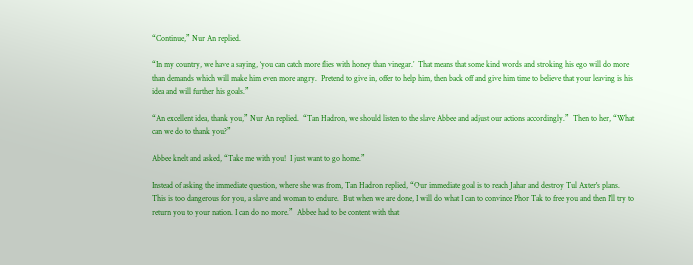“Continue,” Nur An replied.

“In my country, we have a saying, ‘you can catch more flies with honey than vinegar.’  That means that some kind words and stroking his ego will do more than demands which will make him even more angry.  Pretend to give in, offer to help him, then back off and give him time to believe that your leaving is his idea and will further his goals.”

“An excellent idea, thank you,” Nur An replied.  “Tan Hadron, we should listen to the slave Abbee and adjust our actions accordingly.”  Then to her, “What can we do to thank you?”

Abbee knelt and asked, “Take me with you!  I just want to go home.”

Instead of asking the immediate question, where she was from, Tan Hadron replied, “Our immediate goal is to reach Jahar and destroy Tul Axter's plans.  This is too dangerous for you, a slave and woman to endure.  But when we are done, I will do what I can to convince Phor Tak to free you and then I'll try to return you to your nation. I can do no more.”  Abbee had to be content with that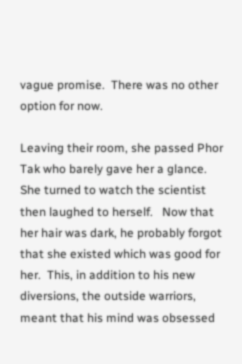vague promise.  There was no other option for now.

Leaving their room, she passed Phor Tak who barely gave her a glance.  She turned to watch the scientist then laughed to herself.   Now that her hair was dark, he probably forgot that she existed which was good for her.  This, in addition to his new diversions, the outside warriors, meant that his mind was obsessed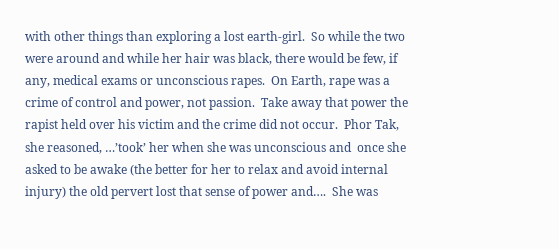with other things than exploring a lost earth-girl.  So while the two were around and while her hair was black, there would be few, if any, medical exams or unconscious rapes.  On Earth, rape was a crime of control and power, not passion.  Take away that power the rapist held over his victim and the crime did not occur.  Phor Tak, she reasoned, …’took’ her when she was unconscious and  once she asked to be awake (the better for her to relax and avoid internal injury) the old pervert lost that sense of power and….  She was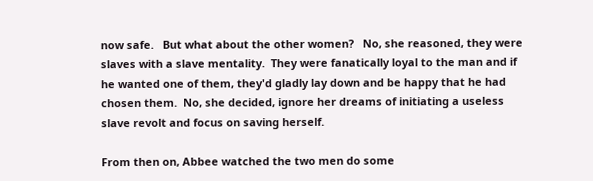now safe.   But what about the other women?   No, she reasoned, they were slaves with a slave mentality.  They were fanatically loyal to the man and if he wanted one of them, they'd gladly lay down and be happy that he had chosen them.  No, she decided, ignore her dreams of initiating a useless slave revolt and focus on saving herself.

From then on, Abbee watched the two men do some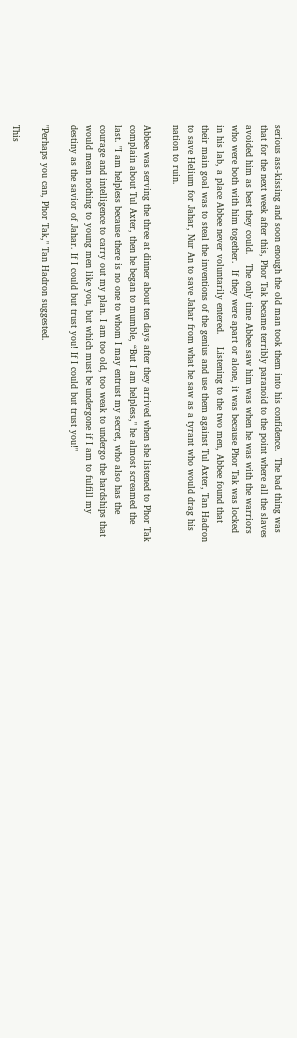serious ass-kissing and soon enough the old man took them into his confidence.  The bad thing was that for the next week after this, Phor Tak became terribly paranoid to the point where all the slaves avoided him as best they could.   The only time Abbee saw him was when he was with the warriors who were both with him together.  If they were apart or alone, it was because Phor Tak was locked in his lab, a place Abbee never voluntarily entered.    Listening to the two men, Abbee found that their main goal was to steal the inventions of the genius and use them against Tul Axter, Tan Hadron to save Helium for Jahar, Nur An to save Jahar from what he saw as a tyrant who would drag his nation to ruin.

Abbee was serving the three at dinner about ten days after they arrived when she listened to Phor Tak complain about Tul Axter, then he began to mumble, “But I am helpless," he almost screamed the last. "I am helpless because there is no one to whom I may entrust my secret, who also has the courage and intelligence to carry out my plan. I am too old, too weak to undergo the hardships that would mean nothing to young men like you, but which must be undergone if I am to fulfill my destiny as the savior of Jahar. If I could but trust you! If I could but trust you!"

"Perhaps you can, Phor Tak," Tan Hadron suggested.

This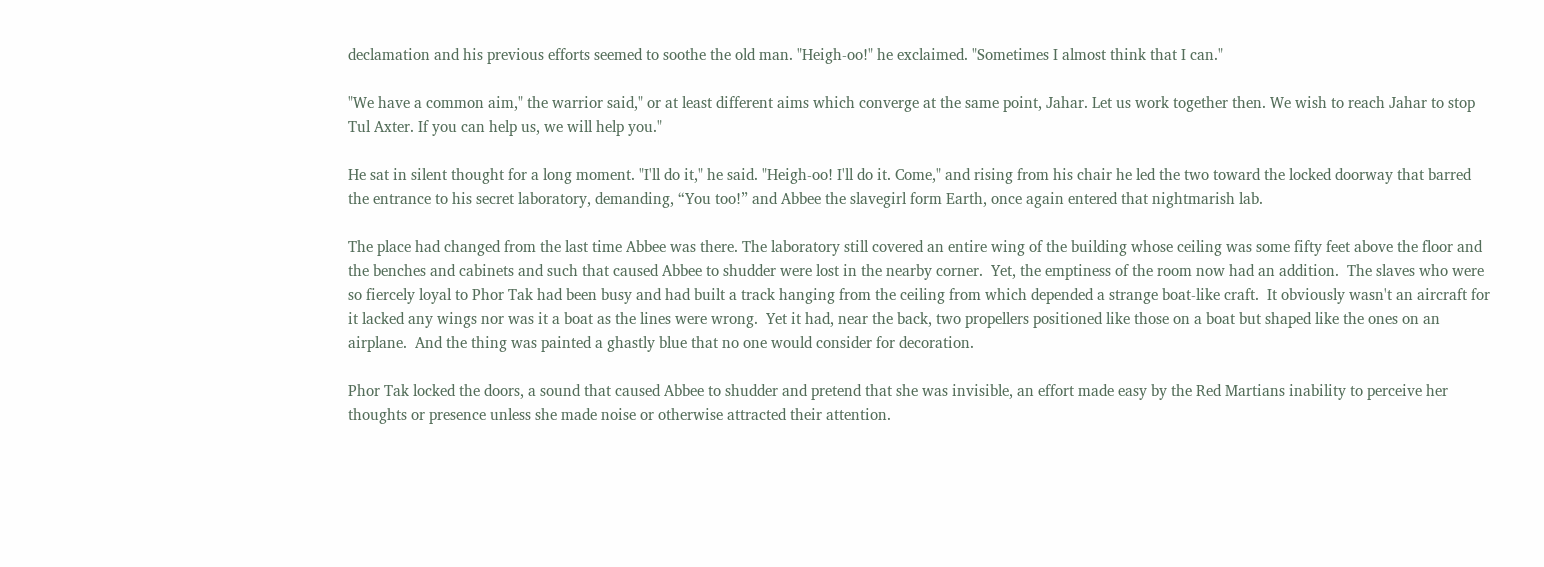declamation and his previous efforts seemed to soothe the old man. "Heigh-oo!" he exclaimed. "Sometimes I almost think that I can."

"We have a common aim," the warrior said," or at least different aims which converge at the same point, Jahar. Let us work together then. We wish to reach Jahar to stop Tul Axter. If you can help us, we will help you."

He sat in silent thought for a long moment. "I'll do it," he said. "Heigh-oo! I'll do it. Come," and rising from his chair he led the two toward the locked doorway that barred the entrance to his secret laboratory, demanding, “You too!” and Abbee the slavegirl form Earth, once again entered that nightmarish lab.

The place had changed from the last time Abbee was there. The laboratory still covered an entire wing of the building whose ceiling was some fifty feet above the floor and the benches and cabinets and such that caused Abbee to shudder were lost in the nearby corner.  Yet, the emptiness of the room now had an addition.  The slaves who were so fiercely loyal to Phor Tak had been busy and had built a track hanging from the ceiling from which depended a strange boat-like craft.  It obviously wasn't an aircraft for it lacked any wings nor was it a boat as the lines were wrong.  Yet it had, near the back, two propellers positioned like those on a boat but shaped like the ones on an airplane.  And the thing was painted a ghastly blue that no one would consider for decoration.

Phor Tak locked the doors, a sound that caused Abbee to shudder and pretend that she was invisible, an effort made easy by the Red Martians inability to perceive her thoughts or presence unless she made noise or otherwise attracted their attention.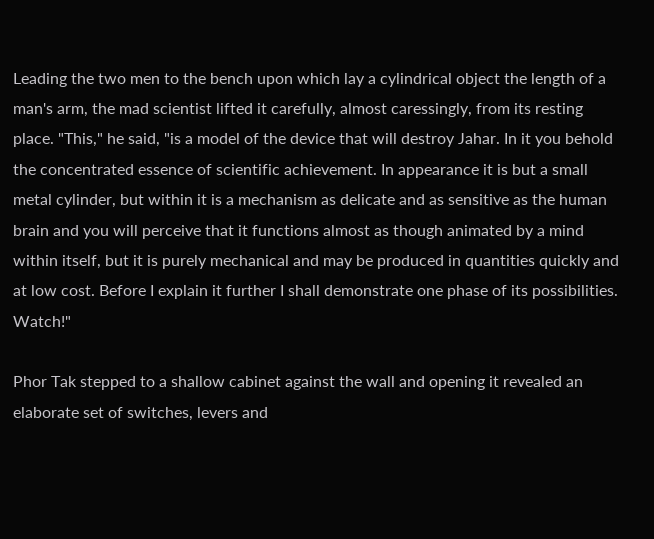Leading the two men to the bench upon which lay a cylindrical object the length of a man's arm, the mad scientist lifted it carefully, almost caressingly, from its resting place. "This," he said, "is a model of the device that will destroy Jahar. In it you behold the concentrated essence of scientific achievement. In appearance it is but a small metal cylinder, but within it is a mechanism as delicate and as sensitive as the human brain and you will perceive that it functions almost as though animated by a mind within itself, but it is purely mechanical and may be produced in quantities quickly and at low cost. Before I explain it further I shall demonstrate one phase of its possibilities. Watch!"

Phor Tak stepped to a shallow cabinet against the wall and opening it revealed an elaborate set of switches, levers and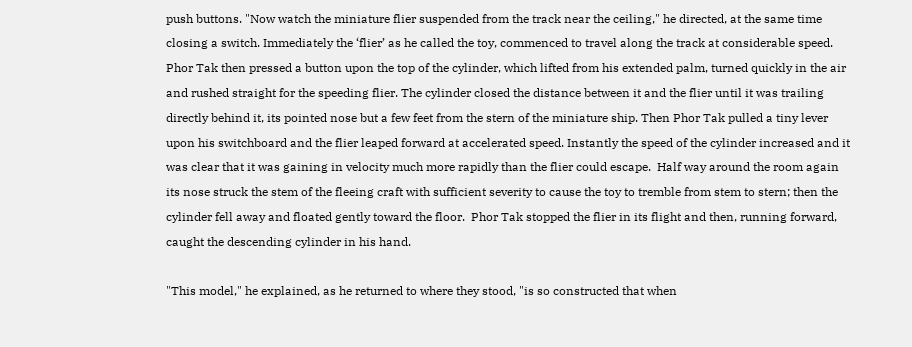push buttons. "Now watch the miniature flier suspended from the track near the ceiling," he directed, at the same time closing a switch. Immediately the ‘flier’ as he called the toy, commenced to travel along the track at considerable speed. Phor Tak then pressed a button upon the top of the cylinder, which lifted from his extended palm, turned quickly in the air and rushed straight for the speeding flier. The cylinder closed the distance between it and the flier until it was trailing directly behind it, its pointed nose but a few feet from the stern of the miniature ship. Then Phor Tak pulled a tiny lever upon his switchboard and the flier leaped forward at accelerated speed. Instantly the speed of the cylinder increased and it was clear that it was gaining in velocity much more rapidly than the flier could escape.  Half way around the room again its nose struck the stem of the fleeing craft with sufficient severity to cause the toy to tremble from stem to stern; then the cylinder fell away and floated gently toward the floor.  Phor Tak stopped the flier in its flight and then, running forward, caught the descending cylinder in his hand.

"This model," he explained, as he returned to where they stood, "is so constructed that when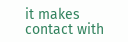it makes contact with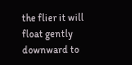the flier it will float gently downward to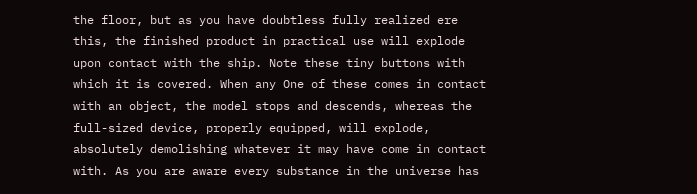the floor, but as you have doubtless fully realized ere this, the finished product in practical use will explode upon contact with the ship. Note these tiny buttons with which it is covered. When any One of these comes in contact with an object, the model stops and descends, whereas the full-sized device, properly equipped, will explode, absolutely demolishing whatever it may have come in contact with. As you are aware every substance in the universe has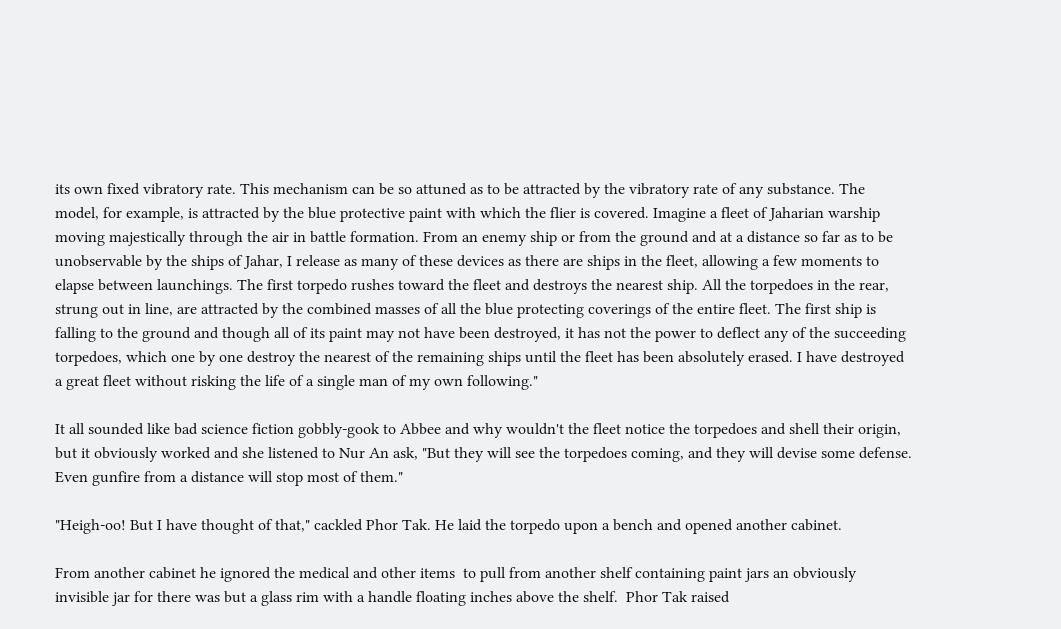its own fixed vibratory rate. This mechanism can be so attuned as to be attracted by the vibratory rate of any substance. The model, for example, is attracted by the blue protective paint with which the flier is covered. Imagine a fleet of Jaharian warship moving majestically through the air in battle formation. From an enemy ship or from the ground and at a distance so far as to be unobservable by the ships of Jahar, I release as many of these devices as there are ships in the fleet, allowing a few moments to elapse between launchings. The first torpedo rushes toward the fleet and destroys the nearest ship. All the torpedoes in the rear, strung out in line, are attracted by the combined masses of all the blue protecting coverings of the entire fleet. The first ship is falling to the ground and though all of its paint may not have been destroyed, it has not the power to deflect any of the succeeding torpedoes, which one by one destroy the nearest of the remaining ships until the fleet has been absolutely erased. I have destroyed a great fleet without risking the life of a single man of my own following."

It all sounded like bad science fiction gobbly-gook to Abbee and why wouldn't the fleet notice the torpedoes and shell their origin, but it obviously worked and she listened to Nur An ask, "But they will see the torpedoes coming, and they will devise some defense. Even gunfire from a distance will stop most of them."

"Heigh-oo! But I have thought of that," cackled Phor Tak. He laid the torpedo upon a bench and opened another cabinet.

From another cabinet he ignored the medical and other items  to pull from another shelf containing paint jars an obviously invisible jar for there was but a glass rim with a handle floating inches above the shelf.  Phor Tak raised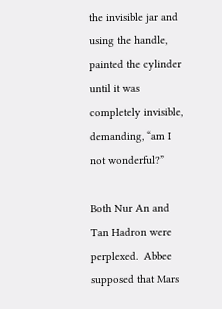the invisible jar and using the handle, painted the cylinder until it was completely invisible, demanding, “am I not wonderful?”

Both Nur An and Tan Hadron were perplexed.  Abbee supposed that Mars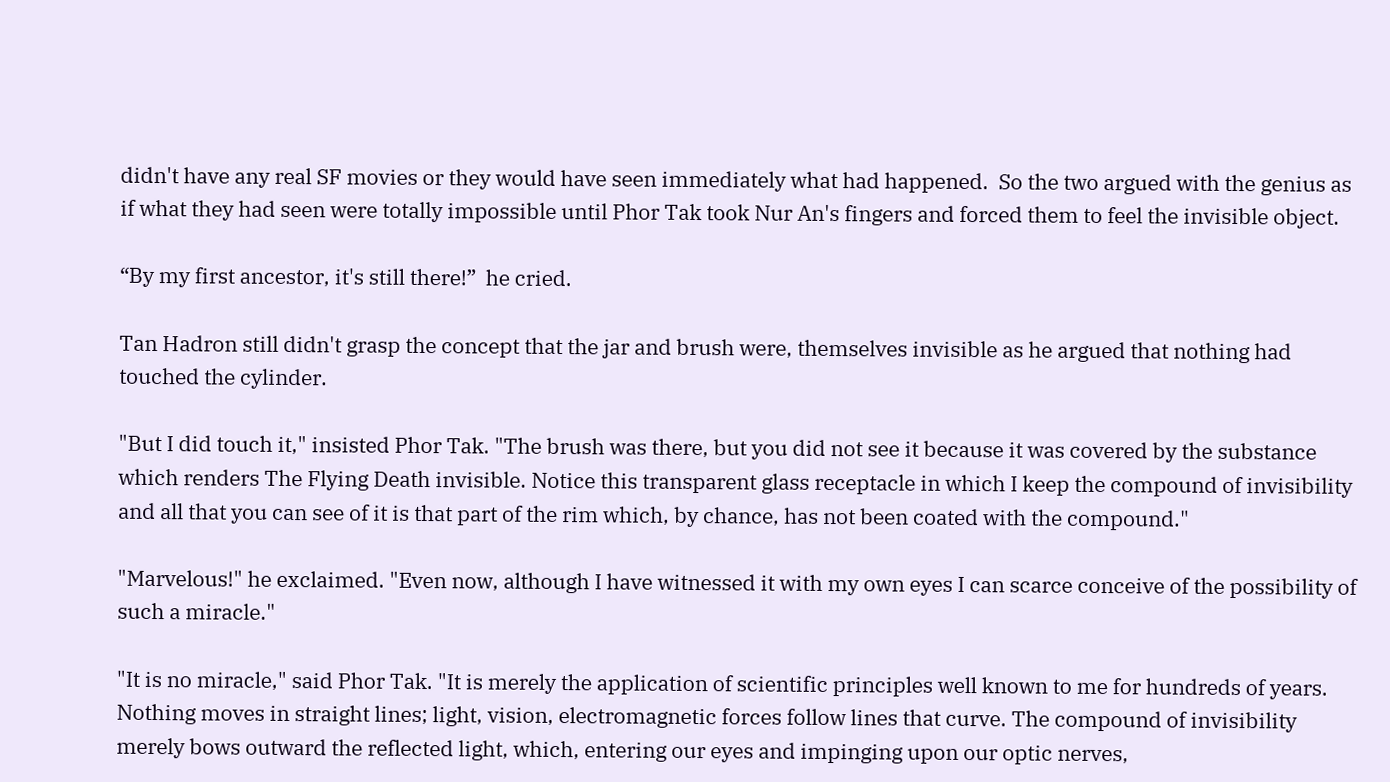didn't have any real SF movies or they would have seen immediately what had happened.  So the two argued with the genius as if what they had seen were totally impossible until Phor Tak took Nur An's fingers and forced them to feel the invisible object.

“By my first ancestor, it's still there!”  he cried.

Tan Hadron still didn't grasp the concept that the jar and brush were, themselves invisible as he argued that nothing had touched the cylinder.

"But I did touch it," insisted Phor Tak. "The brush was there, but you did not see it because it was covered by the substance which renders The Flying Death invisible. Notice this transparent glass receptacle in which I keep the compound of invisibility and all that you can see of it is that part of the rim which, by chance, has not been coated with the compound."

"Marvelous!" he exclaimed. "Even now, although I have witnessed it with my own eyes I can scarce conceive of the possibility of such a miracle."

"It is no miracle," said Phor Tak. "It is merely the application of scientific principles well known to me for hundreds of years. Nothing moves in straight lines; light, vision, electromagnetic forces follow lines that curve. The compound of invisibility merely bows outward the reflected light, which, entering our eyes and impinging upon our optic nerves,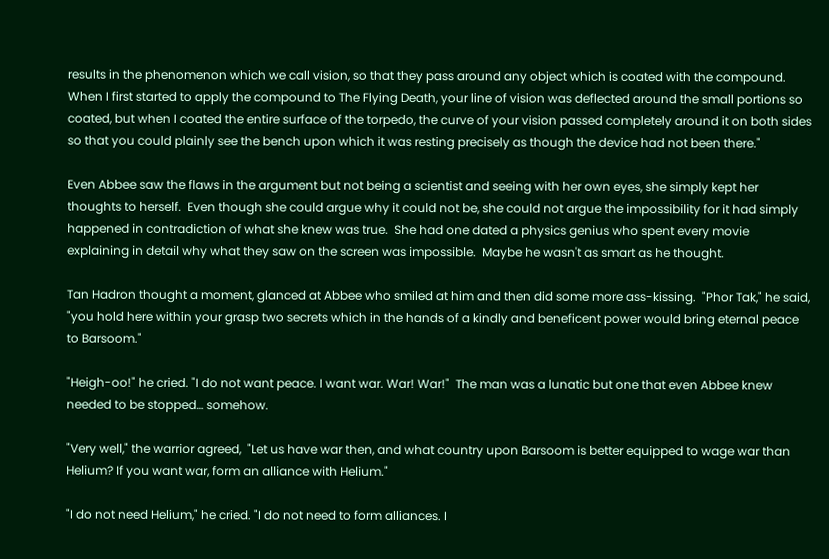results in the phenomenon which we call vision, so that they pass around any object which is coated with the compound. When I first started to apply the compound to The Flying Death, your line of vision was deflected around the small portions so coated, but when I coated the entire surface of the torpedo, the curve of your vision passed completely around it on both sides so that you could plainly see the bench upon which it was resting precisely as though the device had not been there."

Even Abbee saw the flaws in the argument but not being a scientist and seeing with her own eyes, she simply kept her thoughts to herself.  Even though she could argue why it could not be, she could not argue the impossibility for it had simply happened in contradiction of what she knew was true.  She had one dated a physics genius who spent every movie explaining in detail why what they saw on the screen was impossible.  Maybe he wasn't as smart as he thought.

Tan Hadron thought a moment, glanced at Abbee who smiled at him and then did some more ass-kissing.  "Phor Tak," he said, "you hold here within your grasp two secrets which in the hands of a kindly and beneficent power would bring eternal peace to Barsoom."

"Heigh-oo!" he cried. "I do not want peace. I want war. War! War!"  The man was a lunatic but one that even Abbee knew needed to be stopped… somehow.

"Very well," the warrior agreed,  "Let us have war then, and what country upon Barsoom is better equipped to wage war than Helium? If you want war, form an alliance with Helium."

"I do not need Helium," he cried. "I do not need to form alliances. I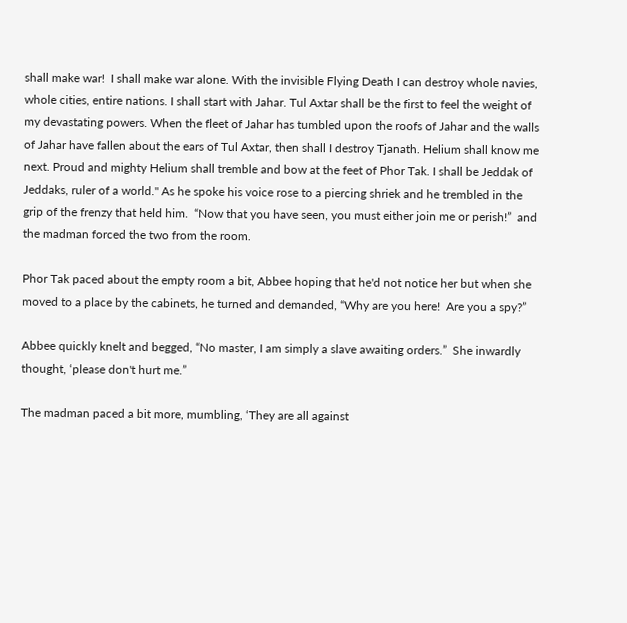shall make war!  I shall make war alone. With the invisible Flying Death I can destroy whole navies, whole cities, entire nations. I shall start with Jahar. Tul Axtar shall be the first to feel the weight of my devastating powers. When the fleet of Jahar has tumbled upon the roofs of Jahar and the walls of Jahar have fallen about the ears of Tul Axtar, then shall I destroy Tjanath. Helium shall know me next. Proud and mighty Helium shall tremble and bow at the feet of Phor Tak. I shall be Jeddak of Jeddaks, ruler of a world." As he spoke his voice rose to a piercing shriek and he trembled in the grip of the frenzy that held him.  “Now that you have seen, you must either join me or perish!”  and the madman forced the two from the room.

Phor Tak paced about the empty room a bit, Abbee hoping that he'd not notice her but when she moved to a place by the cabinets, he turned and demanded, “Why are you here!  Are you a spy?”

Abbee quickly knelt and begged, “No master, I am simply a slave awaiting orders.”  She inwardly thought, ‘please don't hurt me.”

The madman paced a bit more, mumbling, ‘They are all against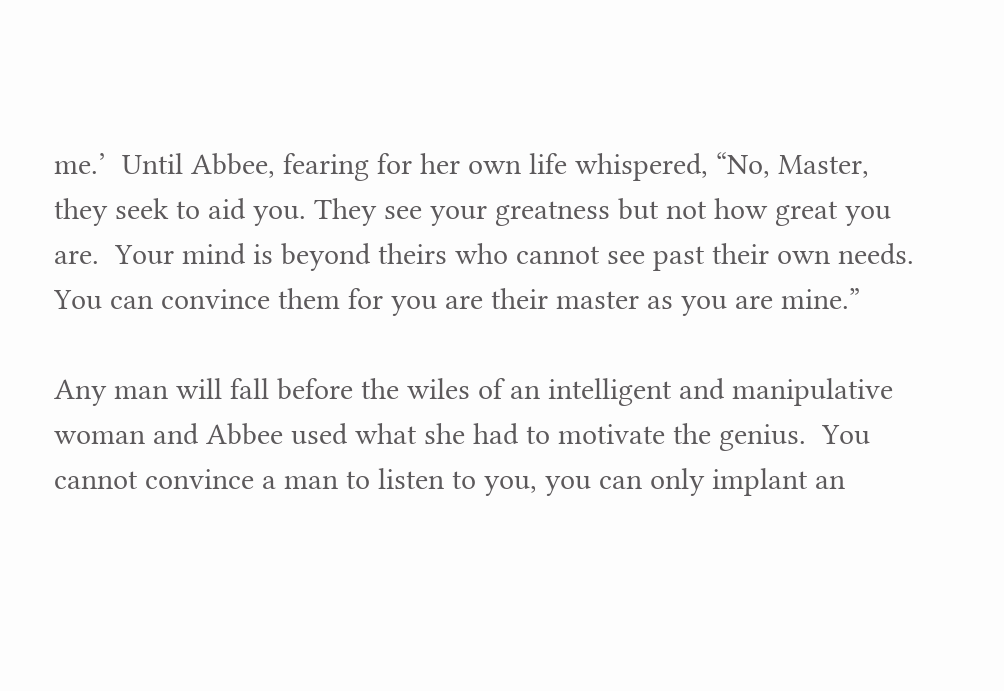me.’  Until Abbee, fearing for her own life whispered, “No, Master, they seek to aid you. They see your greatness but not how great you are.  Your mind is beyond theirs who cannot see past their own needs.  You can convince them for you are their master as you are mine.”

Any man will fall before the wiles of an intelligent and manipulative woman and Abbee used what she had to motivate the genius.  You cannot convince a man to listen to you, you can only implant an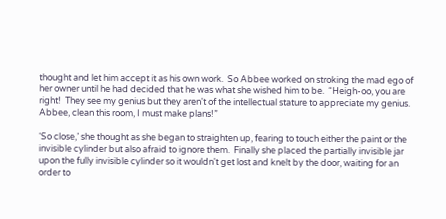thought and let him accept it as his own work.  So Abbee worked on stroking the mad ego of her owner until he had decided that he was what she wished him to be.  “Heigh-oo, you are right!  They see my genius but they aren't of the intellectual stature to appreciate my genius.  Abbee, clean this room, I must make plans!”

‘So close,’ she thought as she began to straighten up, fearing to touch either the paint or the invisible cylinder but also afraid to ignore them.  Finally she placed the partially invisible jar upon the fully invisible cylinder so it wouldn't get lost and knelt by the door, waiting for an order to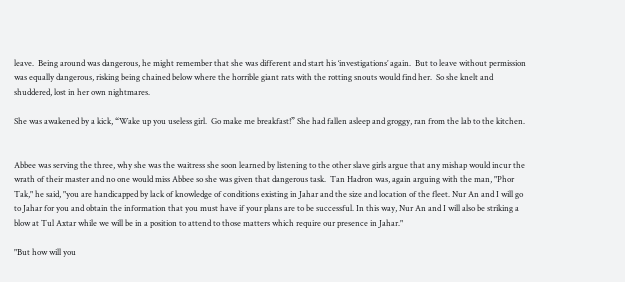leave.  Being around was dangerous, he might remember that she was different and start his ‘investigations’ again.  But to leave without permission was equally dangerous, risking being chained below where the horrible giant rats with the rotting snouts would find her.  So she knelt and shuddered, lost in her own nightmares.

She was awakened by a kick, “Wake up you useless girl.  Go make me breakfast!” She had fallen asleep and groggy, ran from the lab to the kitchen.


Abbee was serving the three, why she was the waitress she soon learned by listening to the other slave girls argue that any mishap would incur the wrath of their master and no one would miss Abbee so she was given that dangerous task.  Tan Hadron was, again arguing with the man, "Phor Tak," he said, "you are handicapped by lack of knowledge of conditions existing in Jahar and the size and location of the fleet. Nur An and I will go to Jahar for you and obtain the information that you must have if your plans are to be successful. In this way, Nur An and I will also be striking a blow at Tul Axtar while we will be in a position to attend to those matters which require our presence in Jahar."

"But how will you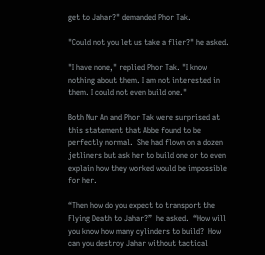get to Jahar?" demanded Phor Tak.

"Could not you let us take a flier?" he asked.

"I have none," replied Phor Tak. "I know nothing about them. I am not interested in them. I could not even build one."

Both Nur An and Phor Tak were surprised at this statement that Abbe found to be perfectly normal.  She had flown on a dozen jetliners but ask her to build one or to even explain how they worked would be impossible for her.

“Then how do you expect to transport the Flying Death to Jahar?”  he asked.  “How will you know how many cylinders to build?  How can you destroy Jahar without tactical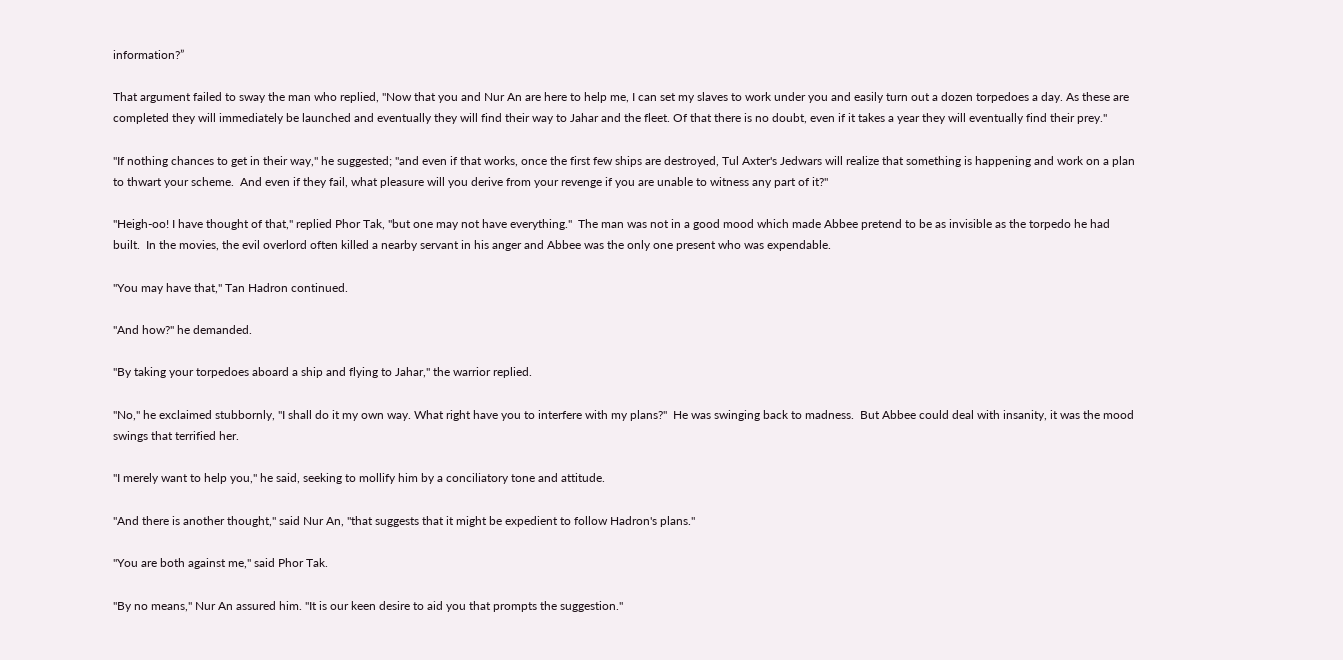information?”

That argument failed to sway the man who replied, "Now that you and Nur An are here to help me, I can set my slaves to work under you and easily turn out a dozen torpedoes a day. As these are completed they will immediately be launched and eventually they will find their way to Jahar and the fleet. Of that there is no doubt, even if it takes a year they will eventually find their prey."

"If nothing chances to get in their way," he suggested; "and even if that works, once the first few ships are destroyed, Tul Axter's Jedwars will realize that something is happening and work on a plan to thwart your scheme.  And even if they fail, what pleasure will you derive from your revenge if you are unable to witness any part of it?"

"Heigh-oo! I have thought of that," replied Phor Tak, "but one may not have everything."  The man was not in a good mood which made Abbee pretend to be as invisible as the torpedo he had built.  In the movies, the evil overlord often killed a nearby servant in his anger and Abbee was the only one present who was expendable.

"You may have that," Tan Hadron continued.

"And how?" he demanded.

"By taking your torpedoes aboard a ship and flying to Jahar," the warrior replied.

"No," he exclaimed stubbornly, "I shall do it my own way. What right have you to interfere with my plans?"  He was swinging back to madness.  But Abbee could deal with insanity, it was the mood swings that terrified her.

"I merely want to help you," he said, seeking to mollify him by a conciliatory tone and attitude.

"And there is another thought," said Nur An, "that suggests that it might be expedient to follow Hadron's plans."

"You are both against me," said Phor Tak.

"By no means," Nur An assured him. "It is our keen desire to aid you that prompts the suggestion."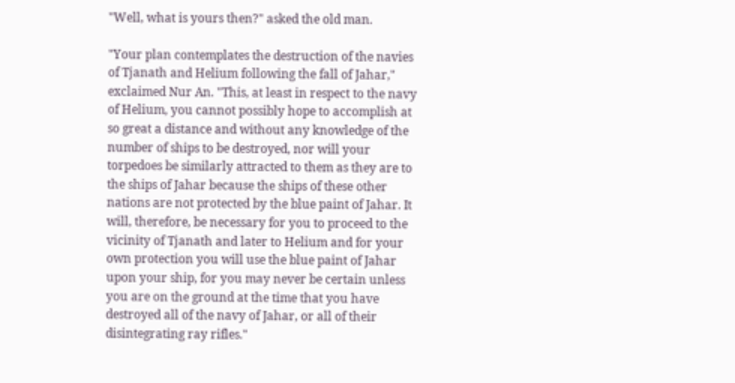"Well, what is yours then?" asked the old man.

"Your plan contemplates the destruction of the navies of Tjanath and Helium following the fall of Jahar," exclaimed Nur An. "This, at least in respect to the navy of Helium, you cannot possibly hope to accomplish at so great a distance and without any knowledge of the number of ships to be destroyed, nor will your torpedoes be similarly attracted to them as they are to the ships of Jahar because the ships of these other nations are not protected by the blue paint of Jahar. It will, therefore, be necessary for you to proceed to the vicinity of Tjanath and later to Helium and for your own protection you will use the blue paint of Jahar upon your ship, for you may never be certain unless you are on the ground at the time that you have destroyed all of the navy of Jahar, or all of their disintegrating ray rifles."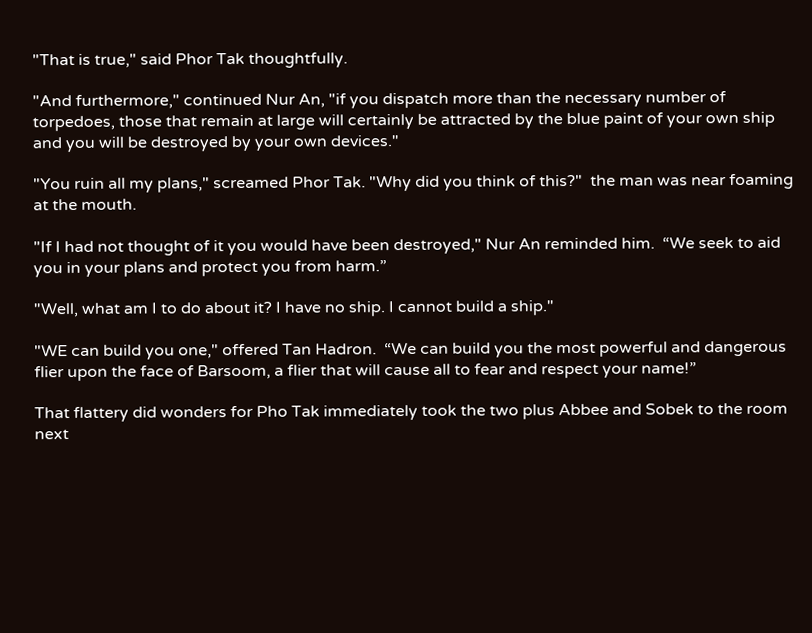"That is true," said Phor Tak thoughtfully.

"And furthermore," continued Nur An, "if you dispatch more than the necessary number of torpedoes, those that remain at large will certainly be attracted by the blue paint of your own ship and you will be destroyed by your own devices."

"You ruin all my plans," screamed Phor Tak. "Why did you think of this?"  the man was near foaming at the mouth.

"If I had not thought of it you would have been destroyed," Nur An reminded him.  “We seek to aid you in your plans and protect you from harm.”

"Well, what am I to do about it? I have no ship. I cannot build a ship."

"WE can build you one," offered Tan Hadron.  “We can build you the most powerful and dangerous flier upon the face of Barsoom, a flier that will cause all to fear and respect your name!”

That flattery did wonders for Pho Tak immediately took the two plus Abbee and Sobek to the room next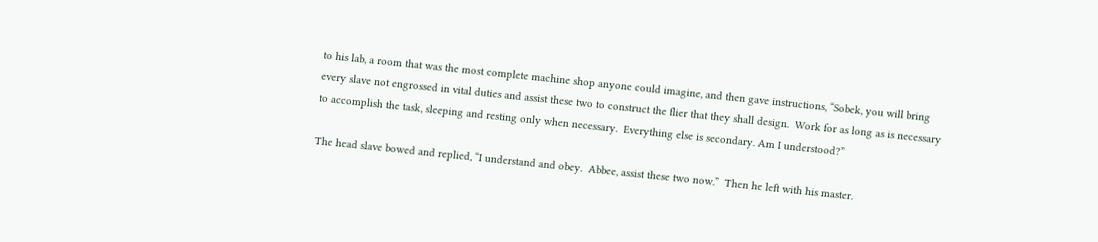to his lab, a room that was the most complete machine shop anyone could imagine, and then gave instructions, “Sobek, you will bring every slave not engrossed in vital duties and assist these two to construct the flier that they shall design.  Work for as long as is necessary to accomplish the task, sleeping and resting only when necessary.  Everything else is secondary. Am I understood?”

The head slave bowed and replied, “I understand and obey.  Abbee, assist these two now.”  Then he left with his master.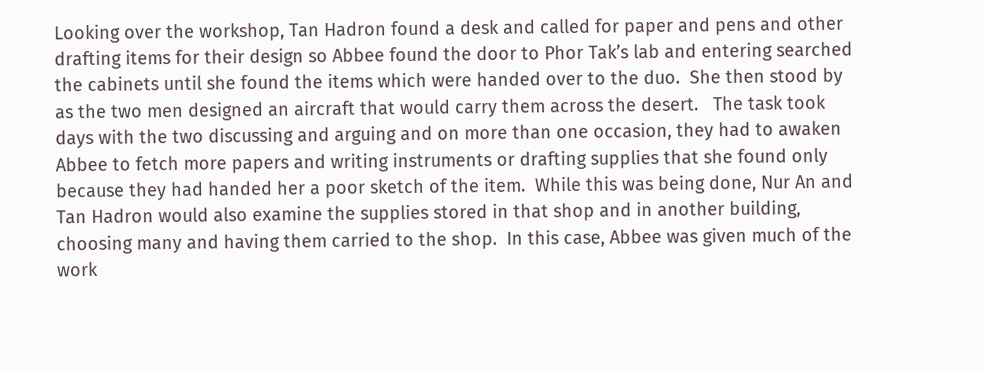Looking over the workshop, Tan Hadron found a desk and called for paper and pens and other drafting items for their design so Abbee found the door to Phor Tak’s lab and entering searched the cabinets until she found the items which were handed over to the duo.  She then stood by as the two men designed an aircraft that would carry them across the desert.   The task took days with the two discussing and arguing and on more than one occasion, they had to awaken Abbee to fetch more papers and writing instruments or drafting supplies that she found only because they had handed her a poor sketch of the item.  While this was being done, Nur An and Tan Hadron would also examine the supplies stored in that shop and in another building, choosing many and having them carried to the shop.  In this case, Abbee was given much of the work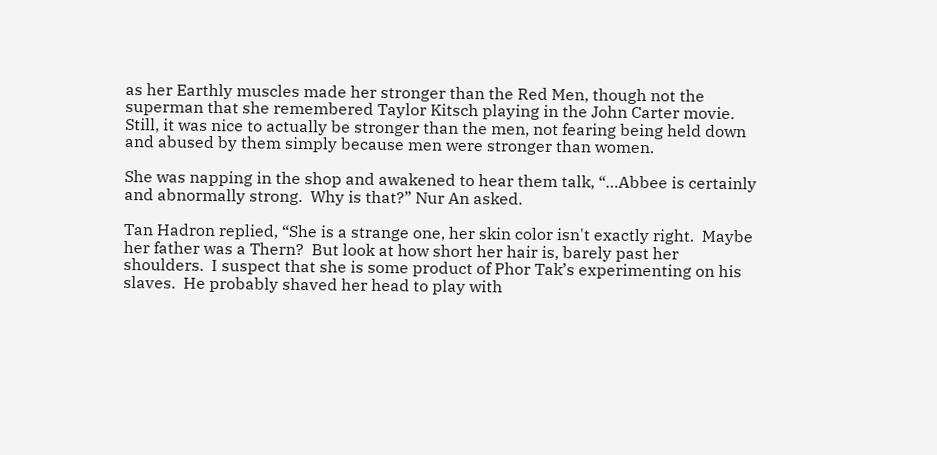as her Earthly muscles made her stronger than the Red Men, though not the superman that she remembered Taylor Kitsch playing in the John Carter movie.  Still, it was nice to actually be stronger than the men, not fearing being held down and abused by them simply because men were stronger than women.

She was napping in the shop and awakened to hear them talk, “…Abbee is certainly and abnormally strong.  Why is that?” Nur An asked.

Tan Hadron replied, “She is a strange one, her skin color isn't exactly right.  Maybe her father was a Thern?  But look at how short her hair is, barely past her shoulders.  I suspect that she is some product of Phor Tak’s experimenting on his slaves.  He probably shaved her head to play with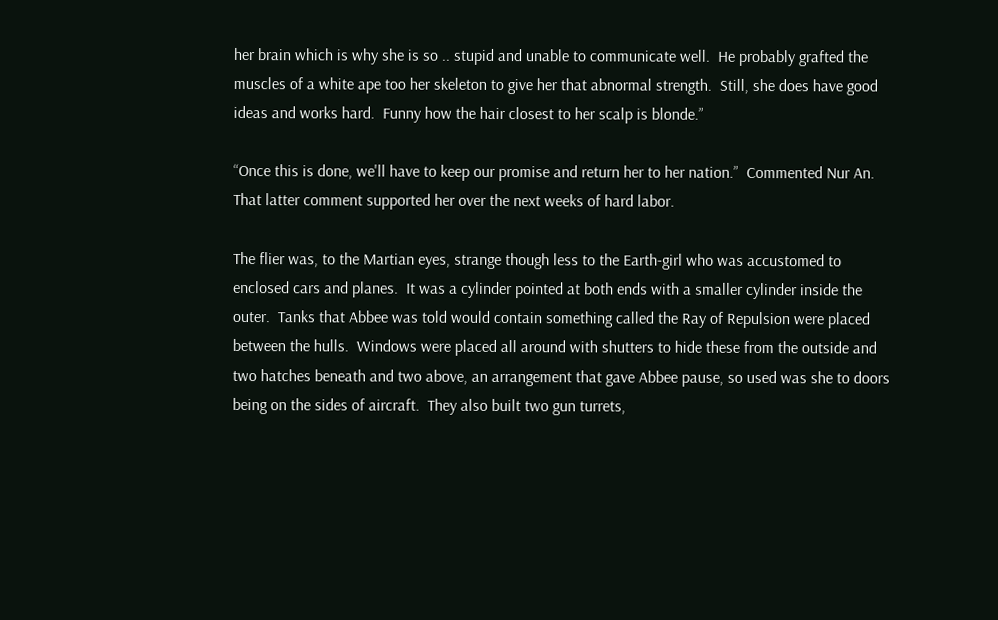her brain which is why she is so .. stupid and unable to communicate well.  He probably grafted the muscles of a white ape too her skeleton to give her that abnormal strength.  Still, she does have good ideas and works hard.  Funny how the hair closest to her scalp is blonde.”

“Once this is done, we'll have to keep our promise and return her to her nation.”  Commented Nur An.  That latter comment supported her over the next weeks of hard labor.

The flier was, to the Martian eyes, strange though less to the Earth-girl who was accustomed to enclosed cars and planes.  It was a cylinder pointed at both ends with a smaller cylinder inside the outer.  Tanks that Abbee was told would contain something called the Ray of Repulsion were placed between the hulls.  Windows were placed all around with shutters to hide these from the outside and two hatches beneath and two above, an arrangement that gave Abbee pause, so used was she to doors being on the sides of aircraft.  They also built two gun turrets,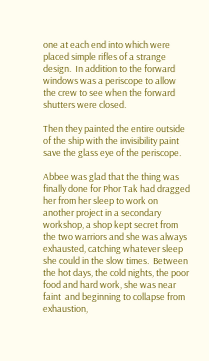one at each end into which were placed simple rifles of a strange design.  In addition to the forward windows was a periscope to allow the crew to see when the forward shutters were closed.

Then they painted the entire outside of the ship with the invisibility paint save the glass eye of the periscope.

Abbee was glad that the thing was finally done for Phor Tak had dragged her from her sleep to work on another project in a secondary workshop, a shop kept secret from the two warriors and she was always exhausted, catching whatever sleep she could in the slow times.  Between the hot days, the cold nights, the poor food and hard work, she was near faint  and beginning to collapse from exhaustion,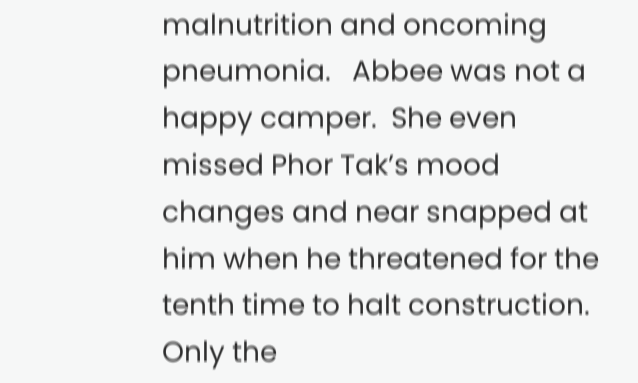malnutrition and oncoming pneumonia.   Abbee was not a happy camper.  She even missed Phor Tak’s mood changes and near snapped at him when he threatened for the tenth time to halt construction.  Only the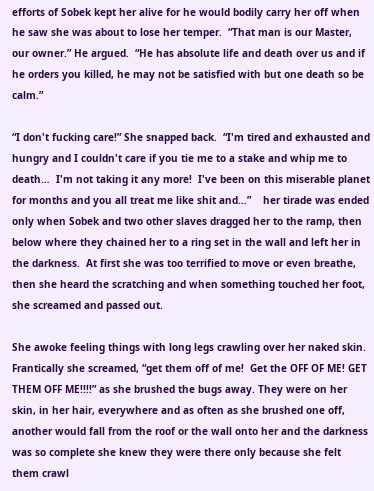efforts of Sobek kept her alive for he would bodily carry her off when he saw she was about to lose her temper.  “That man is our Master, our owner.” He argued.  “He has absolute life and death over us and if he orders you killed, he may not be satisfied with but one death so be calm.”

“I don't fucking care!” She snapped back.  “I'm tired and exhausted and hungry and I couldn't care if you tie me to a stake and whip me to death…  I'm not taking it any more!  I've been on this miserable planet for months and you all treat me like shit and…”    her tirade was ended only when Sobek and two other slaves dragged her to the ramp, then below where they chained her to a ring set in the wall and left her in the darkness.  At first she was too terrified to move or even breathe, then she heard the scratching and when something touched her foot, she screamed and passed out.

She awoke feeling things with long legs crawling over her naked skin.  Frantically she screamed, “get them off of me!  Get the OFF OF ME! GET THEM OFF ME!!!!” as she brushed the bugs away. They were on her skin, in her hair, everywhere and as often as she brushed one off, another would fall from the roof or the wall onto her and the darkness was so complete she knew they were there only because she felt them crawl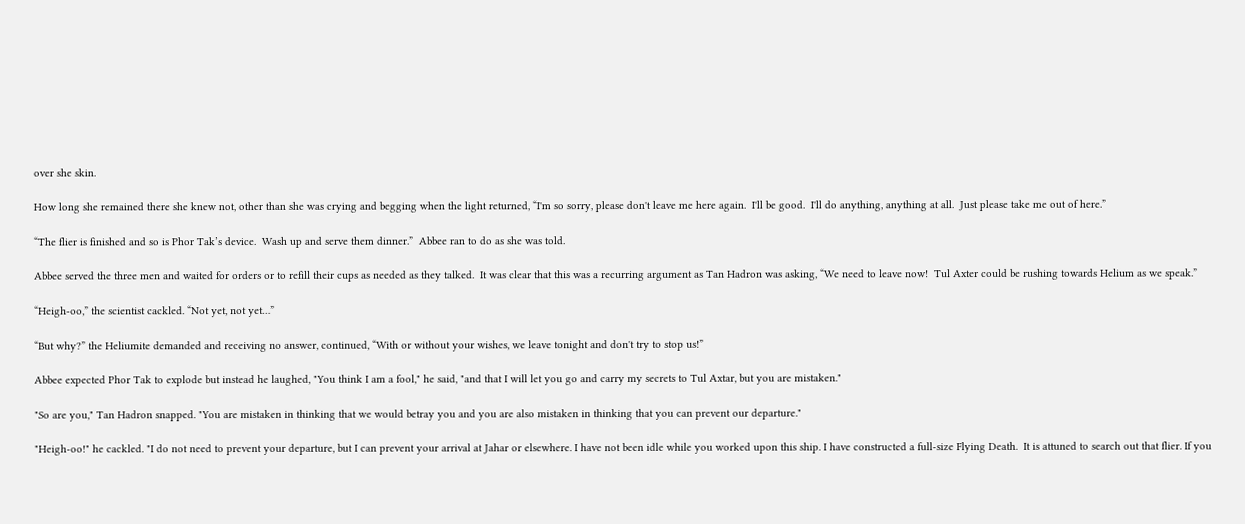over she skin.

How long she remained there she knew not, other than she was crying and begging when the light returned, “I'm so sorry, please don't leave me here again.  I'll be good.  I'll do anything, anything at all.  Just please take me out of here.”

“The flier is finished and so is Phor Tak’s device.  Wash up and serve them dinner.”  Abbee ran to do as she was told.

Abbee served the three men and waited for orders or to refill their cups as needed as they talked.  It was clear that this was a recurring argument as Tan Hadron was asking, “We need to leave now!  Tul Axter could be rushing towards Helium as we speak.”

“Heigh-oo,” the scientist cackled. “Not yet, not yet…”

“But why?” the Heliumite demanded and receiving no answer, continued, “With or without your wishes, we leave tonight and don't try to stop us!”

Abbee expected Phor Tak to explode but instead he laughed, "You think I am a fool," he said, "and that I will let you go and carry my secrets to Tul Axtar, but you are mistaken."

"So are you," Tan Hadron snapped. "You are mistaken in thinking that we would betray you and you are also mistaken in thinking that you can prevent our departure."

"Heigh-oo!" he cackled. "I do not need to prevent your departure, but I can prevent your arrival at Jahar or elsewhere. I have not been idle while you worked upon this ship. I have constructed a full-size Flying Death.  It is attuned to search out that flier. If you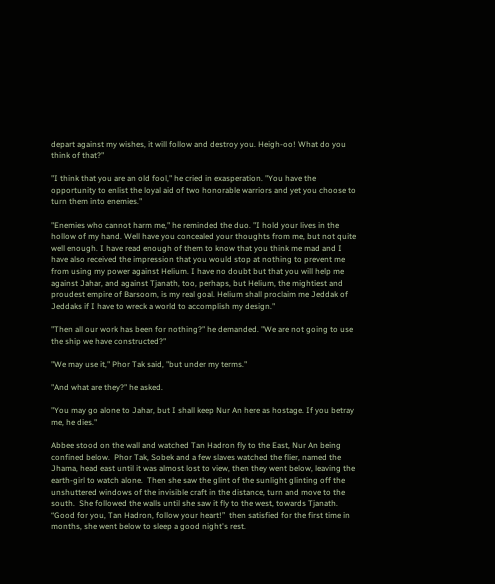depart against my wishes, it will follow and destroy you. Heigh-oo! What do you think of that?"

"I think that you are an old fool," he cried in exasperation. "You have the opportunity to enlist the loyal aid of two honorable warriors and yet you choose to turn them into enemies."

"Enemies who cannot harm me," he reminded the duo. "I hold your lives in the hollow of my hand. Well have you concealed your thoughts from me, but not quite well enough. I have read enough of them to know that you think me mad and I have also received the impression that you would stop at nothing to prevent me from using my power against Helium. I have no doubt but that you will help me against Jahar, and against Tjanath, too, perhaps, but Helium, the mightiest and proudest empire of Barsoom, is my real goal. Helium shall proclaim me Jeddak of Jeddaks if I have to wreck a world to accomplish my design."

"Then all our work has been for nothing?" he demanded. "We are not going to use the ship we have constructed?"

"We may use it," Phor Tak said, "but under my terms."

"And what are they?" he asked.

"You may go alone to Jahar, but I shall keep Nur An here as hostage. If you betray me, he dies."

Abbee stood on the wall and watched Tan Hadron fly to the East, Nur An being confined below.  Phor Tak, Sobek and a few slaves watched the flier, named the Jhama, head east until it was almost lost to view, then they went below, leaving the earth-girl to watch alone.  Then she saw the glint of the sunlight glinting off the unshuttered windows of the invisible craft in the distance, turn and move to the south.  She followed the walls until she saw it fly to the west, towards Tjanath.  “Good for you, Tan Hadron, follow your heart!”  then satisfied for the first time in months, she went below to sleep a good night's rest.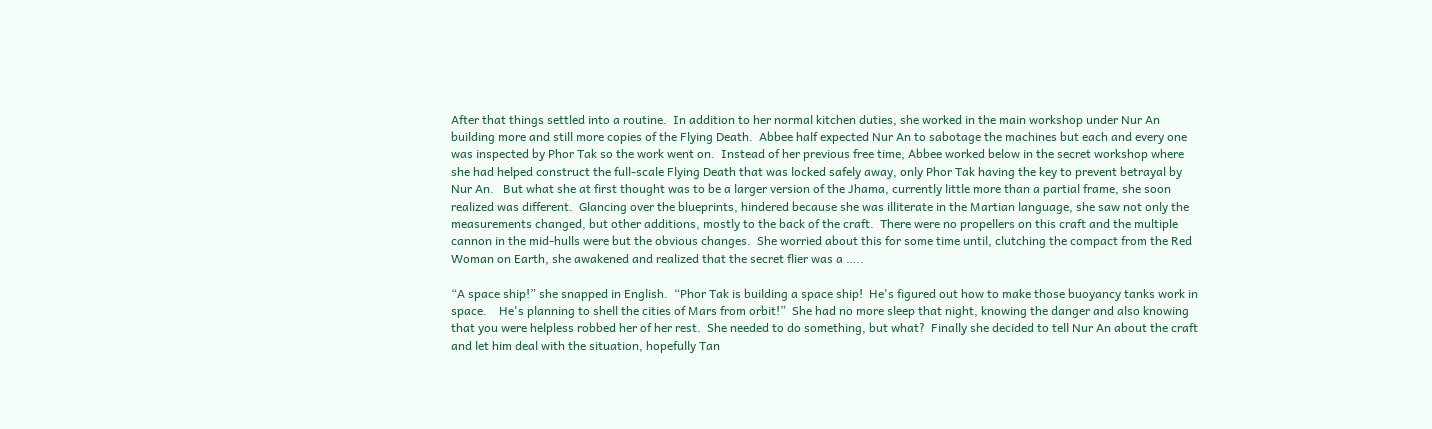After that things settled into a routine.  In addition to her normal kitchen duties, she worked in the main workshop under Nur An building more and still more copies of the Flying Death.  Abbee half expected Nur An to sabotage the machines but each and every one was inspected by Phor Tak so the work went on.  Instead of her previous free time, Abbee worked below in the secret workshop where she had helped construct the full-scale Flying Death that was locked safely away, only Phor Tak having the key to prevent betrayal by Nur An.   But what she at first thought was to be a larger version of the Jhama, currently little more than a partial frame, she soon realized was different.  Glancing over the blueprints, hindered because she was illiterate in the Martian language, she saw not only the measurements changed, but other additions, mostly to the back of the craft.  There were no propellers on this craft and the multiple cannon in the mid-hulls were but the obvious changes.  She worried about this for some time until, clutching the compact from the Red Woman on Earth, she awakened and realized that the secret flier was a …..

“A space ship!” she snapped in English.  “Phor Tak is building a space ship!  He's figured out how to make those buoyancy tanks work in space.    He's planning to shell the cities of Mars from orbit!”  She had no more sleep that night, knowing the danger and also knowing that you were helpless robbed her of her rest.  She needed to do something, but what?  Finally she decided to tell Nur An about the craft and let him deal with the situation, hopefully Tan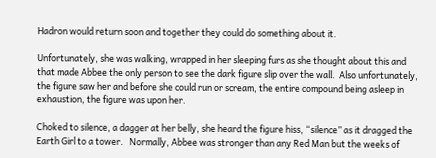Hadron would return soon and together they could do something about it.

Unfortunately, she was walking, wrapped in her sleeping furs as she thought about this and that made Abbee the only person to see the dark figure slip over the wall.  Also unfortunately, the figure saw her and before she could run or scream, the entire compound being asleep in exhaustion, the figure was upon her.

Choked to silence, a dagger at her belly, she heard the figure hiss, “silence” as it dragged the Earth Girl to a tower.   Normally, Abbee was stronger than any Red Man but the weeks of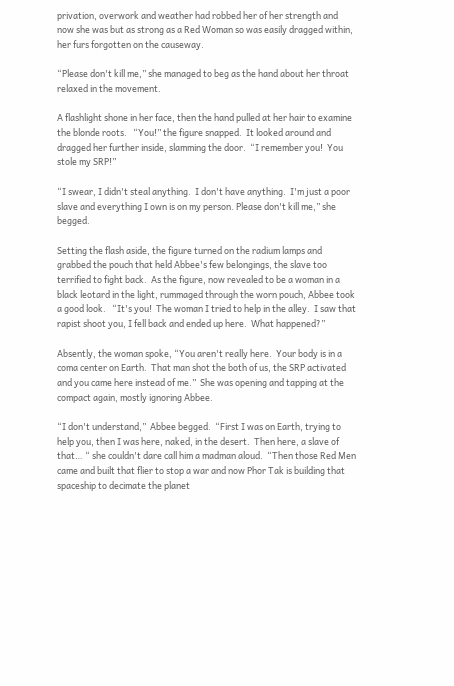privation, overwork and weather had robbed her of her strength and now she was but as strong as a Red Woman so was easily dragged within, her furs forgotten on the causeway.

“Please don't kill me,” she managed to beg as the hand about her throat relaxed in the movement.

A flashlight shone in her face, then the hand pulled at her hair to examine the blonde roots.   “You!” the figure snapped.  It looked around and dragged her further inside, slamming the door.  “I remember you!  You stole my SRP!”

“I swear, I didn't steal anything.  I don't have anything.  I'm just a poor slave and everything I own is on my person. Please don't kill me,” she begged.

Setting the flash aside, the figure turned on the radium lamps and grabbed the pouch that held Abbee's few belongings, the slave too terrified to fight back.  As the figure, now revealed to be a woman in a black leotard in the light, rummaged through the worn pouch, Abbee took a good look.   “It's you!  The woman I tried to help in the alley.  I saw that rapist shoot you, I fell back and ended up here.  What happened?”

Absently, the woman spoke, “You aren't really here.  Your body is in a coma center on Earth.  That man shot the both of us, the SRP activated and you came here instead of me.”  She was opening and tapping at the compact again, mostly ignoring Abbee.

“I don't understand,”  Abbee begged.  “First I was on Earth, trying to help you, then I was here, naked, in the desert.  Then here, a slave of that… “ she couldn't dare call him a madman aloud.  “Then those Red Men came and built that flier to stop a war and now Phor Tak is building that spaceship to decimate the planet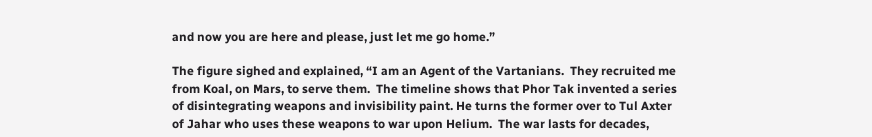and now you are here and please, just let me go home.”

The figure sighed and explained, “I am an Agent of the Vartanians.  They recruited me from Koal, on Mars, to serve them.  The timeline shows that Phor Tak invented a series of disintegrating weapons and invisibility paint. He turns the former over to Tul Axter of Jahar who uses these weapons to war upon Helium.  The war lasts for decades,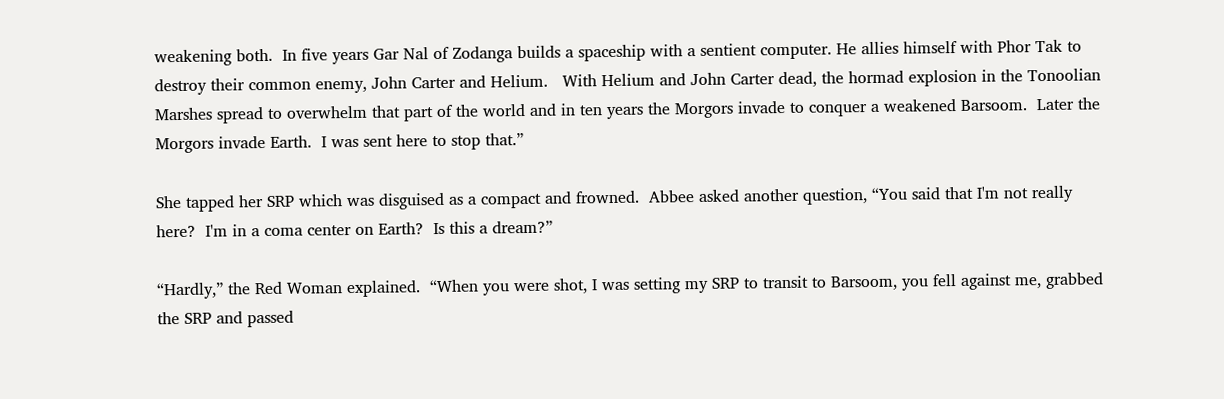weakening both.  In five years Gar Nal of Zodanga builds a spaceship with a sentient computer. He allies himself with Phor Tak to destroy their common enemy, John Carter and Helium.   With Helium and John Carter dead, the hormad explosion in the Tonoolian Marshes spread to overwhelm that part of the world and in ten years the Morgors invade to conquer a weakened Barsoom.  Later the Morgors invade Earth.  I was sent here to stop that.”

She tapped her SRP which was disguised as a compact and frowned.  Abbee asked another question, “You said that I'm not really here?  I'm in a coma center on Earth?  Is this a dream?”

“Hardly,” the Red Woman explained.  “When you were shot, I was setting my SRP to transit to Barsoom, you fell against me, grabbed the SRP and passed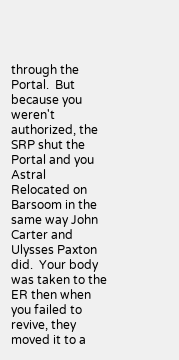through the Portal.  But because you weren't authorized, the SRP shut the Portal and you Astral Relocated on Barsoom in the same way John Carter and Ulysses Paxton did.  Your body was taken to the ER then when you failed to revive, they moved it to a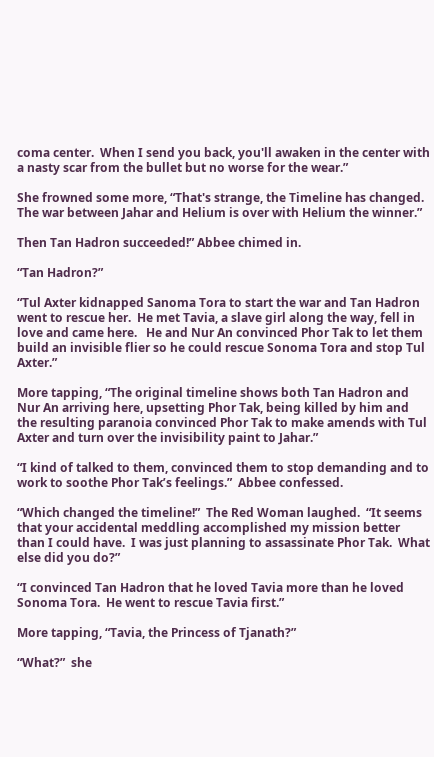coma center.  When I send you back, you'll awaken in the center with a nasty scar from the bullet but no worse for the wear.”

She frowned some more, “That's strange, the Timeline has changed.  The war between Jahar and Helium is over with Helium the winner.”

Then Tan Hadron succeeded!” Abbee chimed in.

“Tan Hadron?”

“Tul Axter kidnapped Sanoma Tora to start the war and Tan Hadron went to rescue her.  He met Tavia, a slave girl along the way, fell in love and came here.   He and Nur An convinced Phor Tak to let them build an invisible flier so he could rescue Sonoma Tora and stop Tul Axter.”

More tapping, “The original timeline shows both Tan Hadron and Nur An arriving here, upsetting Phor Tak, being killed by him and the resulting paranoia convinced Phor Tak to make amends with Tul Axter and turn over the invisibility paint to Jahar.”

“I kind of talked to them, convinced them to stop demanding and to work to soothe Phor Tak’s feelings.”  Abbee confessed.

“Which changed the timeline!”  The Red Woman laughed.  “It seems that your accidental meddling accomplished my mission better than I could have.  I was just planning to assassinate Phor Tak.  What else did you do?”

“I convinced Tan Hadron that he loved Tavia more than he loved Sonoma Tora.  He went to rescue Tavia first.”

More tapping, “Tavia, the Princess of Tjanath?”

“What?”  she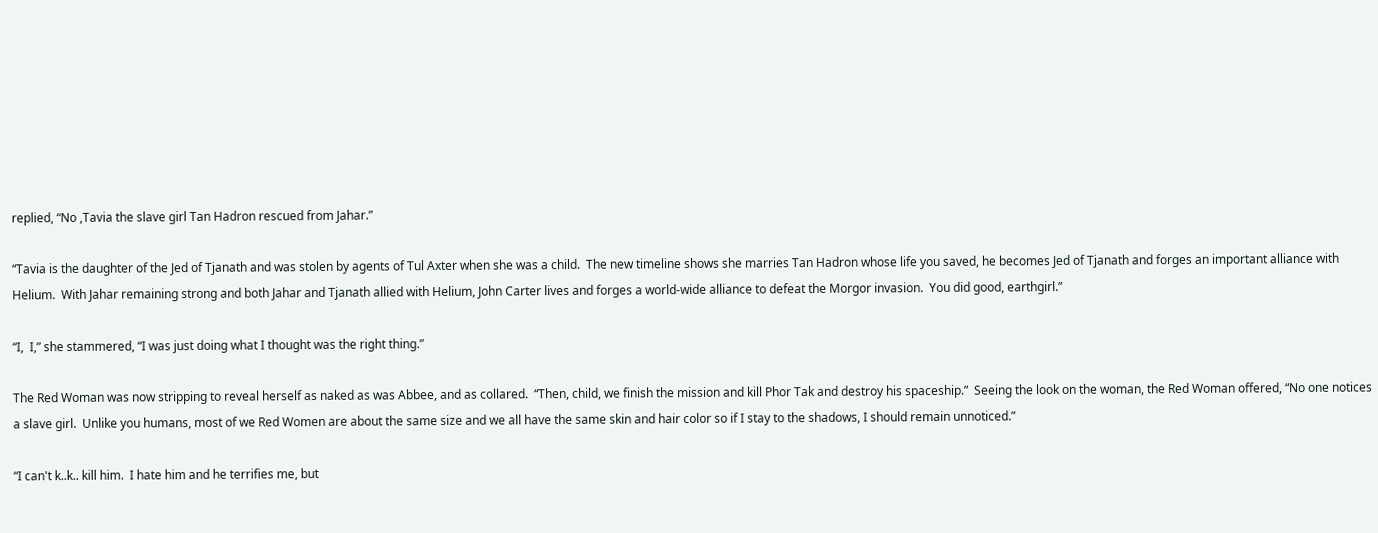replied, “No ,Tavia the slave girl Tan Hadron rescued from Jahar.”

“Tavia is the daughter of the Jed of Tjanath and was stolen by agents of Tul Axter when she was a child.  The new timeline shows she marries Tan Hadron whose life you saved, he becomes Jed of Tjanath and forges an important alliance with Helium.  With Jahar remaining strong and both Jahar and Tjanath allied with Helium, John Carter lives and forges a world-wide alliance to defeat the Morgor invasion.  You did good, earthgirl.”

“I,  I,” she stammered, “I was just doing what I thought was the right thing.”

The Red Woman was now stripping to reveal herself as naked as was Abbee, and as collared.  “Then, child, we finish the mission and kill Phor Tak and destroy his spaceship.”  Seeing the look on the woman, the Red Woman offered, “No one notices a slave girl.  Unlike you humans, most of we Red Women are about the same size and we all have the same skin and hair color so if I stay to the shadows, I should remain unnoticed.”

“I can't k..k.. kill him.  I hate him and he terrifies me, but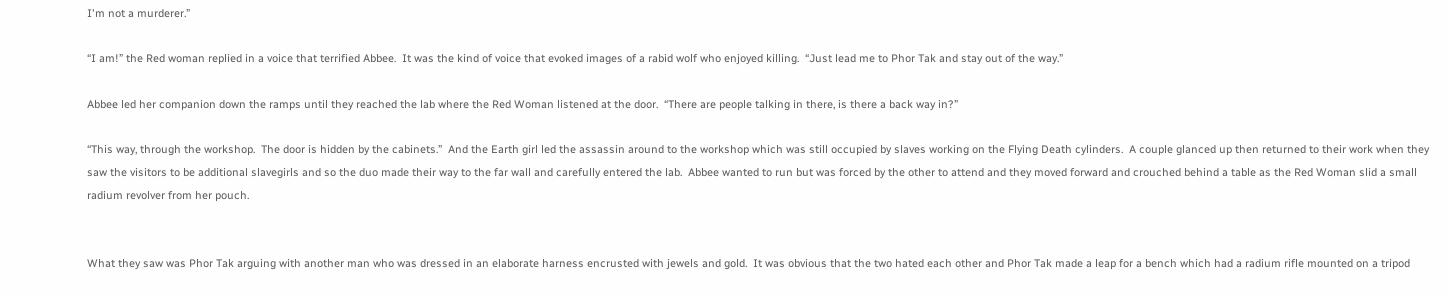I'm not a murderer.”

“I am!” the Red woman replied in a voice that terrified Abbee.  It was the kind of voice that evoked images of a rabid wolf who enjoyed killing.  “Just lead me to Phor Tak and stay out of the way.”

Abbee led her companion down the ramps until they reached the lab where the Red Woman listened at the door.  “There are people talking in there, is there a back way in?”

“This way, through the workshop.  The door is hidden by the cabinets.”  And the Earth girl led the assassin around to the workshop which was still occupied by slaves working on the Flying Death cylinders.  A couple glanced up then returned to their work when they saw the visitors to be additional slavegirls and so the duo made their way to the far wall and carefully entered the lab.  Abbee wanted to run but was forced by the other to attend and they moved forward and crouched behind a table as the Red Woman slid a small radium revolver from her pouch.


What they saw was Phor Tak arguing with another man who was dressed in an elaborate harness encrusted with jewels and gold.  It was obvious that the two hated each other and Phor Tak made a leap for a bench which had a radium rifle mounted on a tripod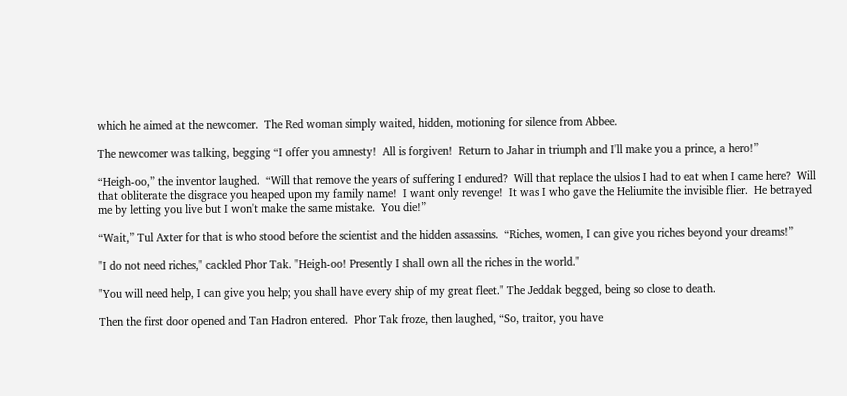which he aimed at the newcomer.  The Red woman simply waited, hidden, motioning for silence from Abbee.

The newcomer was talking, begging “I offer you amnesty!  All is forgiven!  Return to Jahar in triumph and I'll make you a prince, a hero!”

“Heigh-oo,” the inventor laughed.  “Will that remove the years of suffering I endured?  Will that replace the ulsios I had to eat when I came here?  Will that obliterate the disgrace you heaped upon my family name!  I want only revenge!  It was I who gave the Heliumite the invisible flier.  He betrayed me by letting you live but I won't make the same mistake.  You die!”

“Wait,” Tul Axter for that is who stood before the scientist and the hidden assassins.  “Riches, women, I can give you riches beyond your dreams!”

"I do not need riches," cackled Phor Tak. "Heigh-oo! Presently I shall own all the riches in the world."

"You will need help, I can give you help; you shall have every ship of my great fleet." The Jeddak begged, being so close to death.

Then the first door opened and Tan Hadron entered.  Phor Tak froze, then laughed, “So, traitor, you have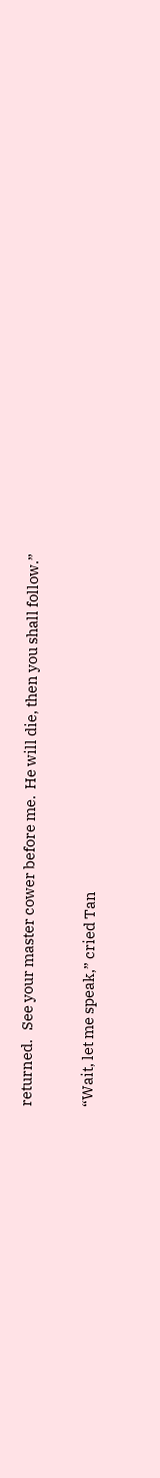returned.   See your master cower before me.  He will die, then you shall follow.”

“Wait, let me speak,” cried Tan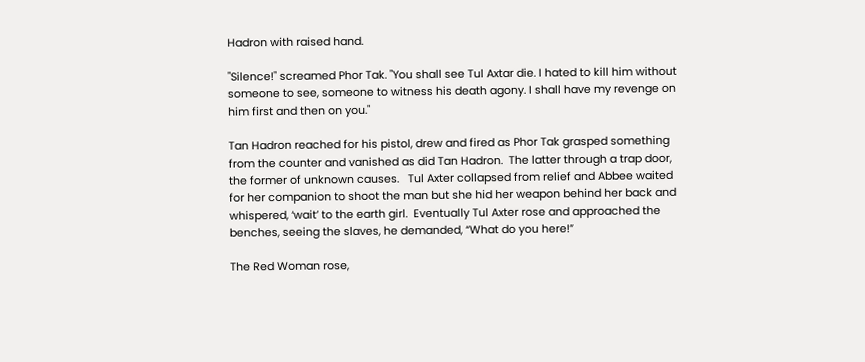Hadron with raised hand.

"Silence!" screamed Phor Tak. "You shall see Tul Axtar die. I hated to kill him without someone to see, someone to witness his death agony. I shall have my revenge on him first and then on you."

Tan Hadron reached for his pistol, drew and fired as Phor Tak grasped something from the counter and vanished as did Tan Hadron.  The latter through a trap door, the former of unknown causes.   Tul Axter collapsed from relief and Abbee waited for her companion to shoot the man but she hid her weapon behind her back and whispered, ‘wait’ to the earth girl.  Eventually Tul Axter rose and approached the benches, seeing the slaves, he demanded, “What do you here!”

The Red Woman rose,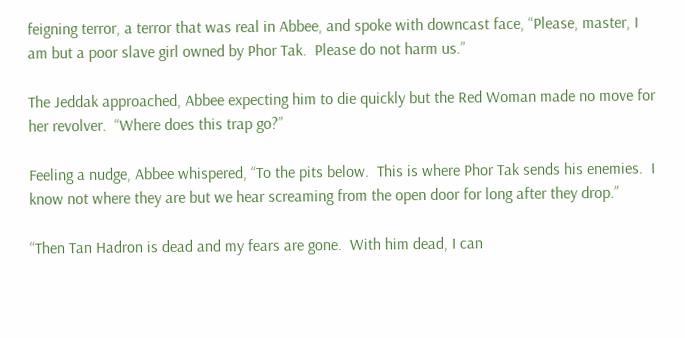feigning terror, a terror that was real in Abbee, and spoke with downcast face, “Please, master, I am but a poor slave girl owned by Phor Tak.  Please do not harm us.”

The Jeddak approached, Abbee expecting him to die quickly but the Red Woman made no move for her revolver.  “Where does this trap go?”

Feeling a nudge, Abbee whispered, “To the pits below.  This is where Phor Tak sends his enemies.  I know not where they are but we hear screaming from the open door for long after they drop.”

“Then Tan Hadron is dead and my fears are gone.  With him dead, I can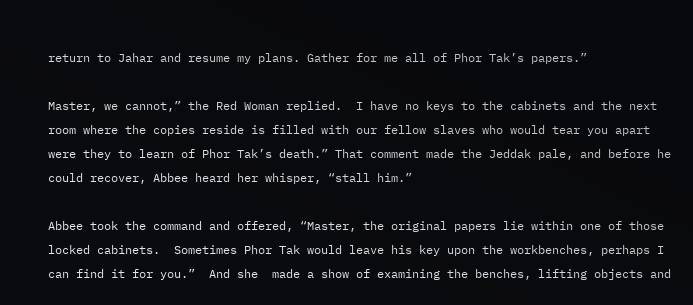return to Jahar and resume my plans. Gather for me all of Phor Tak’s papers.”

Master, we cannot,” the Red Woman replied.  I have no keys to the cabinets and the next room where the copies reside is filled with our fellow slaves who would tear you apart were they to learn of Phor Tak’s death.” That comment made the Jeddak pale, and before he could recover, Abbee heard her whisper, “stall him.”

Abbee took the command and offered, “Master, the original papers lie within one of those locked cabinets.  Sometimes Phor Tak would leave his key upon the workbenches, perhaps I can find it for you.”  And she  made a show of examining the benches, lifting objects and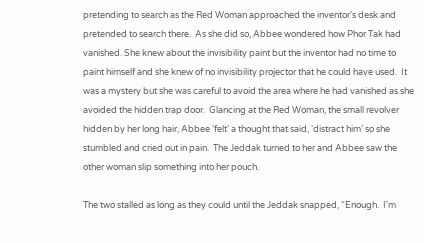pretending to search as the Red Woman approached the inventor's desk and pretended to search there.  As she did so, Abbee wondered how Phor Tak had vanished. She knew about the invisibility paint but the inventor had no time to paint himself and she knew of no invisibility projector that he could have used.  It was a mystery but she was careful to avoid the area where he had vanished as she avoided the hidden trap door.  Glancing at the Red Woman, the small revolver hidden by her long hair, Abbee ‘felt’ a thought that said, ‘distract him’ so she stumbled and cried out in pain.  The Jeddak turned to her and Abbee saw the other woman slip something into her pouch.

The two stalled as long as they could until the Jeddak snapped, “Enough.  I'm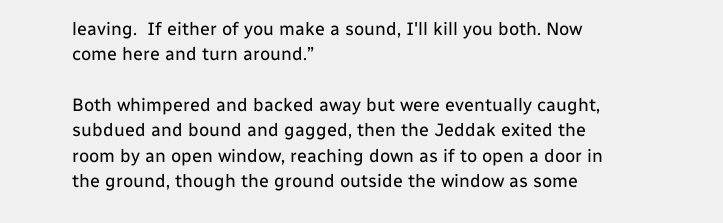leaving.  If either of you make a sound, I'll kill you both. Now come here and turn around.”

Both whimpered and backed away but were eventually caught, subdued and bound and gagged, then the Jeddak exited the room by an open window, reaching down as if to open a door in the ground, though the ground outside the window as some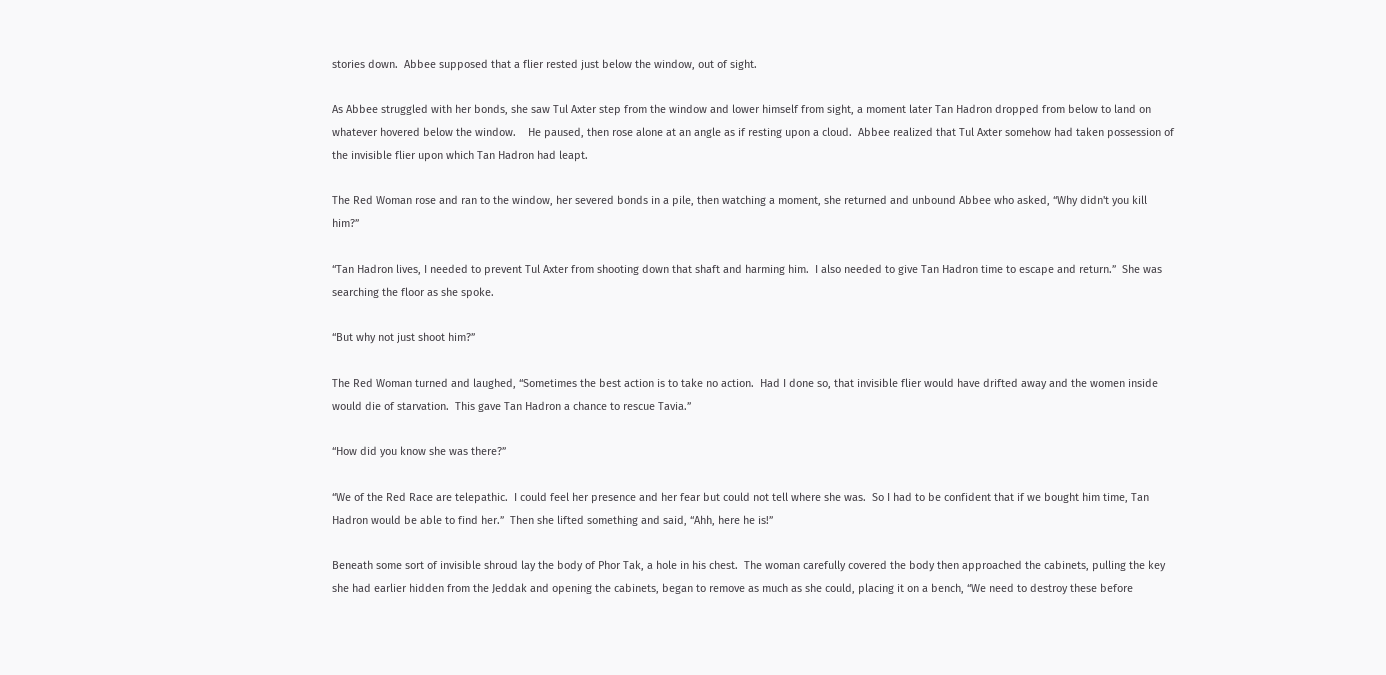stories down.  Abbee supposed that a flier rested just below the window, out of sight.

As Abbee struggled with her bonds, she saw Tul Axter step from the window and lower himself from sight, a moment later Tan Hadron dropped from below to land on whatever hovered below the window.    He paused, then rose alone at an angle as if resting upon a cloud.  Abbee realized that Tul Axter somehow had taken possession of the invisible flier upon which Tan Hadron had leapt.

The Red Woman rose and ran to the window, her severed bonds in a pile, then watching a moment, she returned and unbound Abbee who asked, “Why didn't you kill him?”

“Tan Hadron lives, I needed to prevent Tul Axter from shooting down that shaft and harming him.  I also needed to give Tan Hadron time to escape and return.”  She was searching the floor as she spoke.

“But why not just shoot him?”

The Red Woman turned and laughed, “Sometimes the best action is to take no action.  Had I done so, that invisible flier would have drifted away and the women inside would die of starvation.  This gave Tan Hadron a chance to rescue Tavia.”

“How did you know she was there?”

“We of the Red Race are telepathic.  I could feel her presence and her fear but could not tell where she was.  So I had to be confident that if we bought him time, Tan Hadron would be able to find her.”  Then she lifted something and said, “Ahh, here he is!”

Beneath some sort of invisible shroud lay the body of Phor Tak, a hole in his chest.  The woman carefully covered the body then approached the cabinets, pulling the key she had earlier hidden from the Jeddak and opening the cabinets, began to remove as much as she could, placing it on a bench, “We need to destroy these before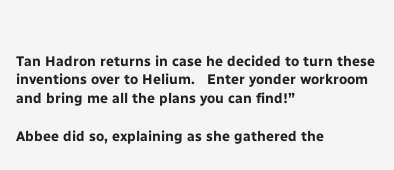Tan Hadron returns in case he decided to turn these inventions over to Helium.   Enter yonder workroom and bring me all the plans you can find!”

Abbee did so, explaining as she gathered the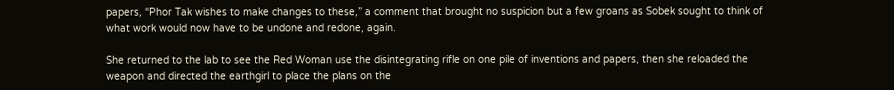papers, “Phor Tak wishes to make changes to these,” a comment that brought no suspicion but a few groans as Sobek sought to think of what work would now have to be undone and redone, again.

She returned to the lab to see the Red Woman use the disintegrating rifle on one pile of inventions and papers, then she reloaded the weapon and directed the earthgirl to place the plans on the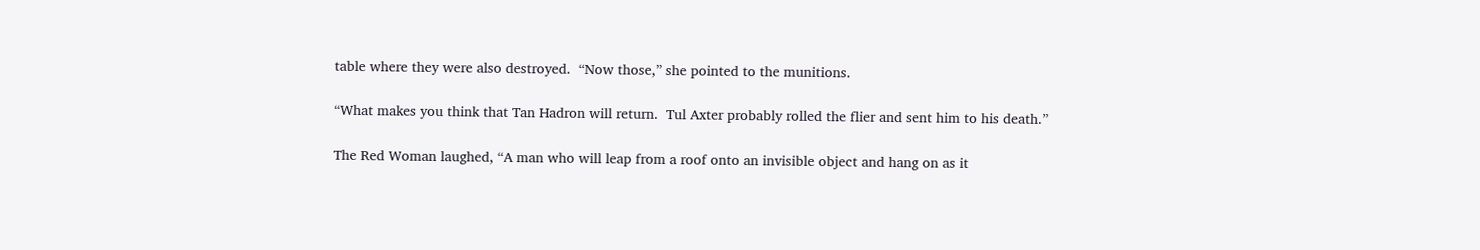table where they were also destroyed.  “Now those,” she pointed to the munitions.

“What makes you think that Tan Hadron will return.  Tul Axter probably rolled the flier and sent him to his death.”

The Red Woman laughed, “A man who will leap from a roof onto an invisible object and hang on as it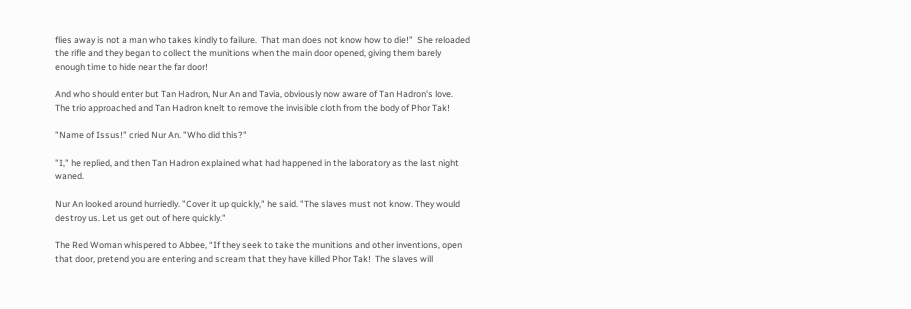flies away is not a man who takes kindly to failure.  That man does not know how to die!”  She reloaded the rifle and they began to collect the munitions when the main door opened, giving them barely enough time to hide near the far door!

And who should enter but Tan Hadron, Nur An and Tavia, obviously now aware of Tan Hadron's love.  The trio approached and Tan Hadron knelt to remove the invisible cloth from the body of Phor Tak!

"Name of Issus!" cried Nur An. "Who did this?"

"I," he replied, and then Tan Hadron explained what had happened in the laboratory as the last night waned.

Nur An looked around hurriedly. "Cover it up quickly," he said. "The slaves must not know. They would destroy us. Let us get out of here quickly."

The Red Woman whispered to Abbee, “If they seek to take the munitions and other inventions, open that door, pretend you are entering and scream that they have killed Phor Tak!  The slaves will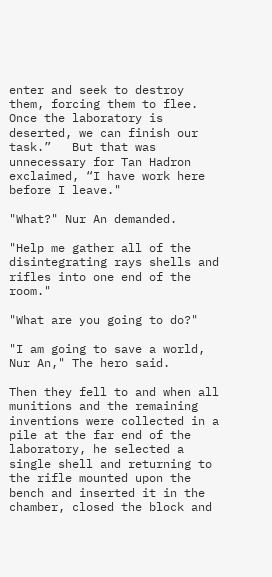enter and seek to destroy them, forcing them to flee. Once the laboratory is deserted, we can finish our task.”   But that was unnecessary for Tan Hadron exclaimed, “I have work here before I leave."

"What?" Nur An demanded.

"Help me gather all of the disintegrating rays shells and rifles into one end of the room."

"What are you going to do?"

"I am going to save a world, Nur An," The hero said.

Then they fell to and when all munitions and the remaining inventions were collected in a pile at the far end of the laboratory, he selected a single shell and returning to the rifle mounted upon the bench and inserted it in the chamber, closed the block and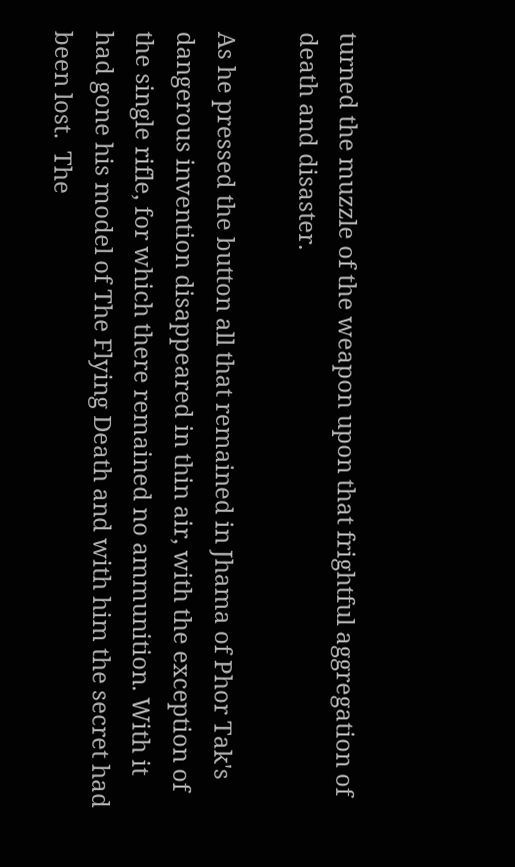turned the muzzle of the weapon upon that frightful aggregation of death and disaster.

As he pressed the button all that remained in Jhama of Phor Tak's dangerous invention disappeared in thin air, with the exception of the single rifle, for which there remained no ammunition. With it had gone his model of The Flying Death and with him the secret had been lost.  The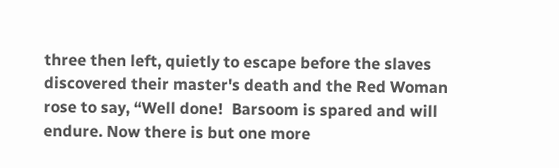three then left, quietly to escape before the slaves discovered their master's death and the Red Woman rose to say, “Well done!  Barsoom is spared and will endure. Now there is but one more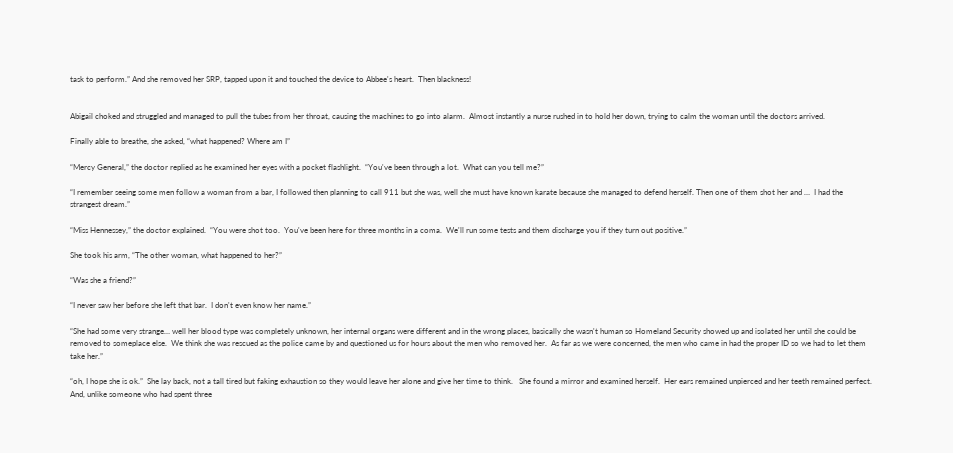task to perform.” And she removed her SRP, tapped upon it and touched the device to Abbee's heart.  Then blackness!


Abigail choked and struggled and managed to pull the tubes from her throat, causing the machines to go into alarm.  Almost instantly a nurse rushed in to hold her down, trying to calm the woman until the doctors arrived.

Finally able to breathe, she asked, “what happened? Where am I”

“Mercy General,” the doctor replied as he examined her eyes with a pocket flashlight.  “You've been through a lot.  What can you tell me?”

“I remember seeing some men follow a woman from a bar, I followed then planning to call 911 but she was, well she must have known karate because she managed to defend herself. Then one of them shot her and …  I had the strangest dream.”

“Miss Hennessey,” the doctor explained.  “You were shot too.  You've been here for three months in a coma.  We'll run some tests and them discharge you if they turn out positive.”

She took his arm, “The other woman, what happened to her?”

“Was she a friend?”

“I never saw her before she left that bar.  I don't even know her name.”

“She had some very strange… well her blood type was completely unknown, her internal organs were different and in the wrong places, basically she wasn't human so Homeland Security showed up and isolated her until she could be removed to someplace else.  We think she was rescued as the police came by and questioned us for hours about the men who removed her.  As far as we were concerned, the men who came in had the proper ID so we had to let them take her.”

“oh, I hope she is ok.”  She lay back, not a tall tired but faking exhaustion so they would leave her alone and give her time to think.   She found a mirror and examined herself.  Her ears remained unpierced and her teeth remained perfect.  And, unlike someone who had spent three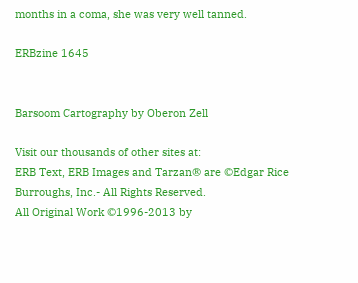months in a coma, she was very well tanned.

ERBzine 1645


Barsoom Cartography by Oberon Zell

Visit our thousands of other sites at:
ERB Text, ERB Images and Tarzan® are ©Edgar Rice Burroughs, Inc.- All Rights Reserved.
All Original Work ©1996-2013 by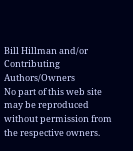Bill Hillman and/or Contributing Authors/Owners
No part of this web site may be reproduced without permission from the respective owners.